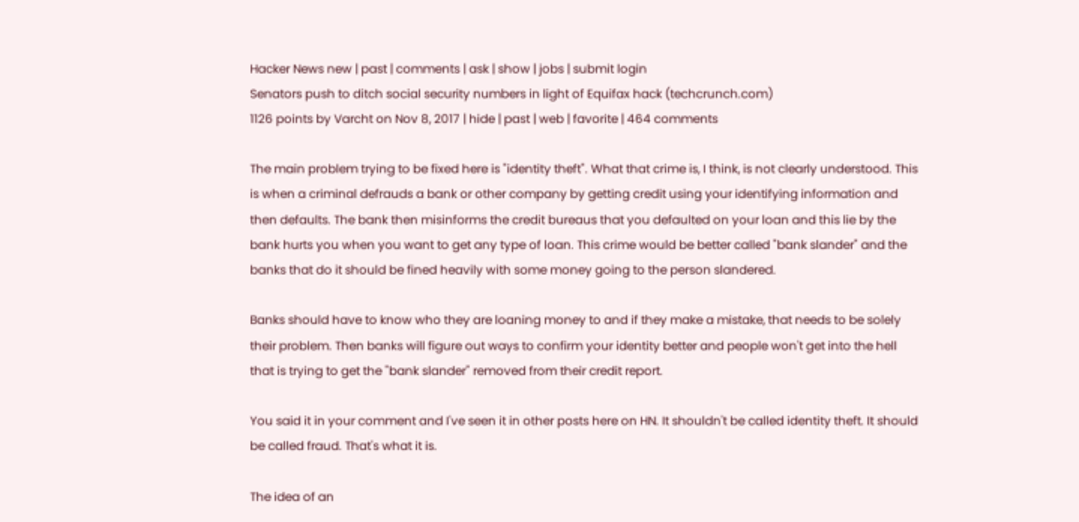Hacker News new | past | comments | ask | show | jobs | submit login
Senators push to ditch social security numbers in light of Equifax hack (techcrunch.com)
1126 points by Varcht on Nov 8, 2017 | hide | past | web | favorite | 464 comments

The main problem trying to be fixed here is "identity theft". What that crime is, I think, is not clearly understood. This is when a criminal defrauds a bank or other company by getting credit using your identifying information and then defaults. The bank then misinforms the credit bureaus that you defaulted on your loan and this lie by the bank hurts you when you want to get any type of loan. This crime would be better called "bank slander" and the banks that do it should be fined heavily with some money going to the person slandered.

Banks should have to know who they are loaning money to and if they make a mistake, that needs to be solely their problem. Then banks will figure out ways to confirm your identity better and people won't get into the hell that is trying to get the "bank slander" removed from their credit report.

You said it in your comment and I've seen it in other posts here on HN. It shouldn't be called identity theft. It should be called fraud. That's what it is.

The idea of an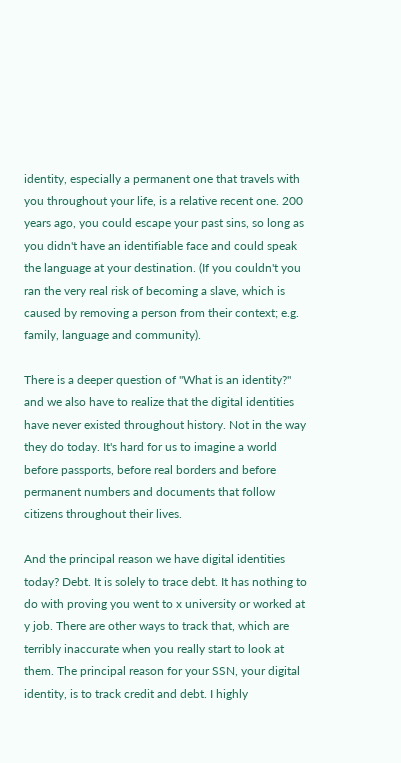identity, especially a permanent one that travels with you throughout your life, is a relative recent one. 200 years ago, you could escape your past sins, so long as you didn't have an identifiable face and could speak the language at your destination. (If you couldn't you ran the very real risk of becoming a slave, which is caused by removing a person from their context; e.g. family, language and community).

There is a deeper question of "What is an identity?" and we also have to realize that the digital identities have never existed throughout history. Not in the way they do today. It's hard for us to imagine a world before passports, before real borders and before permanent numbers and documents that follow citizens throughout their lives.

And the principal reason we have digital identities today? Debt. It is solely to trace debt. It has nothing to do with proving you went to x university or worked at y job. There are other ways to track that, which are terribly inaccurate when you really start to look at them. The principal reason for your SSN, your digital identity, is to track credit and debt. I highly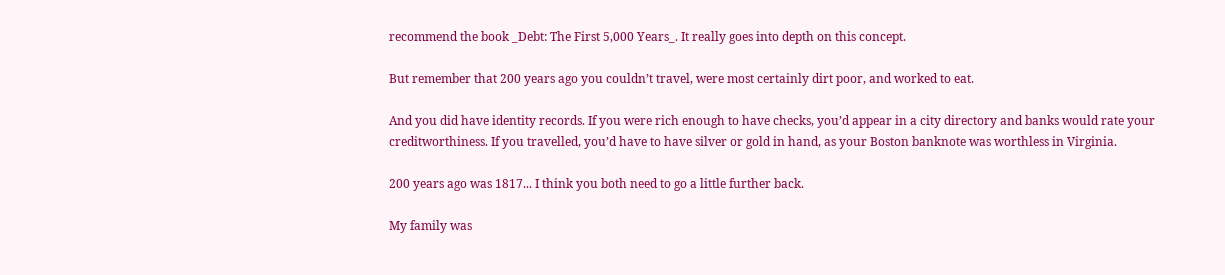recommend the book _Debt: The First 5,000 Years_. It really goes into depth on this concept.

But remember that 200 years ago you couldn’t travel, were most certainly dirt poor, and worked to eat.

And you did have identity records. If you were rich enough to have checks, you’d appear in a city directory and banks would rate your creditworthiness. If you travelled, you’d have to have silver or gold in hand, as your Boston banknote was worthless in Virginia.

200 years ago was 1817... I think you both need to go a little further back.

My family was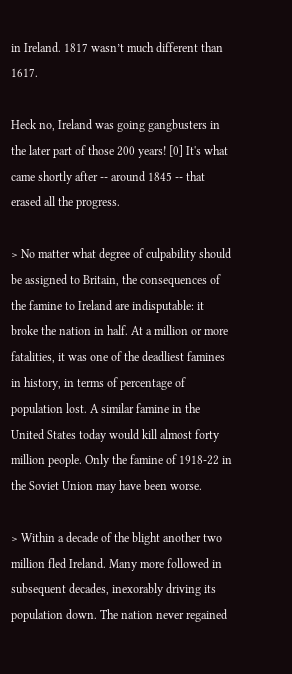in Ireland. 1817 wasn’t much different than 1617.

Heck no, Ireland was going gangbusters in the later part of those 200 years! [0] It's what came shortly after -- around 1845 -- that erased all the progress.

> No matter what degree of culpability should be assigned to Britain, the consequences of the famine to Ireland are indisputable: it broke the nation in half. At a million or more fatalities, it was one of the deadliest famines in history, in terms of percentage of population lost. A similar famine in the United States today would kill almost forty million people. Only the famine of 1918-22 in the Soviet Union may have been worse.

> Within a decade of the blight another two million fled Ireland. Many more followed in subsequent decades, inexorably driving its population down. The nation never regained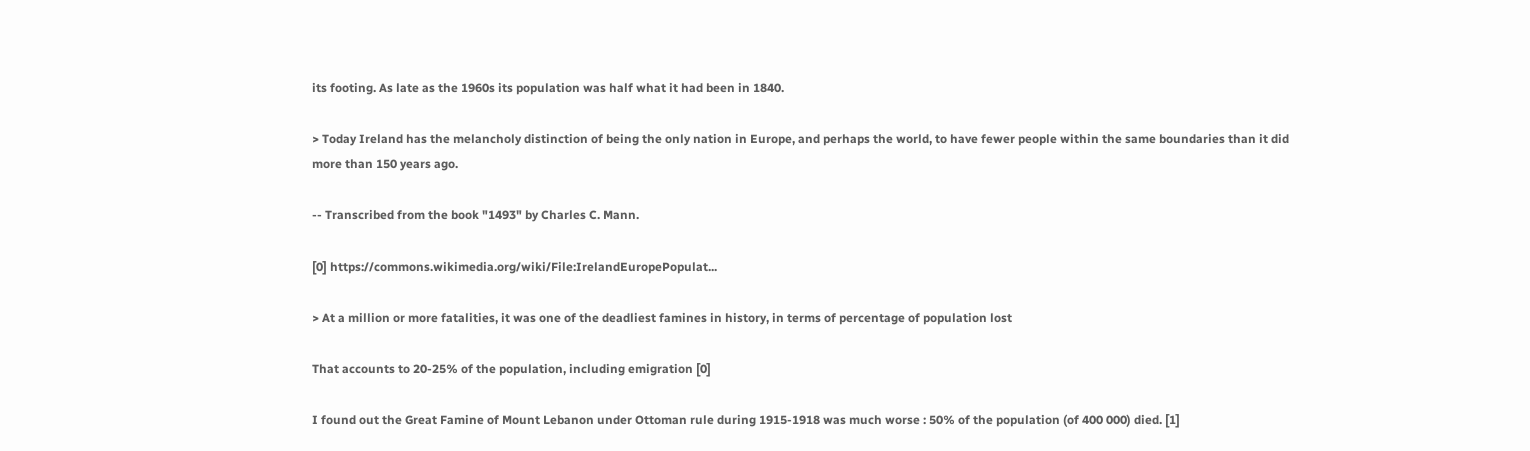its footing. As late as the 1960s its population was half what it had been in 1840.

> Today Ireland has the melancholy distinction of being the only nation in Europe, and perhaps the world, to have fewer people within the same boundaries than it did more than 150 years ago.

-- Transcribed from the book "1493" by Charles C. Mann.

[0] https://commons.wikimedia.org/wiki/File:IrelandEuropePopulat...

> At a million or more fatalities, it was one of the deadliest famines in history, in terms of percentage of population lost

That accounts to 20-25% of the population, including emigration [0]

I found out the Great Famine of Mount Lebanon under Ottoman rule during 1915-1918 was much worse : 50% of the population (of 400 000) died. [1]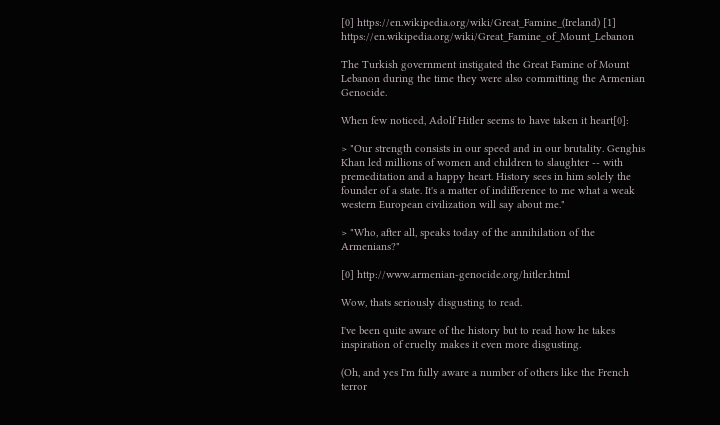[0] https://en.wikipedia.org/wiki/Great_Famine_(Ireland) [1] https://en.wikipedia.org/wiki/Great_Famine_of_Mount_Lebanon

The Turkish government instigated the Great Famine of Mount Lebanon during the time they were also committing the Armenian Genocide.

When few noticed, Adolf Hitler seems to have taken it heart[0]:

> "Our strength consists in our speed and in our brutality. Genghis Khan led millions of women and children to slaughter -- with premeditation and a happy heart. History sees in him solely the founder of a state. It's a matter of indifference to me what a weak western European civilization will say about me."

> "Who, after all, speaks today of the annihilation of the Armenians?"

[0] http://www.armenian-genocide.org/hitler.html

Wow, thats seriously disgusting to read.

I've been quite aware of the history but to read how he takes inspiration of cruelty makes it even more disgusting.

(Oh, and yes I'm fully aware a number of others like the French terror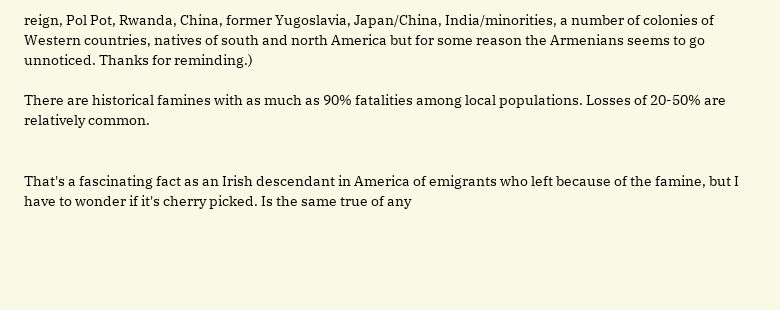reign, Pol Pot, Rwanda, China, former Yugoslavia, Japan/China, India/minorities, a number of colonies of Western countries, natives of south and north America but for some reason the Armenians seems to go unnoticed. Thanks for reminding.)

There are historical famines with as much as 90% fatalities among local populations. Losses of 20-50% are relatively common.


That's a fascinating fact as an Irish descendant in America of emigrants who left because of the famine, but I have to wonder if it's cherry picked. Is the same true of any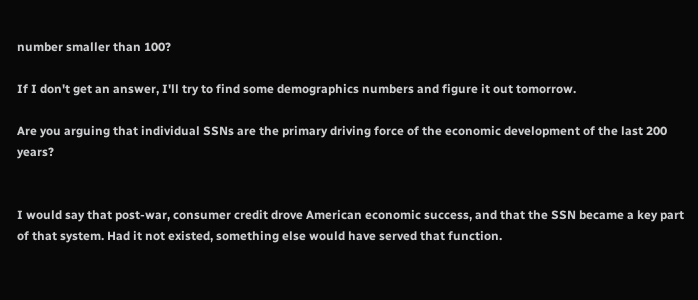number smaller than 100?

If I don't get an answer, I'll try to find some demographics numbers and figure it out tomorrow.

Are you arguing that individual SSNs are the primary driving force of the economic development of the last 200 years?


I would say that post-war, consumer credit drove American economic success, and that the SSN became a key part of that system. Had it not existed, something else would have served that function.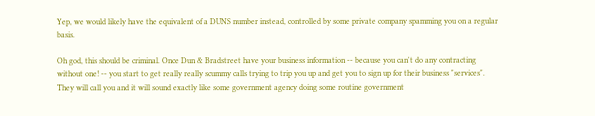Yep, we would likely have the equivalent of a DUNS number instead, controlled by some private company spamming you on a regular basis.

Oh god, this should be criminal. Once Dun & Bradstreet have your business information -- because you can't do any contracting without one! -- you start to get really really scummy calls trying to trip you up and get you to sign up for their business "services". They will call you and it will sound exactly like some government agency doing some routine government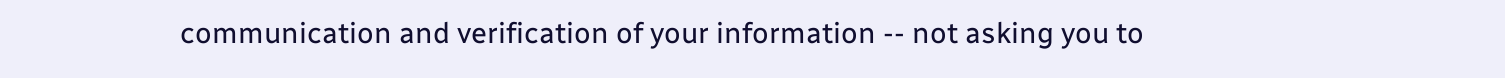communication and verification of your information -- not asking you to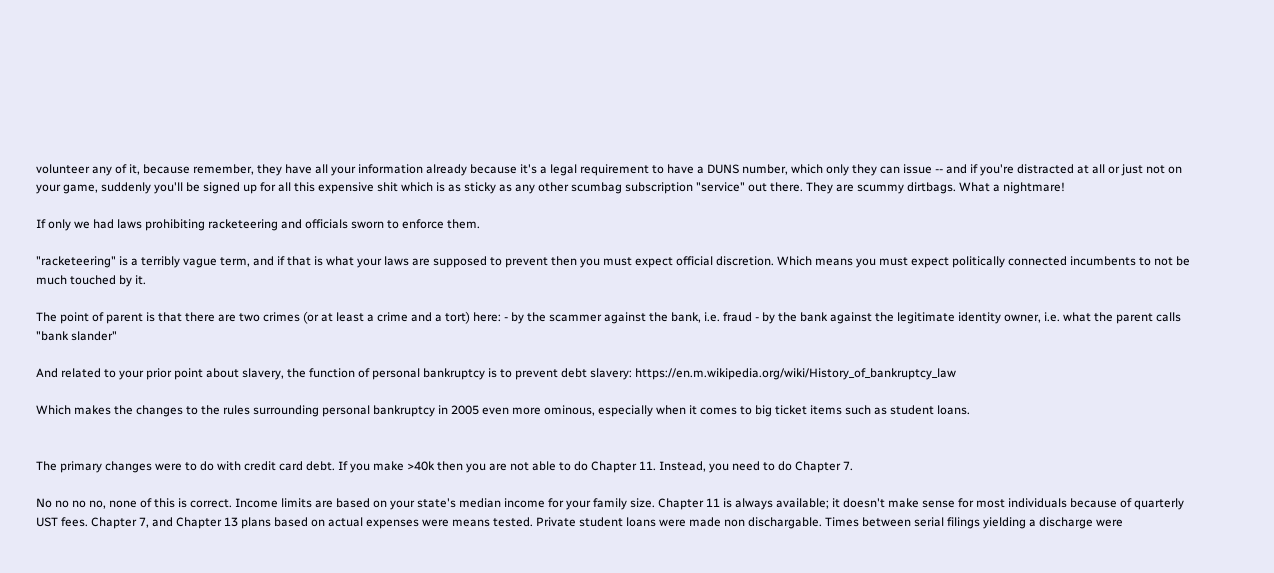volunteer any of it, because remember, they have all your information already because it's a legal requirement to have a DUNS number, which only they can issue -- and if you're distracted at all or just not on your game, suddenly you'll be signed up for all this expensive shit which is as sticky as any other scumbag subscription "service" out there. They are scummy dirtbags. What a nightmare!

If only we had laws prohibiting racketeering and officials sworn to enforce them.

"racketeering" is a terribly vague term, and if that is what your laws are supposed to prevent then you must expect official discretion. Which means you must expect politically connected incumbents to not be much touched by it.

The point of parent is that there are two crimes (or at least a crime and a tort) here: - by the scammer against the bank, i.e. fraud - by the bank against the legitimate identity owner, i.e. what the parent calls "bank slander"

And related to your prior point about slavery, the function of personal bankruptcy is to prevent debt slavery: https://en.m.wikipedia.org/wiki/History_of_bankruptcy_law

Which makes the changes to the rules surrounding personal bankruptcy in 2005 even more ominous, especially when it comes to big ticket items such as student loans.


The primary changes were to do with credit card debt. If you make >40k then you are not able to do Chapter 11. Instead, you need to do Chapter 7.

No no no no, none of this is correct. Income limits are based on your state's median income for your family size. Chapter 11 is always available; it doesn't make sense for most individuals because of quarterly UST fees. Chapter 7, and Chapter 13 plans based on actual expenses were means tested. Private student loans were made non dischargable. Times between serial filings yielding a discharge were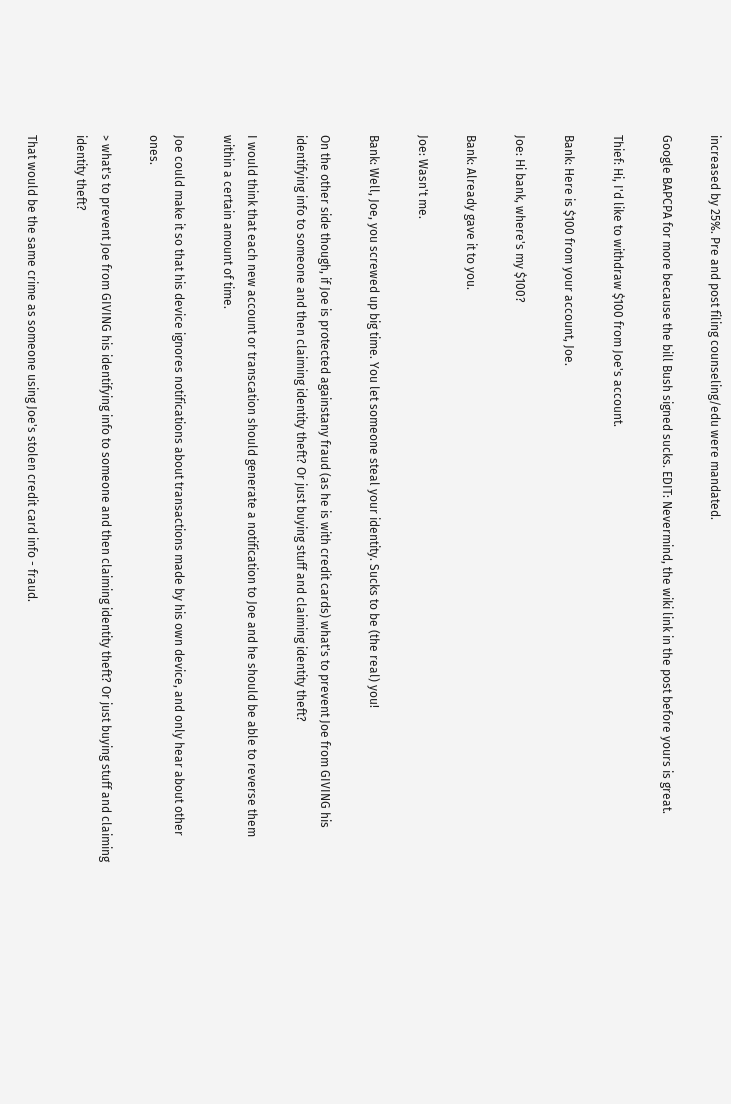increased by 25%. Pre and post filing counseling/edu were mandated.

Google BAPCPA for more because the bill Bush signed sucks. EDIT: Nevermind, the wiki link in the post before yours is great.

Thief: Hi, I'd like to withdraw $100 from Joe's account.

Bank: Here is $100 from your account, Joe.

Joe: Hi bank, where's my $100?

Bank: Already gave it to you.

Joe: Wasn't me.

Bank: Well, Joe, you screwed up big time. You let someone steal your identity. Sucks to be (the real) you!

On the other side though, if Joe is protected againstany fraud (as he is with credit cards) what's to prevent Joe from GIVING his identifying info to someone and then claiming identity theft? Or just buying stuff and claiming identity theft?

I would think that each new account or transcation should generate a notification to Joe and he should be able to reverse them within a certain amount of time.

Joe could make it so that his device ignores notifications about transactions made by his own device, and only hear about other ones.

> what's to prevent Joe from GIVING his identifying info to someone and then claiming identity theft? Or just buying stuff and claiming identity theft?

That would be the same crime as someone using Joe's stolen credit card info - fraud.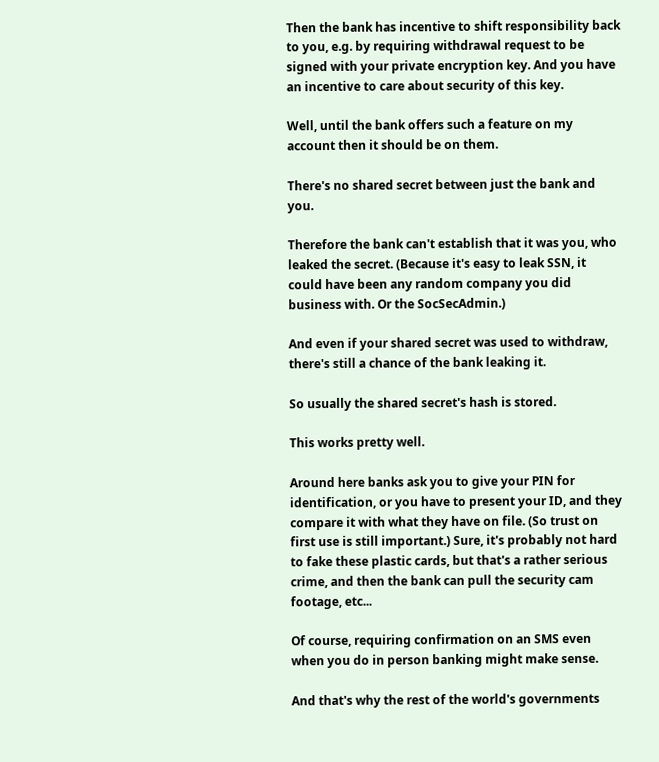Then the bank has incentive to shift responsibility back to you, e.g. by requiring withdrawal request to be signed with your private encryption key. And you have an incentive to care about security of this key.

Well, until the bank offers such a feature on my account then it should be on them.

There's no shared secret between just the bank and you.

Therefore the bank can't establish that it was you, who leaked the secret. (Because it's easy to leak SSN, it could have been any random company you did business with. Or the SocSecAdmin.)

And even if your shared secret was used to withdraw, there's still a chance of the bank leaking it.

So usually the shared secret's hash is stored.

This works pretty well.

Around here banks ask you to give your PIN for identification, or you have to present your ID, and they compare it with what they have on file. (So trust on first use is still important.) Sure, it's probably not hard to fake these plastic cards, but that's a rather serious crime, and then the bank can pull the security cam footage, etc...

Of course, requiring confirmation on an SMS even when you do in person banking might make sense.

And that's why the rest of the world's governments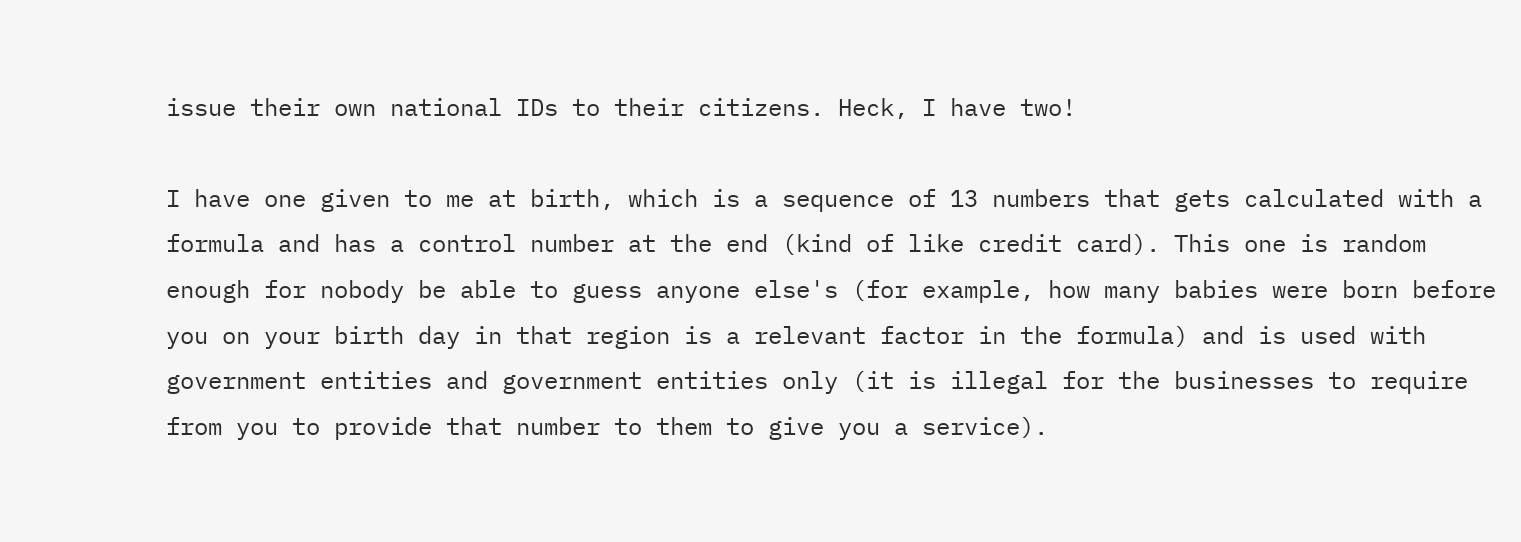issue their own national IDs to their citizens. Heck, I have two!

I have one given to me at birth, which is a sequence of 13 numbers that gets calculated with a formula and has a control number at the end (kind of like credit card). This one is random enough for nobody be able to guess anyone else's (for example, how many babies were born before you on your birth day in that region is a relevant factor in the formula) and is used with government entities and government entities only (it is illegal for the businesses to require from you to provide that number to them to give you a service).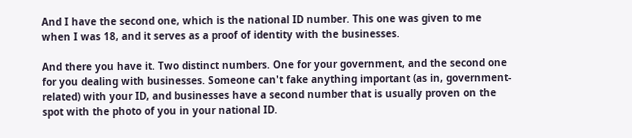And I have the second one, which is the national ID number. This one was given to me when I was 18, and it serves as a proof of identity with the businesses.

And there you have it. Two distinct numbers. One for your government, and the second one for you dealing with businesses. Someone can't fake anything important (as in, government-related) with your ID, and businesses have a second number that is usually proven on the spot with the photo of you in your national ID.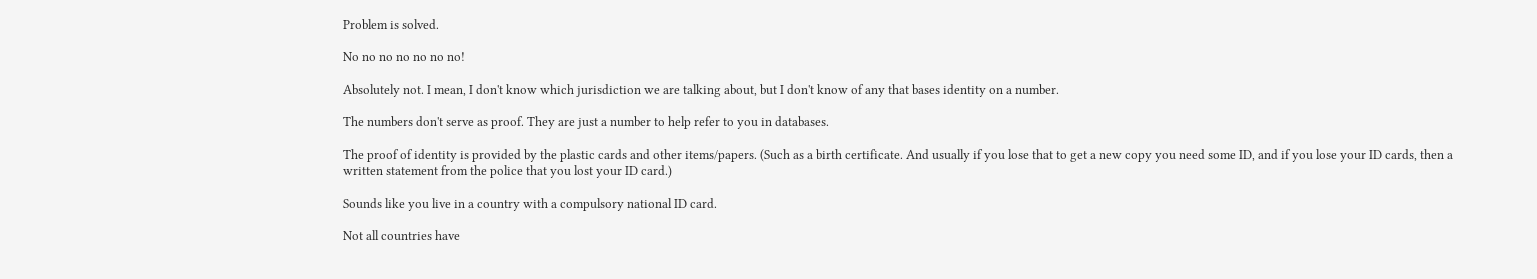Problem is solved.

No no no no no no no!

Absolutely not. I mean, I don't know which jurisdiction we are talking about, but I don't know of any that bases identity on a number.

The numbers don't serve as proof. They are just a number to help refer to you in databases.

The proof of identity is provided by the plastic cards and other items/papers. (Such as a birth certificate. And usually if you lose that to get a new copy you need some ID, and if you lose your ID cards, then a written statement from the police that you lost your ID card.)

Sounds like you live in a country with a compulsory national ID card.

Not all countries have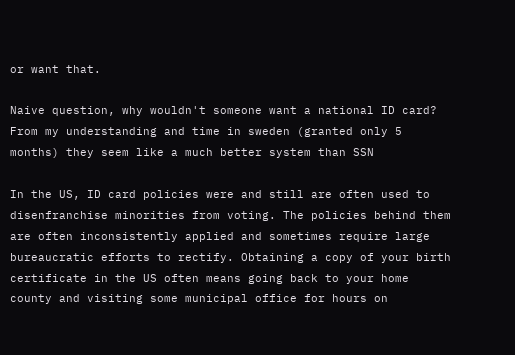or want that.

Naive question, why wouldn't someone want a national ID card? From my understanding and time in sweden (granted only 5 months) they seem like a much better system than SSN

In the US, ID card policies were and still are often used to disenfranchise minorities from voting. The policies behind them are often inconsistently applied and sometimes require large bureaucratic efforts to rectify. Obtaining a copy of your birth certificate in the US often means going back to your home county and visiting some municipal office for hours on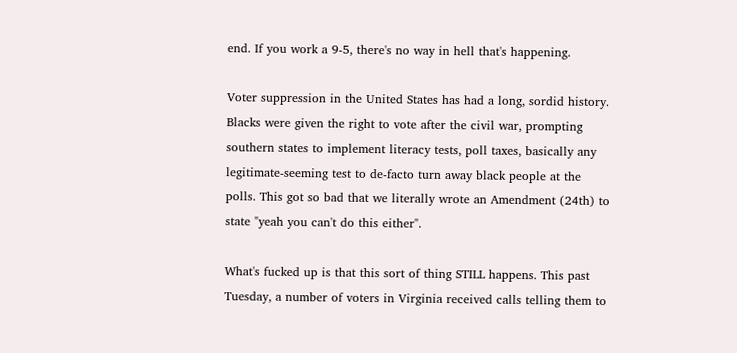end. If you work a 9-5, there's no way in hell that's happening.

Voter suppression in the United States has had a long, sordid history. Blacks were given the right to vote after the civil war, prompting southern states to implement literacy tests, poll taxes, basically any legitimate-seeming test to de-facto turn away black people at the polls. This got so bad that we literally wrote an Amendment (24th) to state "yeah you can't do this either".

What's fucked up is that this sort of thing STILL happens. This past Tuesday, a number of voters in Virginia received calls telling them to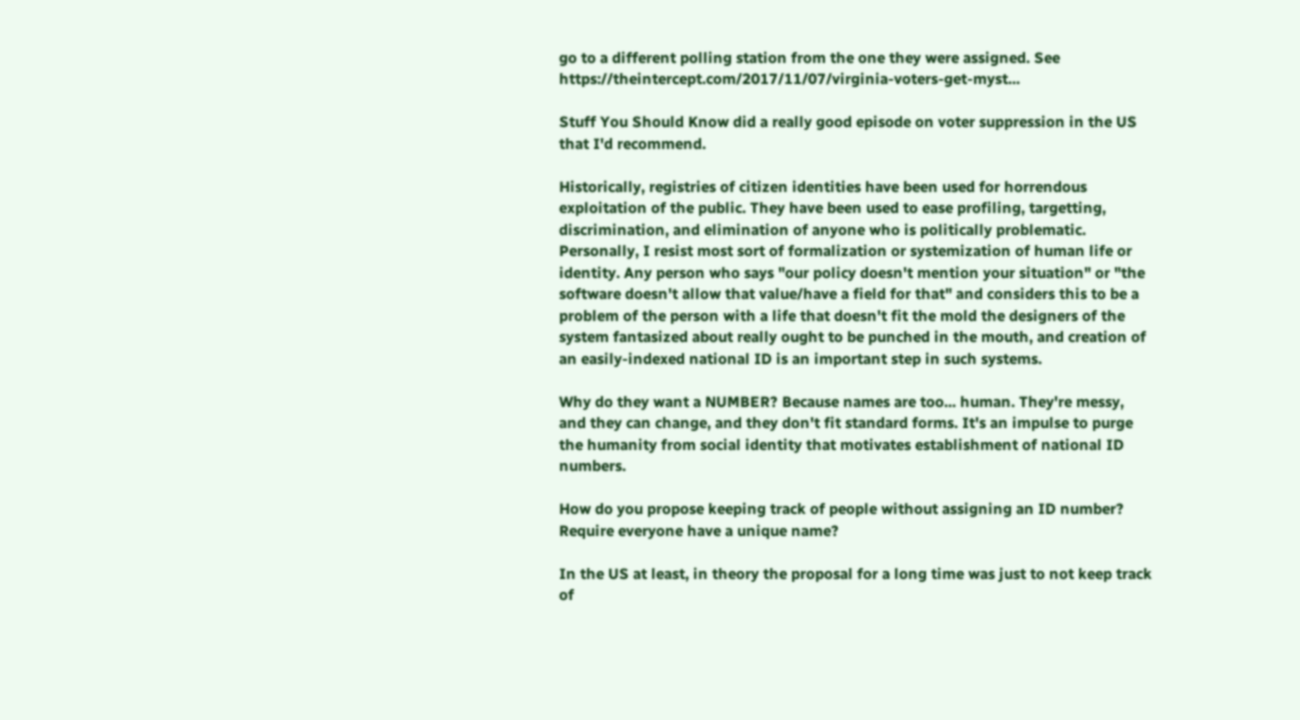go to a different polling station from the one they were assigned. See https://theintercept.com/2017/11/07/virginia-voters-get-myst...

Stuff You Should Know did a really good episode on voter suppression in the US that I'd recommend.

Historically, registries of citizen identities have been used for horrendous exploitation of the public. They have been used to ease profiling, targetting, discrimination, and elimination of anyone who is politically problematic. Personally, I resist most sort of formalization or systemization of human life or identity. Any person who says "our policy doesn't mention your situation" or "the software doesn't allow that value/have a field for that" and considers this to be a problem of the person with a life that doesn't fit the mold the designers of the system fantasized about really ought to be punched in the mouth, and creation of an easily-indexed national ID is an important step in such systems.

Why do they want a NUMBER? Because names are too... human. They're messy, and they can change, and they don't fit standard forms. It's an impulse to purge the humanity from social identity that motivates establishment of national ID numbers.

How do you propose keeping track of people without assigning an ID number? Require everyone have a unique name?

In the US at least, in theory the proposal for a long time was just to not keep track of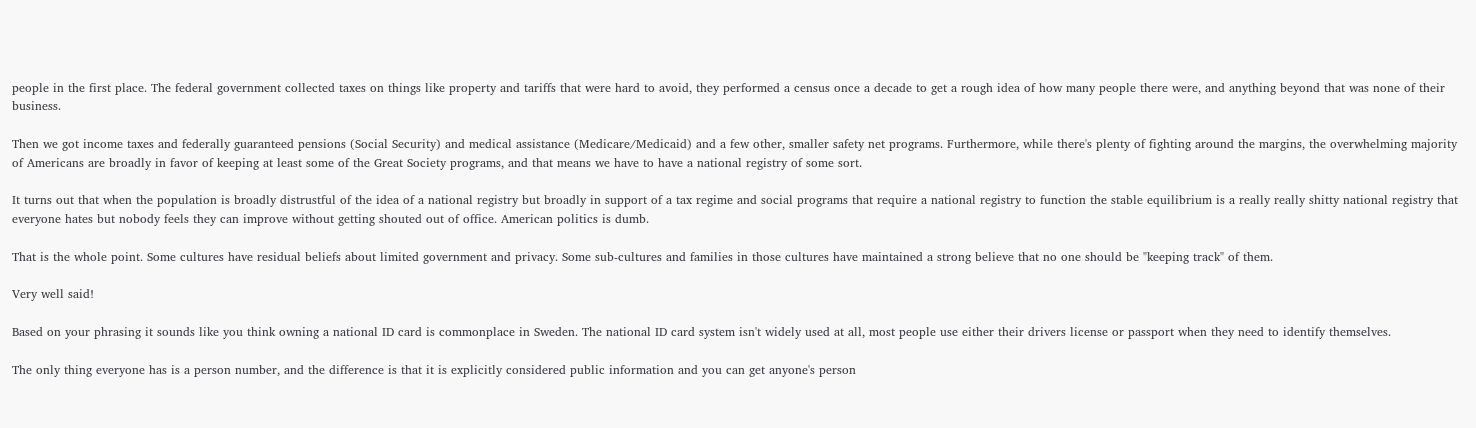people in the first place. The federal government collected taxes on things like property and tariffs that were hard to avoid, they performed a census once a decade to get a rough idea of how many people there were, and anything beyond that was none of their business.

Then we got income taxes and federally guaranteed pensions (Social Security) and medical assistance (Medicare/Medicaid) and a few other, smaller safety net programs. Furthermore, while there's plenty of fighting around the margins, the overwhelming majority of Americans are broadly in favor of keeping at least some of the Great Society programs, and that means we have to have a national registry of some sort.

It turns out that when the population is broadly distrustful of the idea of a national registry but broadly in support of a tax regime and social programs that require a national registry to function the stable equilibrium is a really really shitty national registry that everyone hates but nobody feels they can improve without getting shouted out of office. American politics is dumb.

That is the whole point. Some cultures have residual beliefs about limited government and privacy. Some sub-cultures and families in those cultures have maintained a strong believe that no one should be "keeping track" of them.

Very well said!

Based on your phrasing it sounds like you think owning a national ID card is commonplace in Sweden. The national ID card system isn't widely used at all, most people use either their drivers license or passport when they need to identify themselves.

The only thing everyone has is a person number, and the difference is that it is explicitly considered public information and you can get anyone's person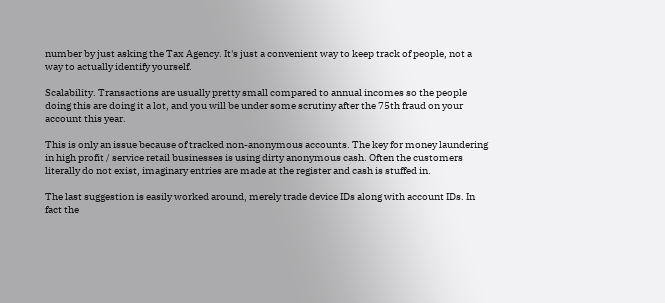number by just asking the Tax Agency. It's just a convenient way to keep track of people, not a way to actually identify yourself.

Scalability. Transactions are usually pretty small compared to annual incomes so the people doing this are doing it a lot, and you will be under some scrutiny after the 75th fraud on your account this year.

This is only an issue because of tracked non-anonymous accounts. The key for money laundering in high profit / service retail businesses is using dirty anonymous cash. Often the customers literally do not exist, imaginary entries are made at the register and cash is stuffed in.

The last suggestion is easily worked around, merely trade device IDs along with account IDs. In fact the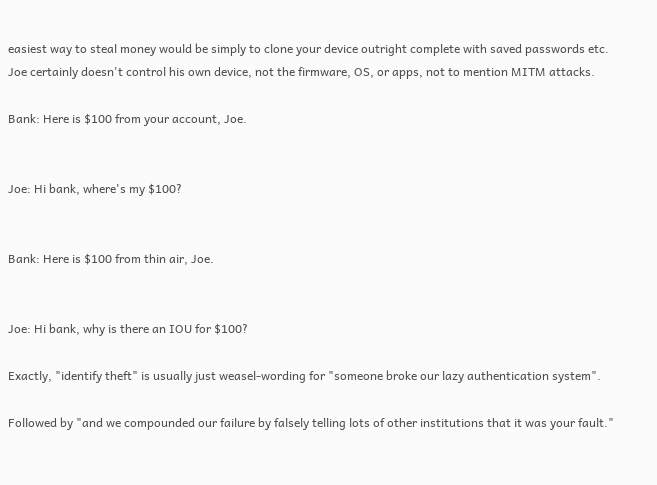easiest way to steal money would be simply to clone your device outright complete with saved passwords etc. Joe certainly doesn't control his own device, not the firmware, OS, or apps, not to mention MITM attacks.

Bank: Here is $100 from your account, Joe.


Joe: Hi bank, where's my $100?


Bank: Here is $100 from thin air, Joe.


Joe: Hi bank, why is there an IOU for $100?

Exactly, "identify theft" is usually just weasel-wording for "someone broke our lazy authentication system".

Followed by "and we compounded our failure by falsely telling lots of other institutions that it was your fault."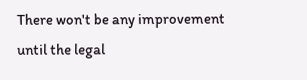There won't be any improvement until the legal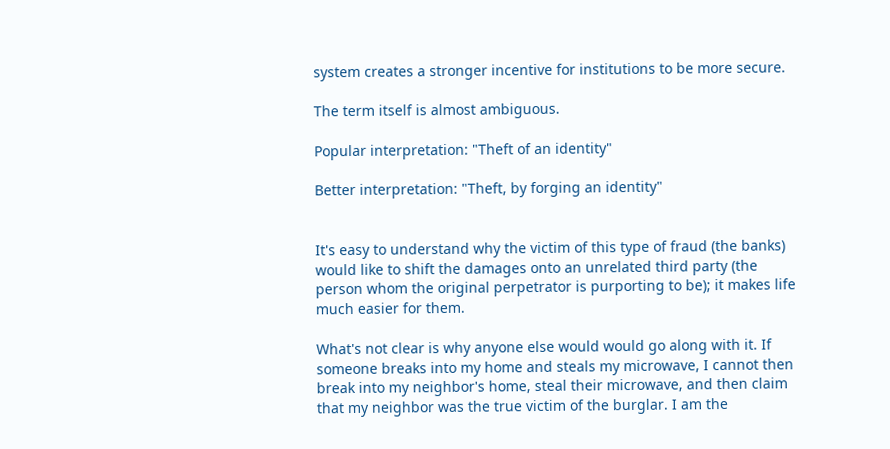system creates a stronger incentive for institutions to be more secure.

The term itself is almost ambiguous.

Popular interpretation: "Theft of an identity"

Better interpretation: "Theft, by forging an identity"


It's easy to understand why the victim of this type of fraud (the banks) would like to shift the damages onto an unrelated third party (the person whom the original perpetrator is purporting to be); it makes life much easier for them.

What's not clear is why anyone else would would go along with it. If someone breaks into my home and steals my microwave, I cannot then break into my neighbor's home, steal their microwave, and then claim that my neighbor was the true victim of the burglar. I am the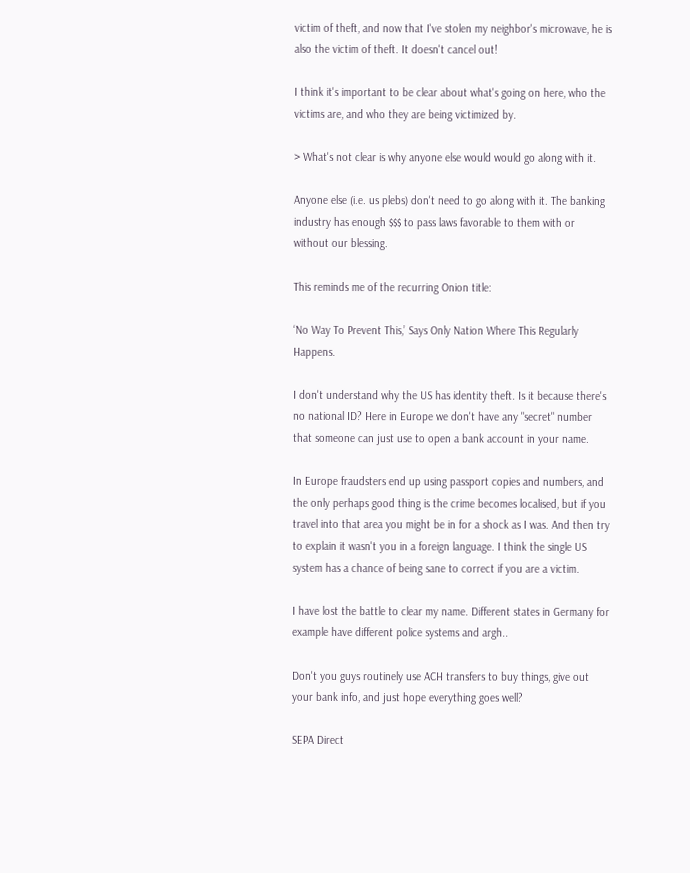victim of theft, and now that I've stolen my neighbor's microwave, he is also the victim of theft. It doesn't cancel out!

I think it's important to be clear about what's going on here, who the victims are, and who they are being victimized by.

> What's not clear is why anyone else would would go along with it.

Anyone else (i.e. us plebs) don't need to go along with it. The banking industry has enough $$$ to pass laws favorable to them with or without our blessing.

This reminds me of the recurring Onion title:

‘No Way To Prevent This,’ Says Only Nation Where This Regularly Happens.

I don't understand why the US has identity theft. Is it because there's no national ID? Here in Europe we don't have any "secret" number that someone can just use to open a bank account in your name.

In Europe fraudsters end up using passport copies and numbers, and the only perhaps good thing is the crime becomes localised, but if you travel into that area you might be in for a shock as I was. And then try to explain it wasn't you in a foreign language. I think the single US system has a chance of being sane to correct if you are a victim.

I have lost the battle to clear my name. Different states in Germany for example have different police systems and argh..

Don't you guys routinely use ACH transfers to buy things, give out your bank info, and just hope everything goes well?

SEPA Direct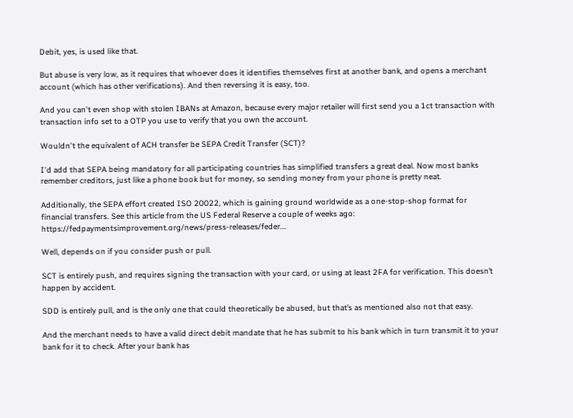Debit, yes, is used like that.

But abuse is very low, as it requires that whoever does it identifies themselves first at another bank, and opens a merchant account (which has other verifications). And then reversing it is easy, too.

And you can't even shop with stolen IBANs at Amazon, because every major retailer will first send you a 1ct transaction with transaction info set to a OTP you use to verify that you own the account.

Wouldn't the equivalent of ACH transfer be SEPA Credit Transfer (SCT)?

I'd add that SEPA being mandatory for all participating countries has simplified transfers a great deal. Now most banks remember creditors, just like a phone book but for money, so sending money from your phone is pretty neat.

Additionally, the SEPA effort created ISO 20022, which is gaining ground worldwide as a one-stop-shop format for financial transfers. See this article from the US Federal Reserve a couple of weeks ago: https://fedpaymentsimprovement.org/news/press-releases/feder...

Well, depends on if you consider push or pull.

SCT is entirely push, and requires signing the transaction with your card, or using at least 2FA for verification. This doesn’t happen by accident.

SDD is entirely pull, and is the only one that could theoretically be abused, but that’s as mentioned also not that easy.

And the merchant needs to have a valid direct debit mandate that he has submit to his bank which in turn transmit it to your bank for it to check. After your bank has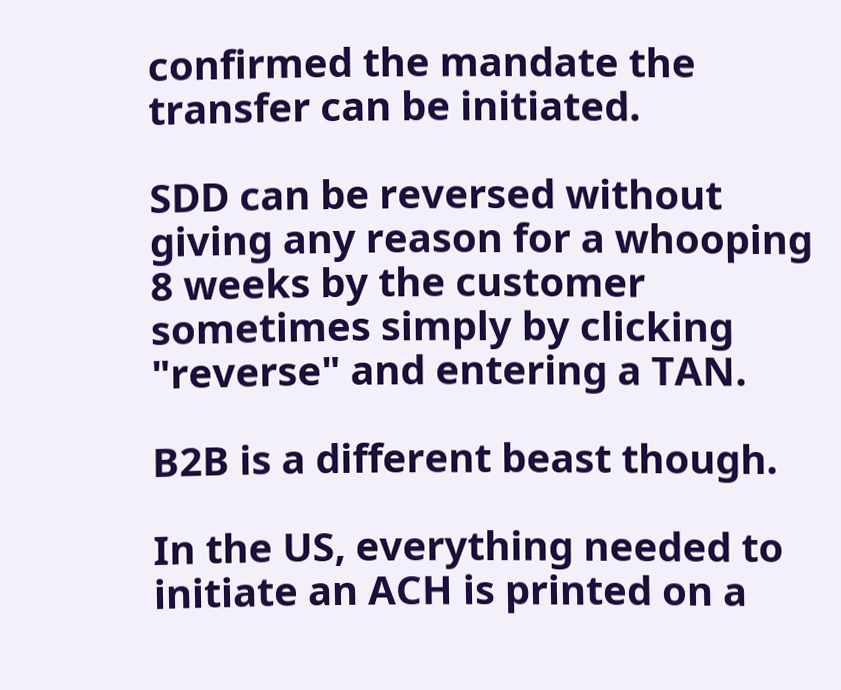confirmed the mandate the transfer can be initiated.

SDD can be reversed without giving any reason for a whooping 8 weeks by the customer sometimes simply by clicking "reverse" and entering a TAN.

B2B is a different beast though.

In the US, everything needed to initiate an ACH is printed on a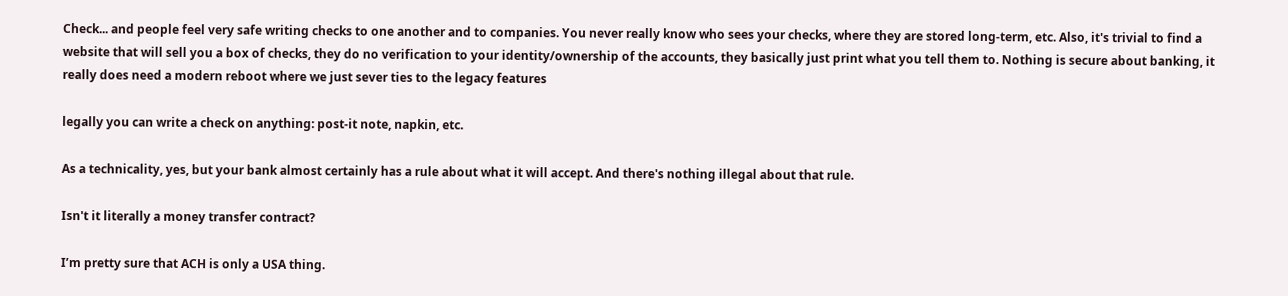Check... and people feel very safe writing checks to one another and to companies. You never really know who sees your checks, where they are stored long-term, etc. Also, it's trivial to find a website that will sell you a box of checks, they do no verification to your identity/ownership of the accounts, they basically just print what you tell them to. Nothing is secure about banking, it really does need a modern reboot where we just sever ties to the legacy features

legally you can write a check on anything: post-it note, napkin, etc.

As a technicality, yes, but your bank almost certainly has a rule about what it will accept. And there's nothing illegal about that rule.

Isn't it literally a money transfer contract?

I’m pretty sure that ACH is only a USA thing.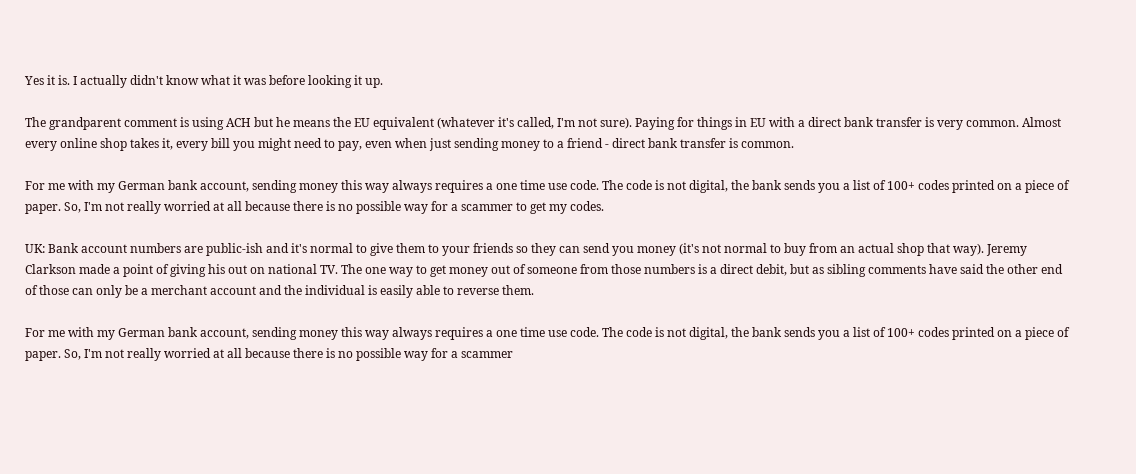Yes it is. I actually didn't know what it was before looking it up.

The grandparent comment is using ACH but he means the EU equivalent (whatever it's called, I'm not sure). Paying for things in EU with a direct bank transfer is very common. Almost every online shop takes it, every bill you might need to pay, even when just sending money to a friend - direct bank transfer is common.

For me with my German bank account, sending money this way always requires a one time use code. The code is not digital, the bank sends you a list of 100+ codes printed on a piece of paper. So, I'm not really worried at all because there is no possible way for a scammer to get my codes.

UK: Bank account numbers are public-ish and it's normal to give them to your friends so they can send you money (it's not normal to buy from an actual shop that way). Jeremy Clarkson made a point of giving his out on national TV. The one way to get money out of someone from those numbers is a direct debit, but as sibling comments have said the other end of those can only be a merchant account and the individual is easily able to reverse them.

For me with my German bank account, sending money this way always requires a one time use code. The code is not digital, the bank sends you a list of 100+ codes printed on a piece of paper. So, I'm not really worried at all because there is no possible way for a scammer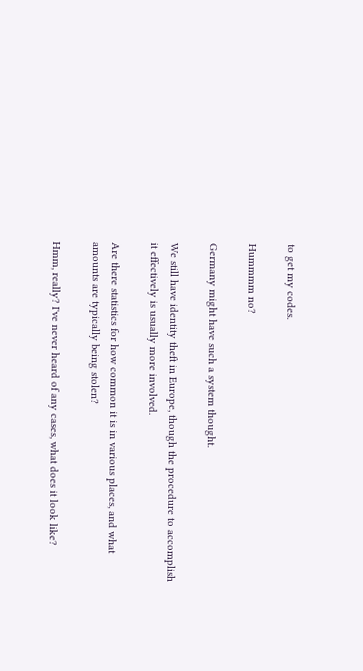to get my codes.

Hummmm no?

Germany might have such a system thought.

We still have identity theft in Europe, though the procedure to accomplish it effectively is usually more involved.

Are there statistics for how common it is in various places, and what amounts are typically being stolen?

Hmm, really? I've never heard of any cases, what does it look like?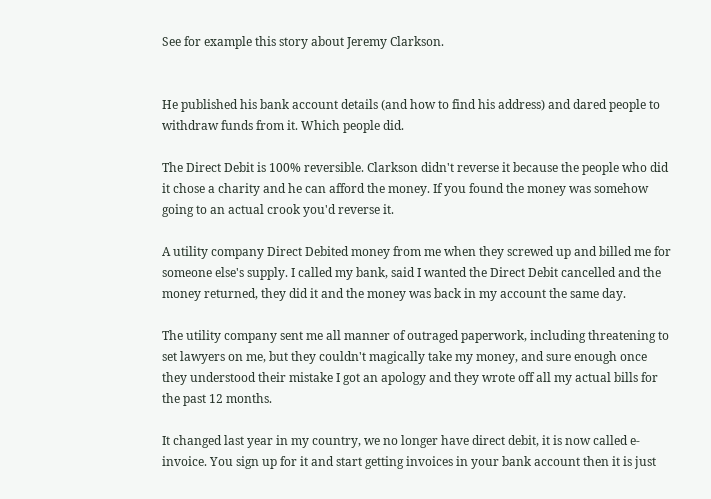See for example this story about Jeremy Clarkson.


He published his bank account details (and how to find his address) and dared people to withdraw funds from it. Which people did.

The Direct Debit is 100% reversible. Clarkson didn't reverse it because the people who did it chose a charity and he can afford the money. If you found the money was somehow going to an actual crook you'd reverse it.

A utility company Direct Debited money from me when they screwed up and billed me for someone else's supply. I called my bank, said I wanted the Direct Debit cancelled and the money returned, they did it and the money was back in my account the same day.

The utility company sent me all manner of outraged paperwork, including threatening to set lawyers on me, but they couldn't magically take my money, and sure enough once they understood their mistake I got an apology and they wrote off all my actual bills for the past 12 months.

It changed last year in my country, we no longer have direct debit, it is now called e-invoice. You sign up for it and start getting invoices in your bank account then it is just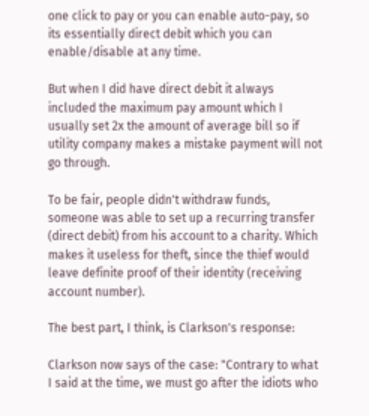one click to pay or you can enable auto-pay, so its essentially direct debit which you can enable/disable at any time.

But when I did have direct debit it always included the maximum pay amount which I usually set 2x the amount of average bill so if utility company makes a mistake payment will not go through.

To be fair, people didn't withdraw funds, someone was able to set up a recurring transfer (direct debit) from his account to a charity. Which makes it useless for theft, since the thief would leave definite proof of their identity (receiving account number).

The best part, I think, is Clarkson's response:

Clarkson now says of the case: "Contrary to what I said at the time, we must go after the idiots who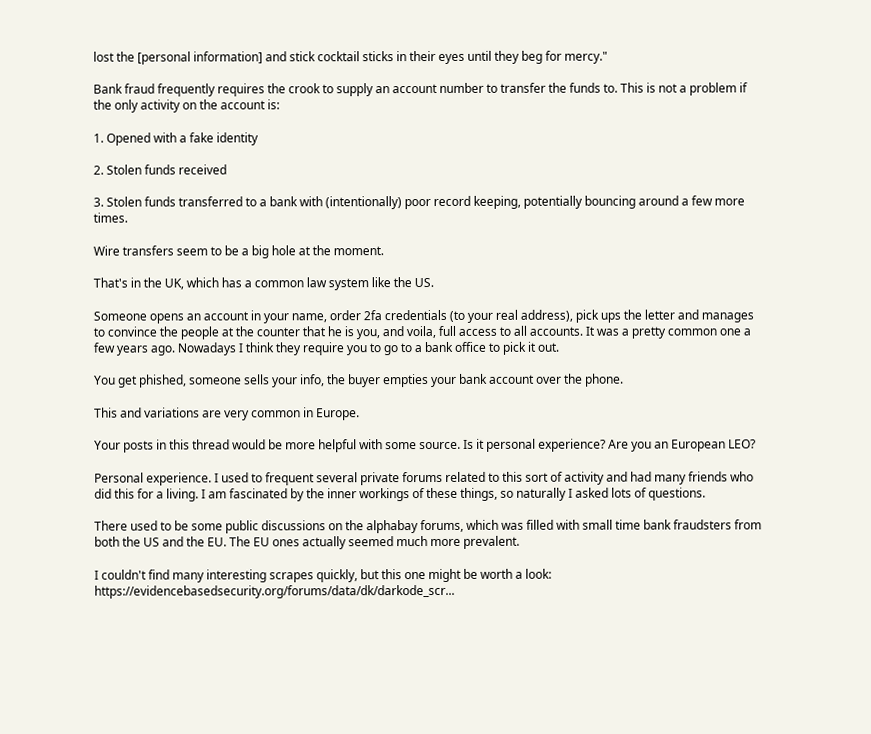lost the [personal information] and stick cocktail sticks in their eyes until they beg for mercy."

Bank fraud frequently requires the crook to supply an account number to transfer the funds to. This is not a problem if the only activity on the account is:

1. Opened with a fake identity

2. Stolen funds received

3. Stolen funds transferred to a bank with (intentionally) poor record keeping, potentially bouncing around a few more times.

Wire transfers seem to be a big hole at the moment.

That's in the UK, which has a common law system like the US.

Someone opens an account in your name, order 2fa credentials (to your real address), pick ups the letter and manages to convince the people at the counter that he is you, and voila, full access to all accounts. It was a pretty common one a few years ago. Nowadays I think they require you to go to a bank office to pick it out.

You get phished, someone sells your info, the buyer empties your bank account over the phone.

This and variations are very common in Europe.

Your posts in this thread would be more helpful with some source. Is it personal experience? Are you an European LEO?

Personal experience. I used to frequent several private forums related to this sort of activity and had many friends who did this for a living. I am fascinated by the inner workings of these things, so naturally I asked lots of questions.

There used to be some public discussions on the alphabay forums, which was filled with small time bank fraudsters from both the US and the EU. The EU ones actually seemed much more prevalent.

I couldn't find many interesting scrapes quickly, but this one might be worth a look: https://evidencebasedsecurity.org/forums/data/dk/darkode_scr...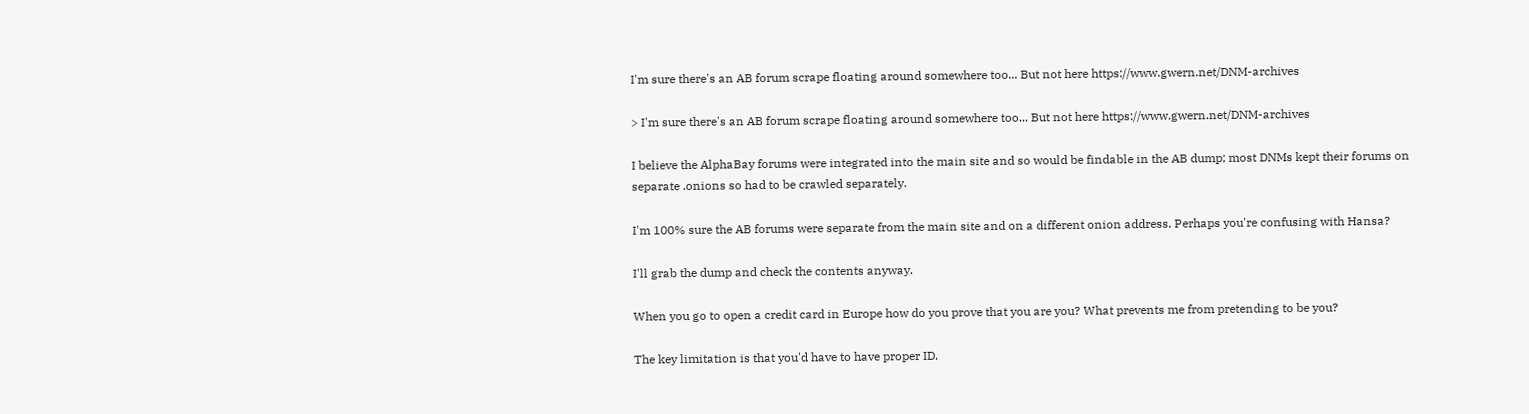I'm sure there's an AB forum scrape floating around somewhere too... But not here https://www.gwern.net/DNM-archives

> I'm sure there's an AB forum scrape floating around somewhere too... But not here https://www.gwern.net/DNM-archives

I believe the AlphaBay forums were integrated into the main site and so would be findable in the AB dump; most DNMs kept their forums on separate .onions so had to be crawled separately.

I'm 100% sure the AB forums were separate from the main site and on a different onion address. Perhaps you're confusing with Hansa?

I'll grab the dump and check the contents anyway.

When you go to open a credit card in Europe how do you prove that you are you? What prevents me from pretending to be you?

The key limitation is that you'd have to have proper ID.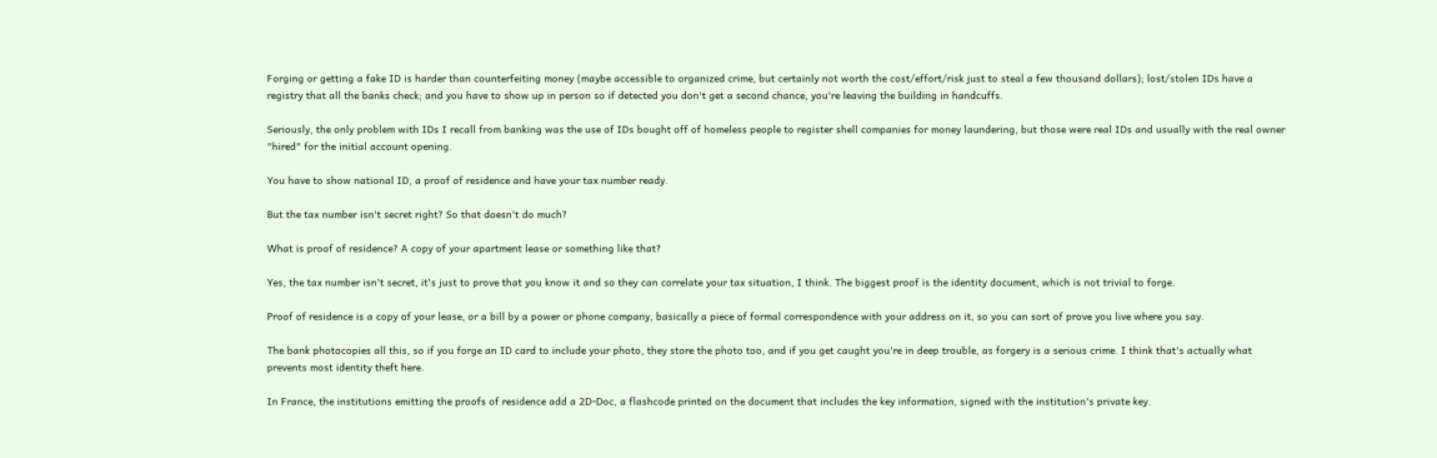Forging or getting a fake ID is harder than counterfeiting money (maybe accessible to organized crime, but certainly not worth the cost/effort/risk just to steal a few thousand dollars); lost/stolen IDs have a registry that all the banks check; and you have to show up in person so if detected you don't get a second chance, you're leaving the building in handcuffs.

Seriously, the only problem with IDs I recall from banking was the use of IDs bought off of homeless people to register shell companies for money laundering, but those were real IDs and usually with the real owner "hired" for the initial account opening.

You have to show national ID, a proof of residence and have your tax number ready.

But the tax number isn't secret right? So that doesn't do much?

What is proof of residence? A copy of your apartment lease or something like that?

Yes, the tax number isn't secret, it's just to prove that you know it and so they can correlate your tax situation, I think. The biggest proof is the identity document, which is not trivial to forge.

Proof of residence is a copy of your lease, or a bill by a power or phone company, basically a piece of formal correspondence with your address on it, so you can sort of prove you live where you say.

The bank photocopies all this, so if you forge an ID card to include your photo, they store the photo too, and if you get caught you're in deep trouble, as forgery is a serious crime. I think that's actually what prevents most identity theft here.

In France, the institutions emitting the proofs of residence add a 2D-Doc, a flashcode printed on the document that includes the key information, signed with the institution's private key.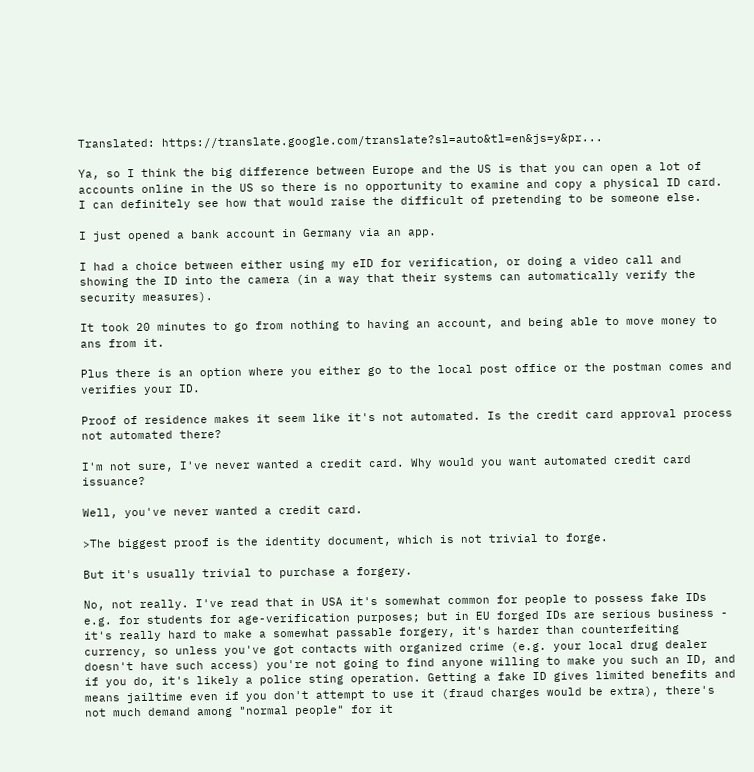Translated: https://translate.google.com/translate?sl=auto&tl=en&js=y&pr...

Ya, so I think the big difference between Europe and the US is that you can open a lot of accounts online in the US so there is no opportunity to examine and copy a physical ID card. I can definitely see how that would raise the difficult of pretending to be someone else.

I just opened a bank account in Germany via an app.

I had a choice between either using my eID for verification, or doing a video call and showing the ID into the camera (in a way that their systems can automatically verify the security measures).

It took 20 minutes to go from nothing to having an account, and being able to move money to ans from it.

Plus there is an option where you either go to the local post office or the postman comes and verifies your ID.

Proof of residence makes it seem like it's not automated. Is the credit card approval process not automated there?

I'm not sure, I've never wanted a credit card. Why would you want automated credit card issuance?

Well, you've never wanted a credit card.

>The biggest proof is the identity document, which is not trivial to forge.

But it's usually trivial to purchase a forgery.

No, not really. I've read that in USA it's somewhat common for people to possess fake IDs e.g. for students for age-verification purposes; but in EU forged IDs are serious business - it's really hard to make a somewhat passable forgery, it's harder than counterfeiting currency, so unless you've got contacts with organized crime (e.g. your local drug dealer doesn't have such access) you're not going to find anyone willing to make you such an ID, and if you do, it's likely a police sting operation. Getting a fake ID gives limited benefits and means jailtime even if you don't attempt to use it (fraud charges would be extra), there's not much demand among "normal people" for it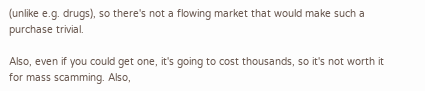(unlike e.g. drugs), so there's not a flowing market that would make such a purchase trivial.

Also, even if you could get one, it's going to cost thousands, so it's not worth it for mass scamming. Also,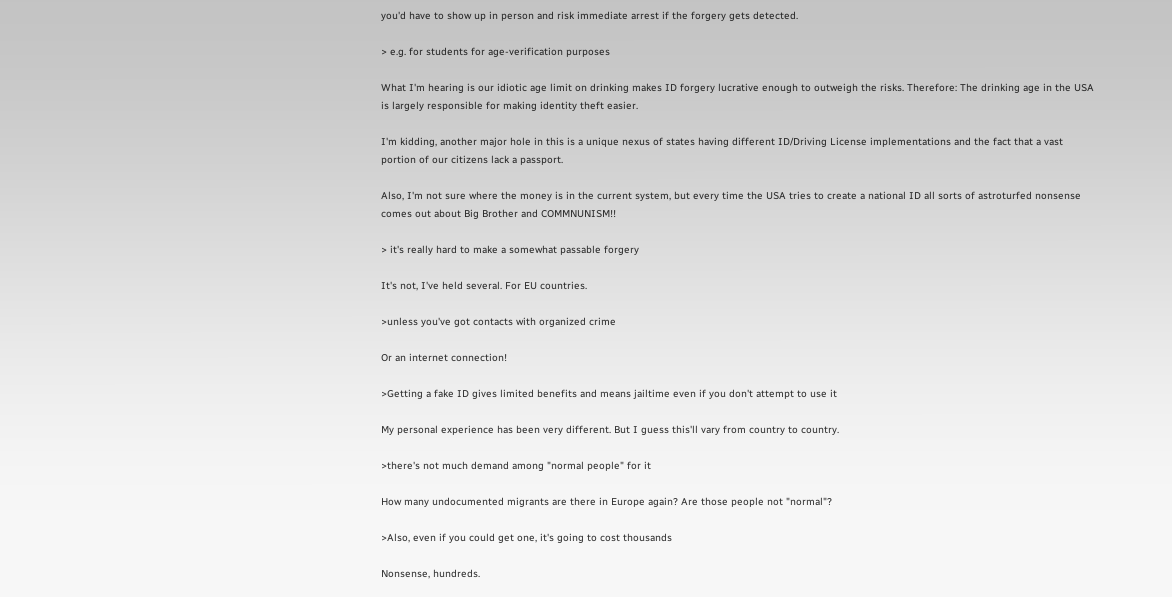you'd have to show up in person and risk immediate arrest if the forgery gets detected.

> e.g. for students for age-verification purposes

What I'm hearing is our idiotic age limit on drinking makes ID forgery lucrative enough to outweigh the risks. Therefore: The drinking age in the USA is largely responsible for making identity theft easier.

I'm kidding, another major hole in this is a unique nexus of states having different ID/Driving License implementations and the fact that a vast portion of our citizens lack a passport.

Also, I'm not sure where the money is in the current system, but every time the USA tries to create a national ID all sorts of astroturfed nonsense comes out about Big Brother and COMMNUNISM!!

> it's really hard to make a somewhat passable forgery

It's not, I've held several. For EU countries.

>unless you've got contacts with organized crime

Or an internet connection!

>Getting a fake ID gives limited benefits and means jailtime even if you don't attempt to use it

My personal experience has been very different. But I guess this'll vary from country to country.

>there's not much demand among "normal people" for it

How many undocumented migrants are there in Europe again? Are those people not "normal"?

>Also, even if you could get one, it's going to cost thousands

Nonsense, hundreds.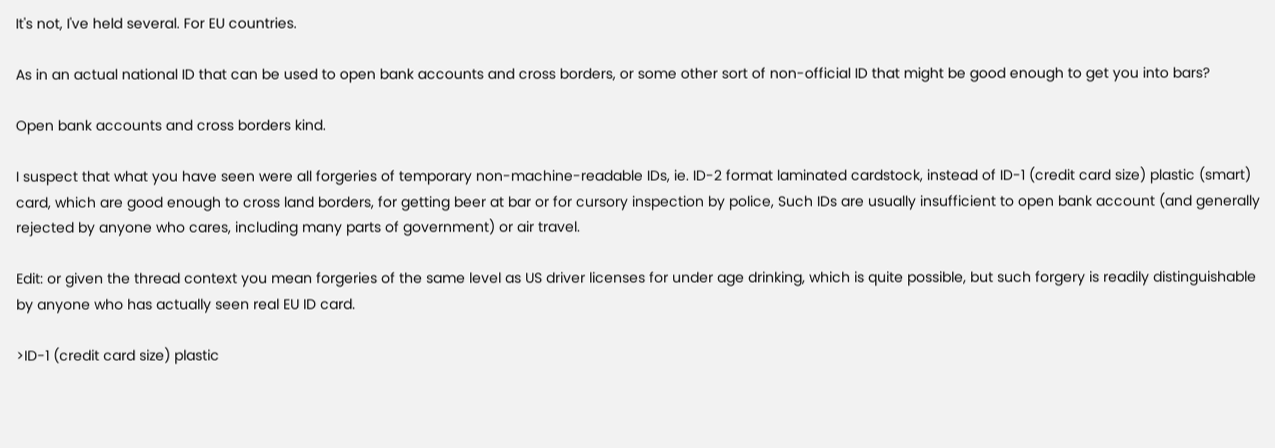It's not, I've held several. For EU countries.

As in an actual national ID that can be used to open bank accounts and cross borders, or some other sort of non-official ID that might be good enough to get you into bars?

Open bank accounts and cross borders kind.

I suspect that what you have seen were all forgeries of temporary non-machine-readable IDs, ie. ID-2 format laminated cardstock, instead of ID-1 (credit card size) plastic (smart) card, which are good enough to cross land borders, for getting beer at bar or for cursory inspection by police, Such IDs are usually insufficient to open bank account (and generally rejected by anyone who cares, including many parts of government) or air travel.

Edit: or given the thread context you mean forgeries of the same level as US driver licenses for under age drinking, which is quite possible, but such forgery is readily distinguishable by anyone who has actually seen real EU ID card.

>ID-1 (credit card size) plastic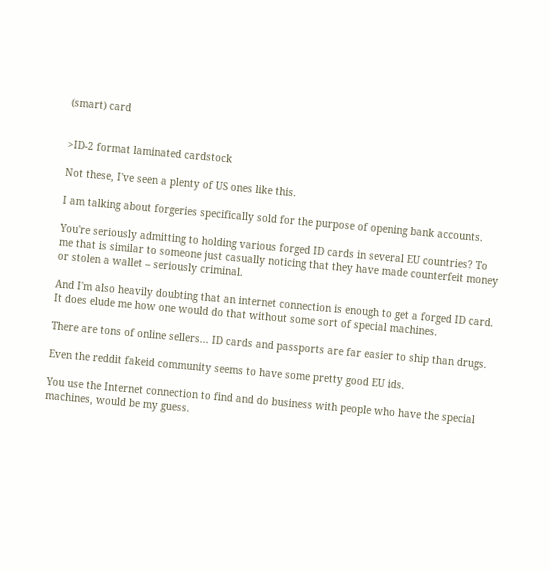(smart) card


>ID-2 format laminated cardstock

Not these, I've seen a plenty of US ones like this.

I am talking about forgeries specifically sold for the purpose of opening bank accounts.

You're seriously admitting to holding various forged ID cards in several EU countries? To me that is similar to someone just casually noticing that they have made counterfeit money or stolen a wallet – seriously criminal.

And I'm also heavily doubting that an internet connection is enough to get a forged ID card. It does elude me how one would do that without some sort of special machines.

There are tons of online sellers... ID cards and passports are far easier to ship than drugs.

Even the reddit fakeid community seems to have some pretty good EU ids.

You use the Internet connection to find and do business with people who have the special machines, would be my guess.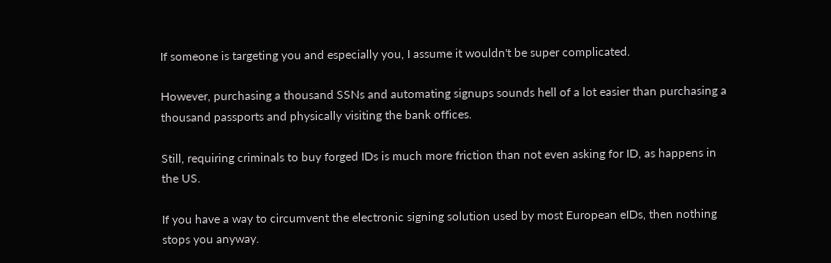If someone is targeting you and especially you, I assume it wouldn't be super complicated.

However, purchasing a thousand SSNs and automating signups sounds hell of a lot easier than purchasing a thousand passports and physically visiting the bank offices.

Still, requiring criminals to buy forged IDs is much more friction than not even asking for ID, as happens in the US.

If you have a way to circumvent the electronic signing solution used by most European eIDs, then nothing stops you anyway.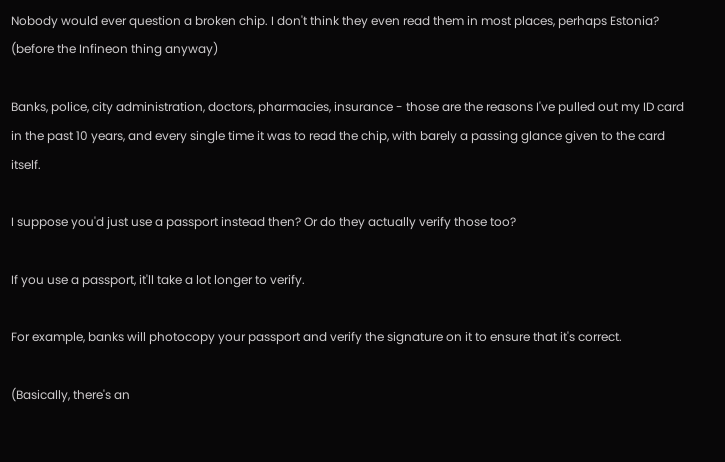Nobody would ever question a broken chip. I don't think they even read them in most places, perhaps Estonia? (before the Infineon thing anyway)

Banks, police, city administration, doctors, pharmacies, insurance - those are the reasons I've pulled out my ID card in the past 10 years, and every single time it was to read the chip, with barely a passing glance given to the card itself.

I suppose you'd just use a passport instead then? Or do they actually verify those too?

If you use a passport, it'll take a lot longer to verify.

For example, banks will photocopy your passport and verify the signature on it to ensure that it's correct.

(Basically, there's an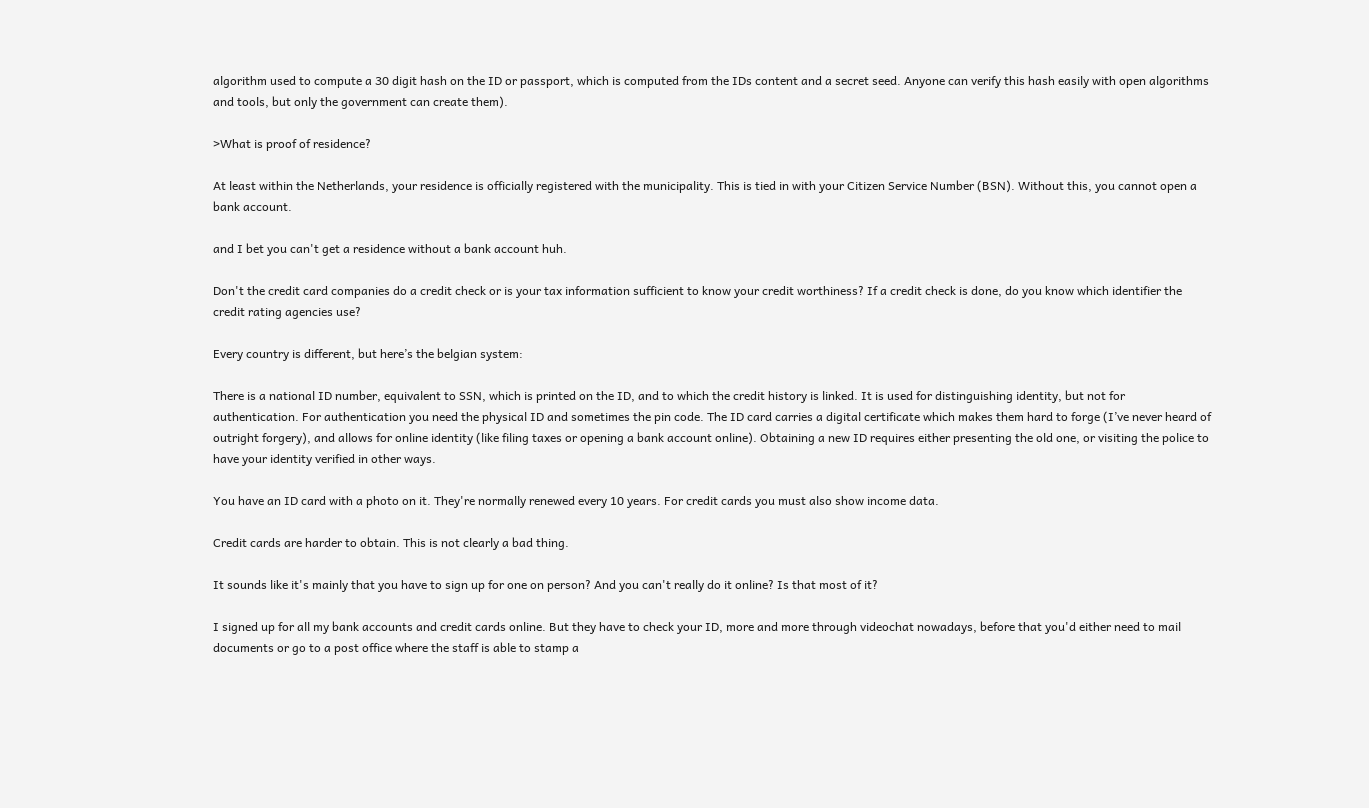algorithm used to compute a 30 digit hash on the ID or passport, which is computed from the IDs content and a secret seed. Anyone can verify this hash easily with open algorithms and tools, but only the government can create them).

>What is proof of residence?

At least within the Netherlands, your residence is officially registered with the municipality. This is tied in with your Citizen Service Number (BSN). Without this, you cannot open a bank account.

and I bet you can't get a residence without a bank account huh.

Don't the credit card companies do a credit check or is your tax information sufficient to know your credit worthiness? If a credit check is done, do you know which identifier the credit rating agencies use?

Every country is different, but here’s the belgian system:

There is a national ID number, equivalent to SSN, which is printed on the ID, and to which the credit history is linked. It is used for distinguishing identity, but not for authentication. For authentication you need the physical ID and sometimes the pin code. The ID card carries a digital certificate which makes them hard to forge (I’ve never heard of outright forgery), and allows for online identity (like filing taxes or opening a bank account online). Obtaining a new ID requires either presenting the old one, or visiting the police to have your identity verified in other ways.

You have an ID card with a photo on it. They're normally renewed every 10 years. For credit cards you must also show income data.

Credit cards are harder to obtain. This is not clearly a bad thing.

It sounds like it's mainly that you have to sign up for one on person? And you can't really do it online? Is that most of it?

I signed up for all my bank accounts and credit cards online. But they have to check your ID, more and more through videochat nowadays, before that you'd either need to mail documents or go to a post office where the staff is able to stamp a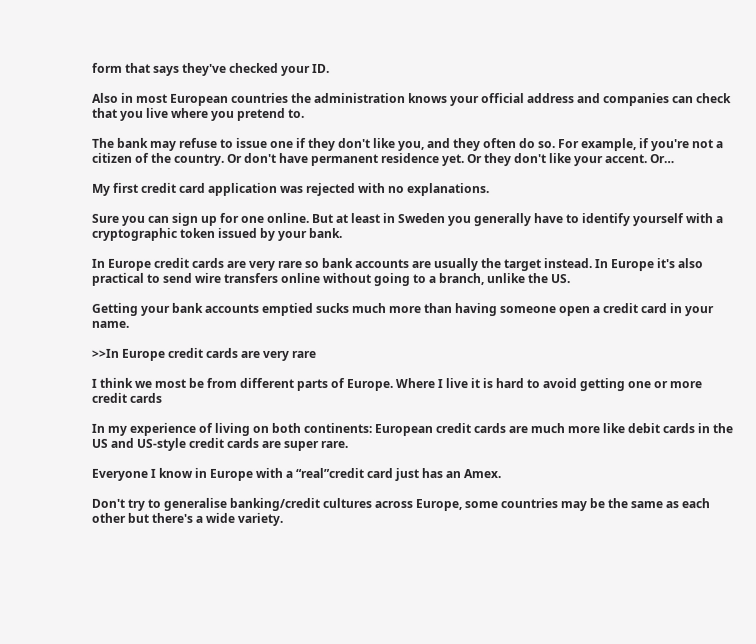form that says they've checked your ID.

Also in most European countries the administration knows your official address and companies can check that you live where you pretend to.

The bank may refuse to issue one if they don't like you, and they often do so. For example, if you're not a citizen of the country. Or don't have permanent residence yet. Or they don't like your accent. Or…

My first credit card application was rejected with no explanations.

Sure you can sign up for one online. But at least in Sweden you generally have to identify yourself with a cryptographic token issued by your bank.

In Europe credit cards are very rare so bank accounts are usually the target instead. In Europe it's also practical to send wire transfers online without going to a branch, unlike the US.

Getting your bank accounts emptied sucks much more than having someone open a credit card in your name.

>>In Europe credit cards are very rare

I think we most be from different parts of Europe. Where I live it is hard to avoid getting one or more credit cards

In my experience of living on both continents: European credit cards are much more like debit cards in the US and US-style credit cards are super rare.

Everyone I know in Europe with a “real”credit card just has an Amex.

Don't try to generalise banking/credit cultures across Europe, some countries may be the same as each other but there's a wide variety.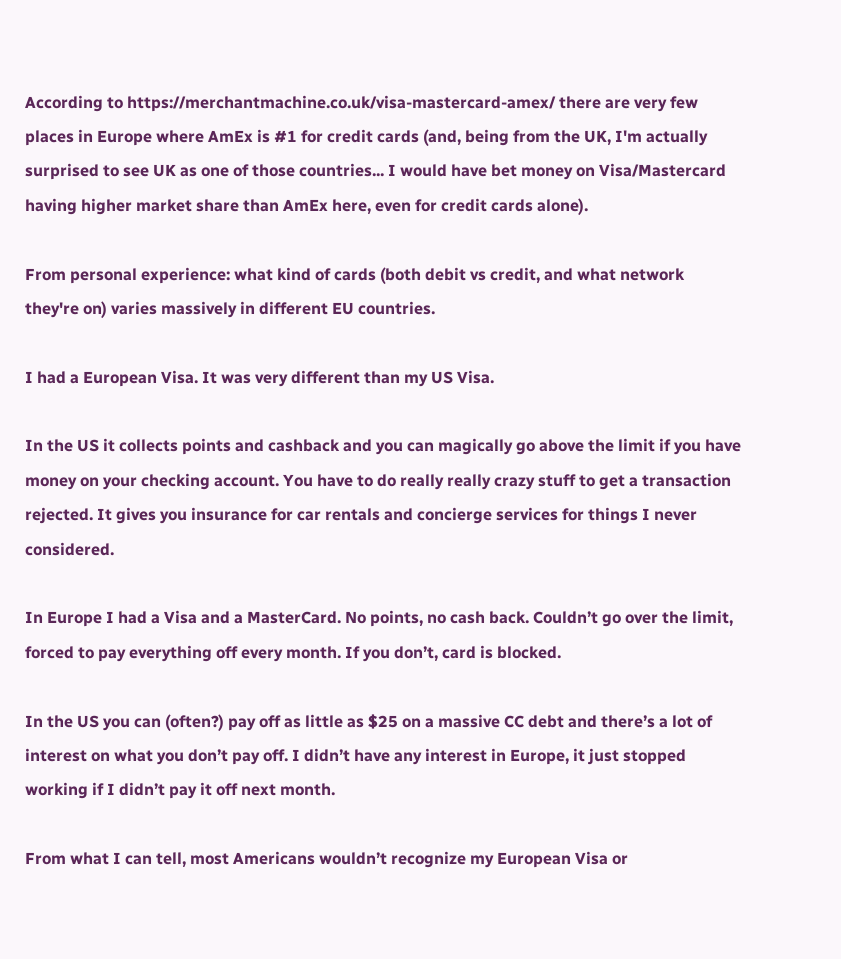According to https://merchantmachine.co.uk/visa-mastercard-amex/ there are very few places in Europe where AmEx is #1 for credit cards (and, being from the UK, I'm actually surprised to see UK as one of those countries... I would have bet money on Visa/Mastercard having higher market share than AmEx here, even for credit cards alone).

From personal experience: what kind of cards (both debit vs credit, and what network they're on) varies massively in different EU countries.

I had a European Visa. It was very different than my US Visa.

In the US it collects points and cashback and you can magically go above the limit if you have money on your checking account. You have to do really really crazy stuff to get a transaction rejected. It gives you insurance for car rentals and concierge services for things I never considered.

In Europe I had a Visa and a MasterCard. No points, no cash back. Couldn’t go over the limit, forced to pay everything off every month. If you don’t, card is blocked.

In the US you can (often?) pay off as little as $25 on a massive CC debt and there’s a lot of interest on what you don’t pay off. I didn’t have any interest in Europe, it just stopped working if I didn’t pay it off next month.

From what I can tell, most Americans wouldn’t recognize my European Visa or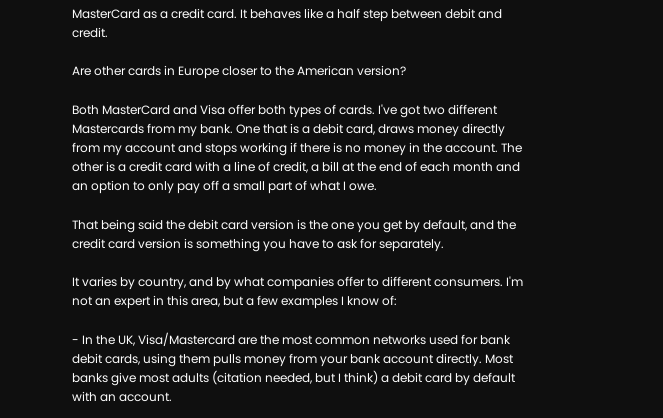MasterCard as a credit card. It behaves like a half step between debit and credit.

Are other cards in Europe closer to the American version?

Both MasterCard and Visa offer both types of cards. I've got two different Mastercards from my bank. One that is a debit card, draws money directly from my account and stops working if there is no money in the account. The other is a credit card with a line of credit, a bill at the end of each month and an option to only pay off a small part of what I owe.

That being said the debit card version is the one you get by default, and the credit card version is something you have to ask for separately.

It varies by country, and by what companies offer to different consumers. I'm not an expert in this area, but a few examples I know of:

- In the UK, Visa/Mastercard are the most common networks used for bank debit cards, using them pulls money from your bank account directly. Most banks give most adults (citation needed, but I think) a debit card by default with an account.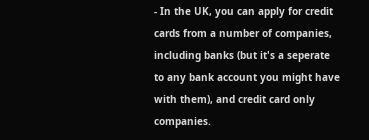- In the UK, you can apply for credit cards from a number of companies, including banks (but it's a seperate to any bank account you might have with them), and credit card only companies.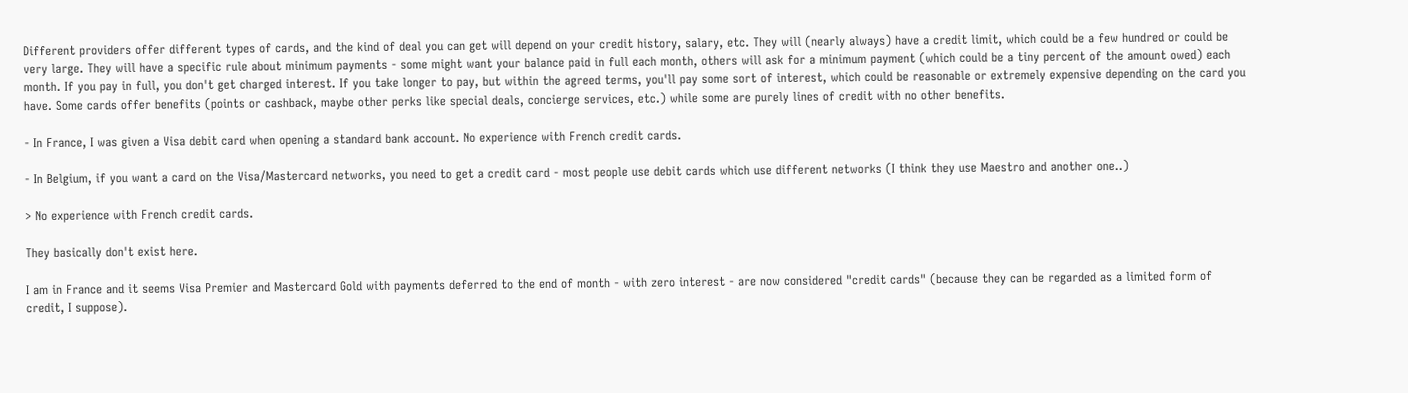Different providers offer different types of cards, and the kind of deal you can get will depend on your credit history, salary, etc. They will (nearly always) have a credit limit, which could be a few hundred or could be very large. They will have a specific rule about minimum payments - some might want your balance paid in full each month, others will ask for a minimum payment (which could be a tiny percent of the amount owed) each month. If you pay in full, you don't get charged interest. If you take longer to pay, but within the agreed terms, you'll pay some sort of interest, which could be reasonable or extremely expensive depending on the card you have. Some cards offer benefits (points or cashback, maybe other perks like special deals, concierge services, etc.) while some are purely lines of credit with no other benefits.

- In France, I was given a Visa debit card when opening a standard bank account. No experience with French credit cards.

- In Belgium, if you want a card on the Visa/Mastercard networks, you need to get a credit card - most people use debit cards which use different networks (I think they use Maestro and another one..)

> No experience with French credit cards.

They basically don't exist here.

I am in France and it seems Visa Premier and Mastercard Gold with payments deferred to the end of month - with zero interest - are now considered "credit cards" (because they can be regarded as a limited form of credit, I suppose).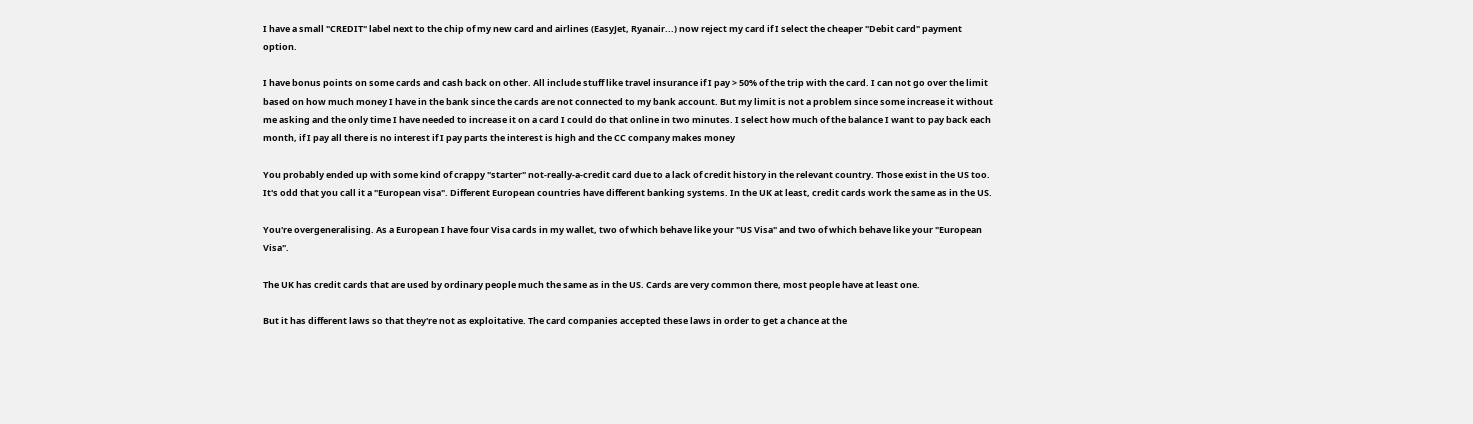I have a small "CREDIT" label next to the chip of my new card and airlines (EasyJet, Ryanair...) now reject my card if I select the cheaper "Debit card" payment option.

I have bonus points on some cards and cash back on other. All include stuff like travel insurance if I pay > 50% of the trip with the card. I can not go over the limit based on how much money I have in the bank since the cards are not connected to my bank account. But my limit is not a problem since some increase it without me asking and the only time I have needed to increase it on a card I could do that online in two minutes. I select how much of the balance I want to pay back each month, if I pay all there is no interest if I pay parts the interest is high and the CC company makes money

You probably ended up with some kind of crappy "starter" not-really-a-credit card due to a lack of credit history in the relevant country. Those exist in the US too. It's odd that you call it a "European visa". Different European countries have different banking systems. In the UK at least, credit cards work the same as in the US.

You're overgeneralising. As a European I have four Visa cards in my wallet, two of which behave like your "US Visa" and two of which behave like your "European Visa".

The UK has credit cards that are used by ordinary people much the same as in the US. Cards are very common there, most people have at least one.

But it has different laws so that they're not as exploitative. The card companies accepted these laws in order to get a chance at the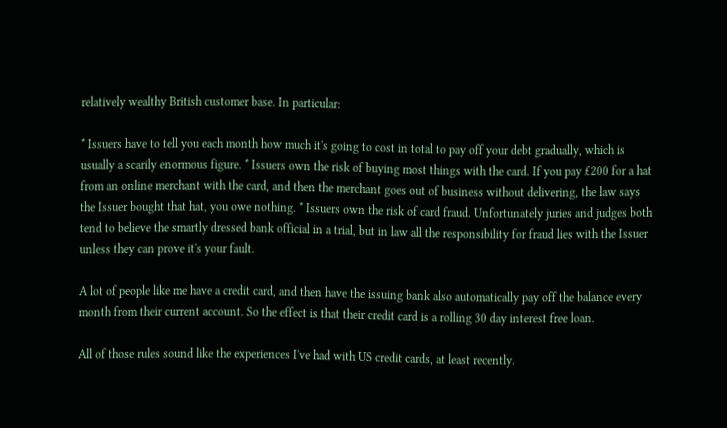relatively wealthy British customer base. In particular:

* Issuers have to tell you each month how much it's going to cost in total to pay off your debt gradually, which is usually a scarily enormous figure. * Issuers own the risk of buying most things with the card. If you pay £200 for a hat from an online merchant with the card, and then the merchant goes out of business without delivering, the law says the Issuer bought that hat, you owe nothing. * Issuers own the risk of card fraud. Unfortunately juries and judges both tend to believe the smartly dressed bank official in a trial, but in law all the responsibility for fraud lies with the Issuer unless they can prove it's your fault.

A lot of people like me have a credit card, and then have the issuing bank also automatically pay off the balance every month from their current account. So the effect is that their credit card is a rolling 30 day interest free loan.

All of those rules sound like the experiences I've had with US credit cards, at least recently.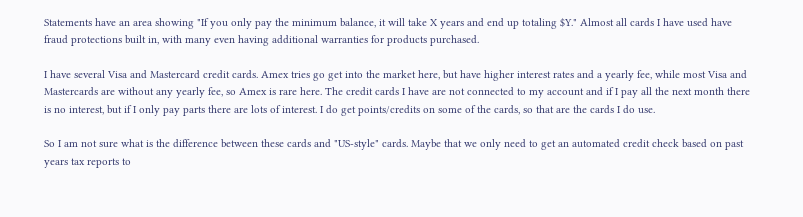Statements have an area showing "If you only pay the minimum balance, it will take X years and end up totaling $Y." Almost all cards I have used have fraud protections built in, with many even having additional warranties for products purchased.

I have several Visa and Mastercard credit cards. Amex tries go get into the market here, but have higher interest rates and a yearly fee, while most Visa and Mastercards are without any yearly fee, so Amex is rare here. The credit cards I have are not connected to my account and if I pay all the next month there is no interest, but if I only pay parts there are lots of interest. I do get points/credits on some of the cards, so that are the cards I do use.

So I am not sure what is the difference between these cards and "US-style" cards. Maybe that we only need to get an automated credit check based on past years tax reports to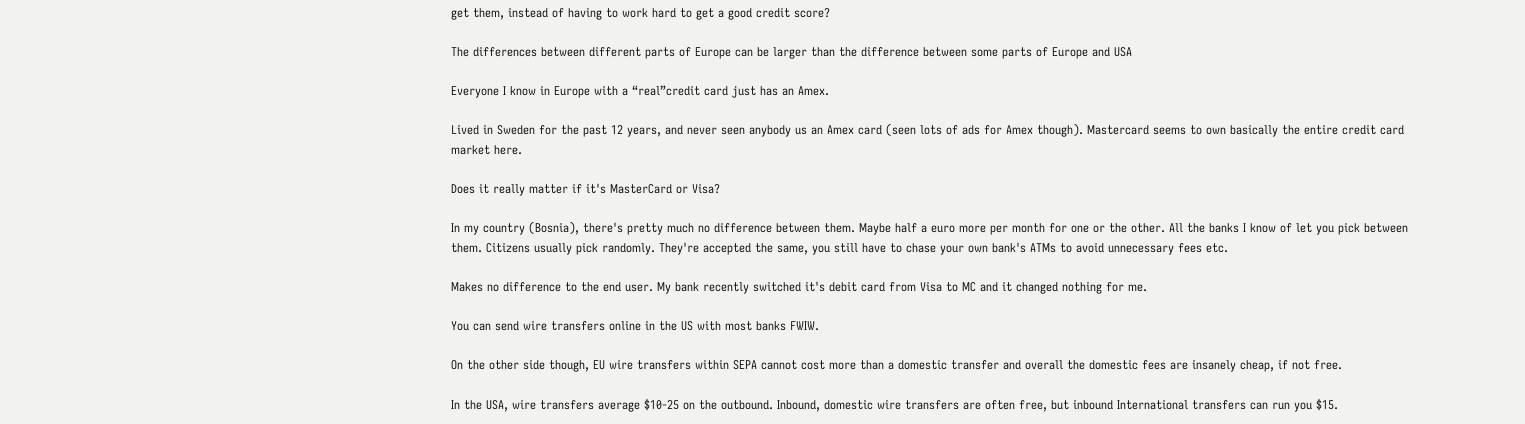get them, instead of having to work hard to get a good credit score?

The differences between different parts of Europe can be larger than the difference between some parts of Europe and USA

Everyone I know in Europe with a “real”credit card just has an Amex.

Lived in Sweden for the past 12 years, and never seen anybody us an Amex card (seen lots of ads for Amex though). Mastercard seems to own basically the entire credit card market here.

Does it really matter if it's MasterCard or Visa?

In my country (Bosnia), there's pretty much no difference between them. Maybe half a euro more per month for one or the other. All the banks I know of let you pick between them. Citizens usually pick randomly. They're accepted the same, you still have to chase your own bank's ATMs to avoid unnecessary fees etc.

Makes no difference to the end user. My bank recently switched it's debit card from Visa to MC and it changed nothing for me.

You can send wire transfers online in the US with most banks FWIW.

On the other side though, EU wire transfers within SEPA cannot cost more than a domestic transfer and overall the domestic fees are insanely cheap, if not free.

In the USA, wire transfers average $10-25 on the outbound. Inbound, domestic wire transfers are often free, but inbound International transfers can run you $15.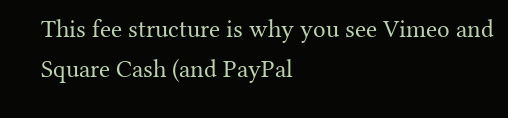This fee structure is why you see Vimeo and Square Cash (and PayPal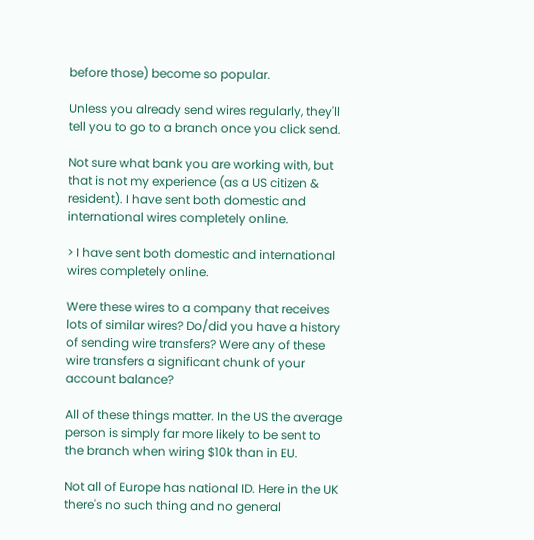before those) become so popular.

Unless you already send wires regularly, they'll tell you to go to a branch once you click send.

Not sure what bank you are working with, but that is not my experience (as a US citizen & resident). I have sent both domestic and international wires completely online.

> I have sent both domestic and international wires completely online.

Were these wires to a company that receives lots of similar wires? Do/did you have a history of sending wire transfers? Were any of these wire transfers a significant chunk of your account balance?

All of these things matter. In the US the average person is simply far more likely to be sent to the branch when wiring $10k than in EU.

Not all of Europe has national ID. Here in the UK there's no such thing and no general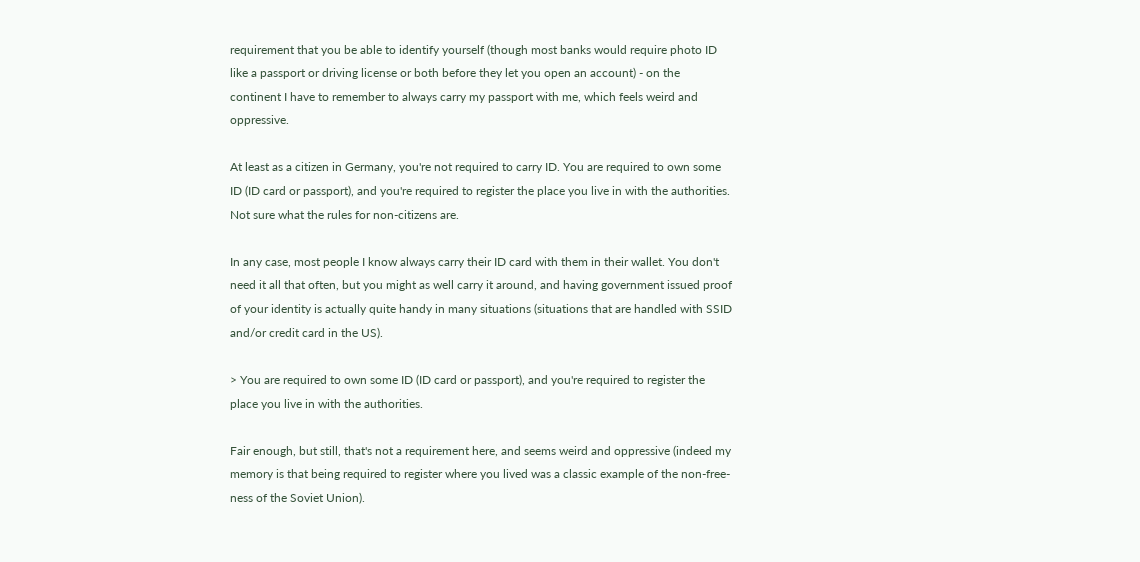requirement that you be able to identify yourself (though most banks would require photo ID like a passport or driving license or both before they let you open an account) - on the continent I have to remember to always carry my passport with me, which feels weird and oppressive.

At least as a citizen in Germany, you're not required to carry ID. You are required to own some ID (ID card or passport), and you're required to register the place you live in with the authorities. Not sure what the rules for non-citizens are.

In any case, most people I know always carry their ID card with them in their wallet. You don't need it all that often, but you might as well carry it around, and having government issued proof of your identity is actually quite handy in many situations (situations that are handled with SSID and/or credit card in the US).

> You are required to own some ID (ID card or passport), and you're required to register the place you live in with the authorities.

Fair enough, but still, that's not a requirement here, and seems weird and oppressive (indeed my memory is that being required to register where you lived was a classic example of the non-free-ness of the Soviet Union).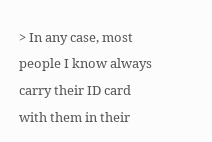> In any case, most people I know always carry their ID card with them in their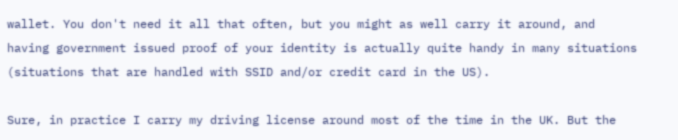wallet. You don't need it all that often, but you might as well carry it around, and having government issued proof of your identity is actually quite handy in many situations (situations that are handled with SSID and/or credit card in the US).

Sure, in practice I carry my driving license around most of the time in the UK. But the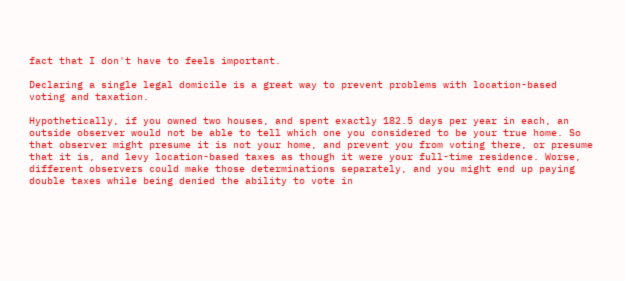fact that I don't have to feels important.

Declaring a single legal domicile is a great way to prevent problems with location-based voting and taxation.

Hypothetically, if you owned two houses, and spent exactly 182.5 days per year in each, an outside observer would not be able to tell which one you considered to be your true home. So that observer might presume it is not your home, and prevent you from voting there, or presume that it is, and levy location-based taxes as though it were your full-time residence. Worse, different observers could make those determinations separately, and you might end up paying double taxes while being denied the ability to vote in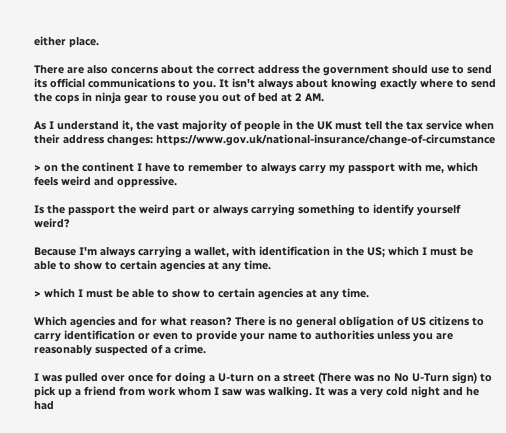either place.

There are also concerns about the correct address the government should use to send its official communications to you. It isn't always about knowing exactly where to send the cops in ninja gear to rouse you out of bed at 2 AM.

As I understand it, the vast majority of people in the UK must tell the tax service when their address changes: https://www.gov.uk/national-insurance/change-of-circumstance

> on the continent I have to remember to always carry my passport with me, which feels weird and oppressive.

Is the passport the weird part or always carrying something to identify yourself weird?

Because I'm always carrying a wallet, with identification in the US; which I must be able to show to certain agencies at any time.

> which I must be able to show to certain agencies at any time.

Which agencies and for what reason? There is no general obligation of US citizens to carry identification or even to provide your name to authorities unless you are reasonably suspected of a crime.

I was pulled over once for doing a U-turn on a street (There was no No U-Turn sign) to pick up a friend from work whom I saw was walking. It was a very cold night and he had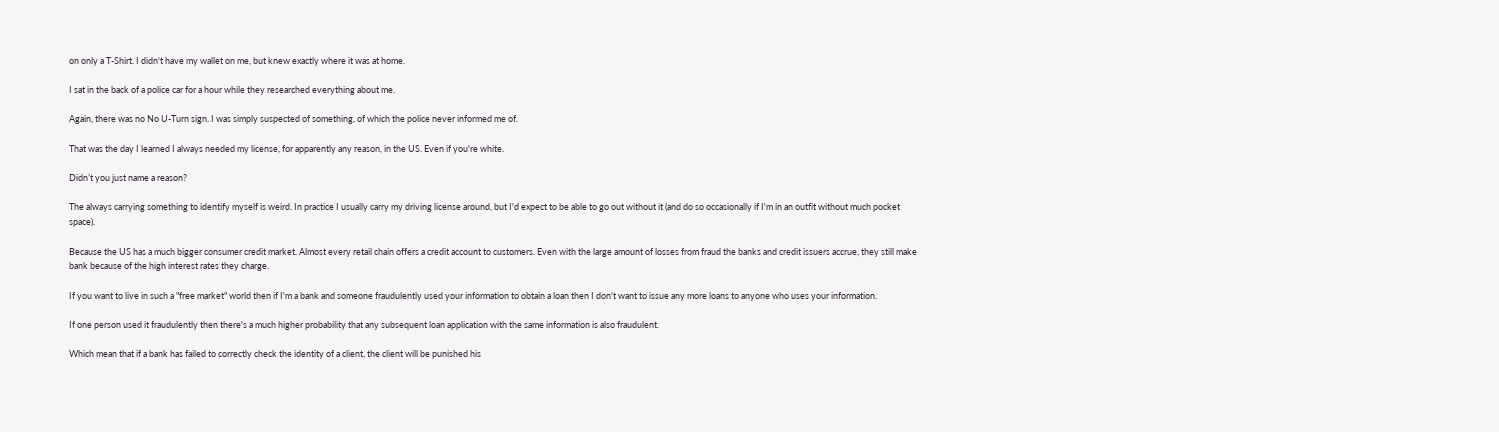on only a T-Shirt. I didn't have my wallet on me, but knew exactly where it was at home.

I sat in the back of a police car for a hour while they researched everything about me.

Again, there was no No U-Turn sign. I was simply suspected of something, of which the police never informed me of.

That was the day I learned I always needed my license, for apparently any reason, in the US. Even if you're white.

Didn’t you just name a reason?

The always carrying something to identify myself is weird. In practice I usually carry my driving license around, but I'd expect to be able to go out without it (and do so occasionally if I'm in an outfit without much pocket space).

Because the US has a much bigger consumer credit market. Almost every retail chain offers a credit account to customers. Even with the large amount of losses from fraud the banks and credit issuers accrue, they still make bank because of the high interest rates they charge.

If you want to live in such a "free market" world then if I'm a bank and someone fraudulently used your information to obtain a loan then I don't want to issue any more loans to anyone who uses your information.

If one person used it fraudulently then there's a much higher probability that any subsequent loan application with the same information is also fraudulent.

Which mean that if a bank has failed to correctly check the identity of a client, the client will be punished his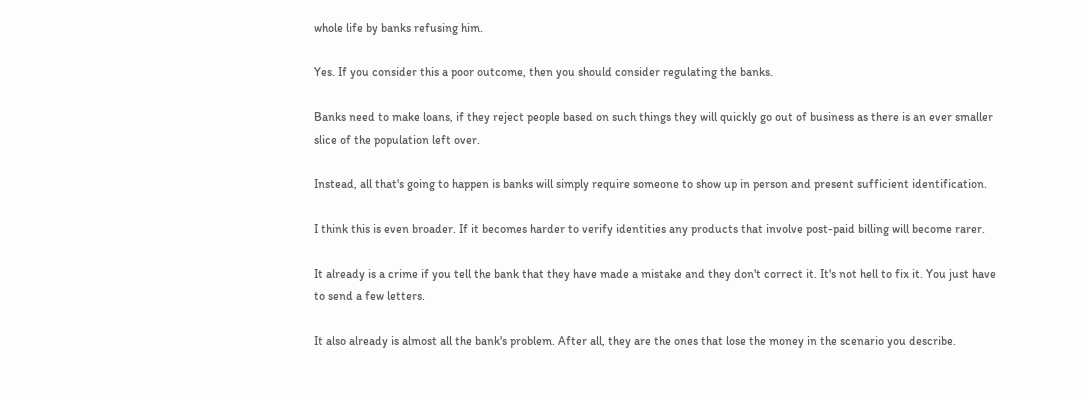whole life by banks refusing him.

Yes. If you consider this a poor outcome, then you should consider regulating the banks.

Banks need to make loans, if they reject people based on such things they will quickly go out of business as there is an ever smaller slice of the population left over.

Instead, all that's going to happen is banks will simply require someone to show up in person and present sufficient identification.

I think this is even broader. If it becomes harder to verify identities any products that involve post-paid billing will become rarer.

It already is a crime if you tell the bank that they have made a mistake and they don't correct it. It's not hell to fix it. You just have to send a few letters.

It also already is almost all the bank's problem. After all, they are the ones that lose the money in the scenario you describe.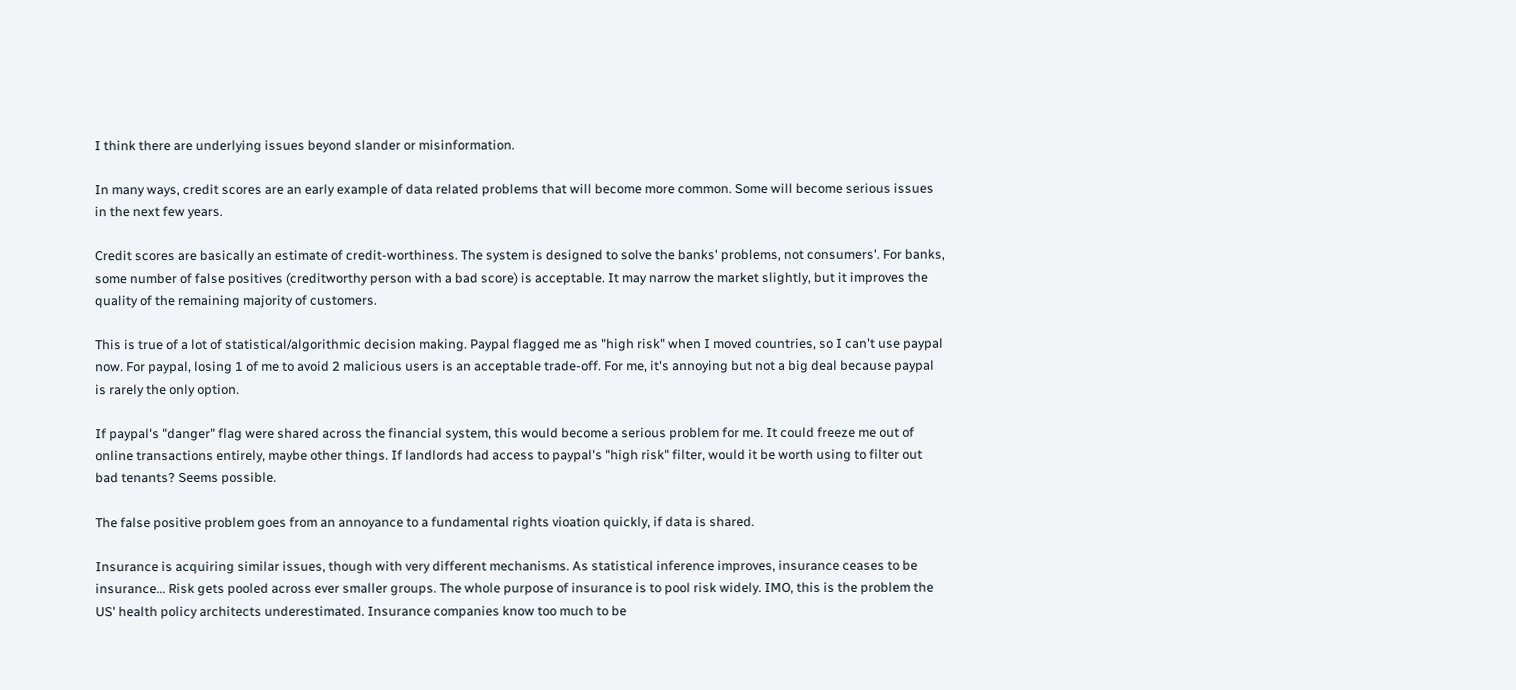I think there are underlying issues beyond slander or misinformation.

In many ways, credit scores are an early example of data related problems that will become more common. Some will become serious issues in the next few years.

Credit scores are basically an estimate of credit-worthiness. The system is designed to solve the banks' problems, not consumers'. For banks, some number of false positives (creditworthy person with a bad score) is acceptable. It may narrow the market slightly, but it improves the quality of the remaining majority of customers.

This is true of a lot of statistical/algorithmic decision making. Paypal flagged me as "high risk" when I moved countries, so I can't use paypal now. For paypal, losing 1 of me to avoid 2 malicious users is an acceptable trade-off. For me, it's annoying but not a big deal because paypal is rarely the only option.

If paypal's "danger" flag were shared across the financial system, this would become a serious problem for me. It could freeze me out of online transactions entirely, maybe other things. If landlords had access to paypal's "high risk" filter, would it be worth using to filter out bad tenants? Seems possible.

The false positive problem goes from an annoyance to a fundamental rights vioation quickly, if data is shared.

Insurance is acquiring similar issues, though with very different mechanisms. As statistical inference improves, insurance ceases to be insurance... Risk gets pooled across ever smaller groups. The whole purpose of insurance is to pool risk widely. IMO, this is the problem the US' health policy architects underestimated. Insurance companies know too much to be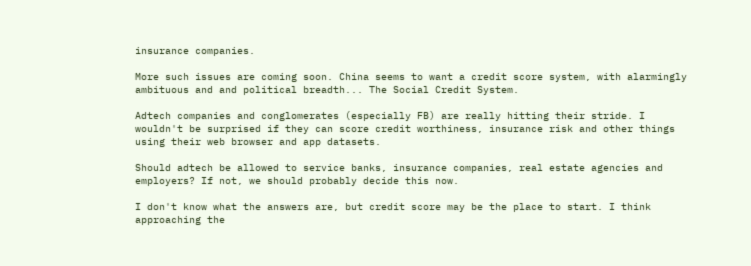insurance companies.

More such issues are coming soon. China seems to want a credit score system, with alarmingly ambituous and and political breadth... The Social Credit System.

Adtech companies and conglomerates (especially FB) are really hitting their stride. I wouldn't be surprised if they can score credit worthiness, insurance risk and other things using their web browser and app datasets.

Should adtech be allowed to service banks, insurance companies, real estate agencies and employers? If not, we should probably decide this now.

I don't know what the answers are, but credit score may be the place to start. I think approaching the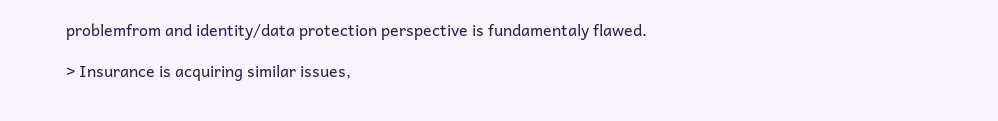problemfrom and identity/data protection perspective is fundamentaly flawed.

> Insurance is acquiring similar issues,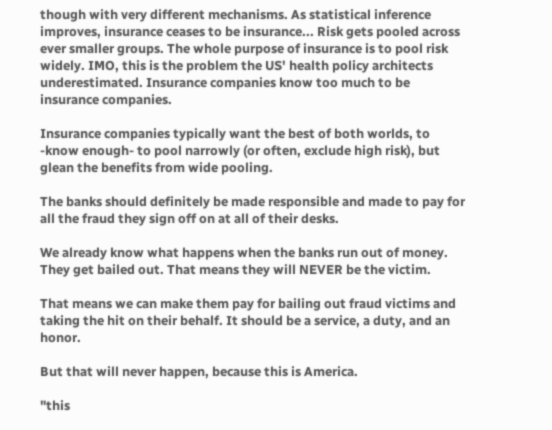though with very different mechanisms. As statistical inference improves, insurance ceases to be insurance... Risk gets pooled across ever smaller groups. The whole purpose of insurance is to pool risk widely. IMO, this is the problem the US' health policy architects underestimated. Insurance companies know too much to be insurance companies.

Insurance companies typically want the best of both worlds, to -know enough- to pool narrowly (or often, exclude high risk), but glean the benefits from wide pooling.

The banks should definitely be made responsible and made to pay for all the fraud they sign off on at all of their desks.

We already know what happens when the banks run out of money. They get bailed out. That means they will NEVER be the victim.

That means we can make them pay for bailing out fraud victims and taking the hit on their behalf. It should be a service, a duty, and an honor.

But that will never happen, because this is America.

"this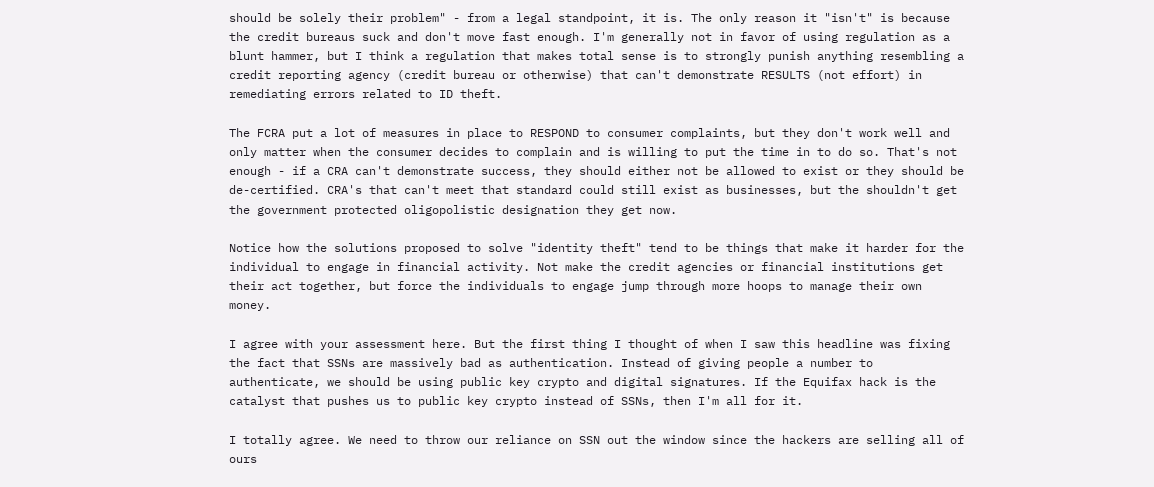should be solely their problem" - from a legal standpoint, it is. The only reason it "isn't" is because the credit bureaus suck and don't move fast enough. I'm generally not in favor of using regulation as a blunt hammer, but I think a regulation that makes total sense is to strongly punish anything resembling a credit reporting agency (credit bureau or otherwise) that can't demonstrate RESULTS (not effort) in remediating errors related to ID theft.

The FCRA put a lot of measures in place to RESPOND to consumer complaints, but they don't work well and only matter when the consumer decides to complain and is willing to put the time in to do so. That's not enough - if a CRA can't demonstrate success, they should either not be allowed to exist or they should be de-certified. CRA's that can't meet that standard could still exist as businesses, but the shouldn't get the government protected oligopolistic designation they get now.

Notice how the solutions proposed to solve "identity theft" tend to be things that make it harder for the individual to engage in financial activity. Not make the credit agencies or financial institutions get their act together, but force the individuals to engage jump through more hoops to manage their own money.

I agree with your assessment here. But the first thing I thought of when I saw this headline was fixing the fact that SSNs are massively bad as authentication. Instead of giving people a number to authenticate, we should be using public key crypto and digital signatures. If the Equifax hack is the catalyst that pushes us to public key crypto instead of SSNs, then I'm all for it.

I totally agree. We need to throw our reliance on SSN out the window since the hackers are selling all of ours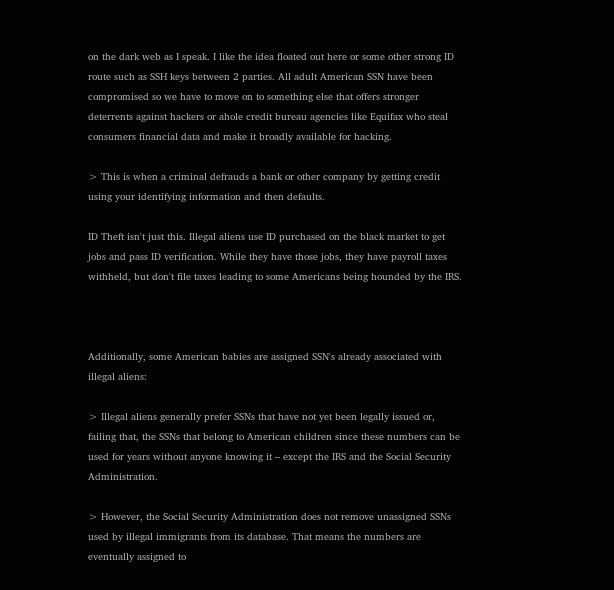on the dark web as I speak. I like the idea floated out here or some other strong ID route such as SSH keys between 2 parties. All adult American SSN have been compromised so we have to move on to something else that offers stronger deterrents against hackers or ahole credit bureau agencies like Equifax who steal consumers financial data and make it broadly available for hacking.

> This is when a criminal defrauds a bank or other company by getting credit using your identifying information and then defaults.

ID Theft isn't just this. Illegal aliens use ID purchased on the black market to get jobs and pass ID verification. While they have those jobs, they have payroll taxes withheld, but don't file taxes leading to some Americans being hounded by the IRS.



Additionally, some American babies are assigned SSN's already associated with illegal aliens:

> Illegal aliens generally prefer SSNs that have not yet been legally issued or, failing that, the SSNs that belong to American children since these numbers can be used for years without anyone knowing it – except the IRS and the Social Security Administration.

> However, the Social Security Administration does not remove unassigned SSNs used by illegal immigrants from its database. That means the numbers are eventually assigned to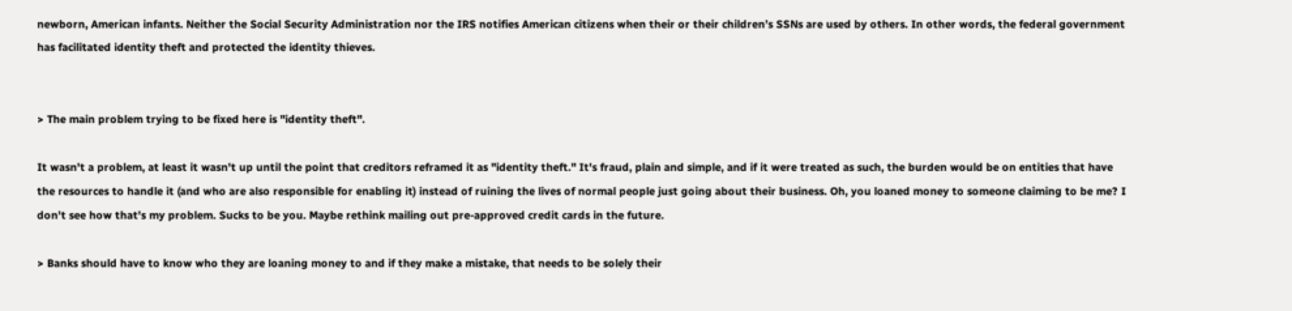newborn, American infants. Neither the Social Security Administration nor the IRS notifies American citizens when their or their children’s SSNs are used by others. In other words, the federal government has facilitated identity theft and protected the identity thieves.


> The main problem trying to be fixed here is "identity theft".

It wasn't a problem, at least it wasn't up until the point that creditors reframed it as "identity theft." It's fraud, plain and simple, and if it were treated as such, the burden would be on entities that have the resources to handle it (and who are also responsible for enabling it) instead of ruining the lives of normal people just going about their business. Oh, you loaned money to someone claiming to be me? I don't see how that's my problem. Sucks to be you. Maybe rethink mailing out pre-approved credit cards in the future.

> Banks should have to know who they are loaning money to and if they make a mistake, that needs to be solely their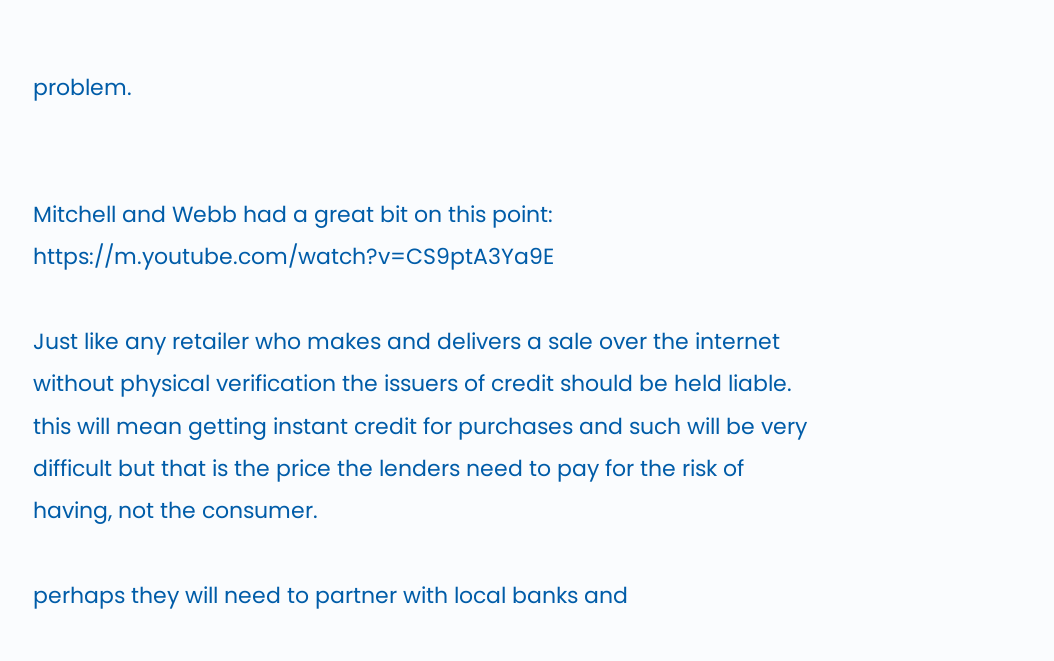problem.


Mitchell and Webb had a great bit on this point: https://m.youtube.com/watch?v=CS9ptA3Ya9E

Just like any retailer who makes and delivers a sale over the internet without physical verification the issuers of credit should be held liable. this will mean getting instant credit for purchases and such will be very difficult but that is the price the lenders need to pay for the risk of having, not the consumer.

perhaps they will need to partner with local banks and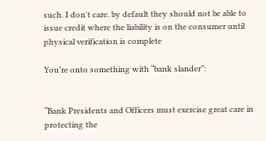such. I don't care. by default they should not be able to issue credit where the liability is on the consumer until physical verification is complete

You’re onto something with “bank slander”:


“Bank Presidents and Officers must exercise great care in protecting the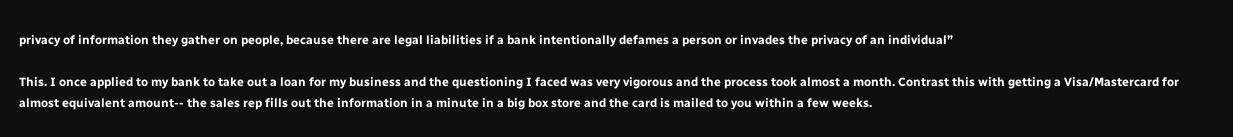privacy of information they gather on people, because there are legal liabilities if a bank intentionally defames a person or invades the privacy of an individual”

This. I once applied to my bank to take out a loan for my business and the questioning I faced was very vigorous and the process took almost a month. Contrast this with getting a Visa/Mastercard for almost equivalent amount-- the sales rep fills out the information in a minute in a big box store and the card is mailed to you within a few weeks.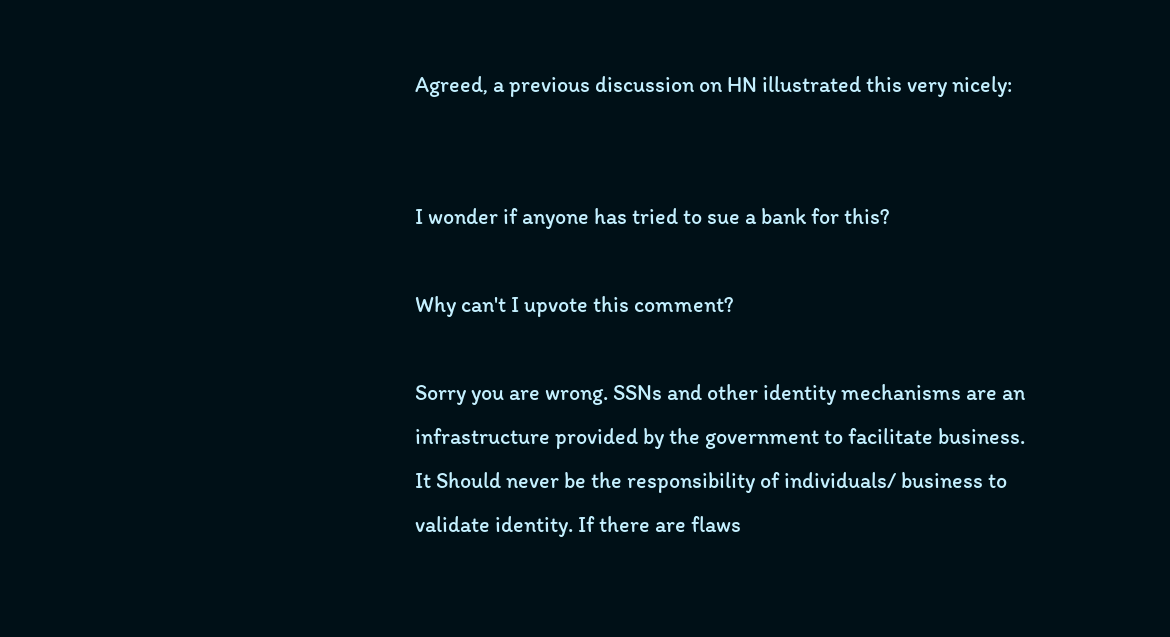Agreed, a previous discussion on HN illustrated this very nicely:


I wonder if anyone has tried to sue a bank for this?

Why can't I upvote this comment?

Sorry you are wrong. SSNs and other identity mechanisms are an infrastructure provided by the government to facilitate business. It Should never be the responsibility of individuals/ business to validate identity. If there are flaws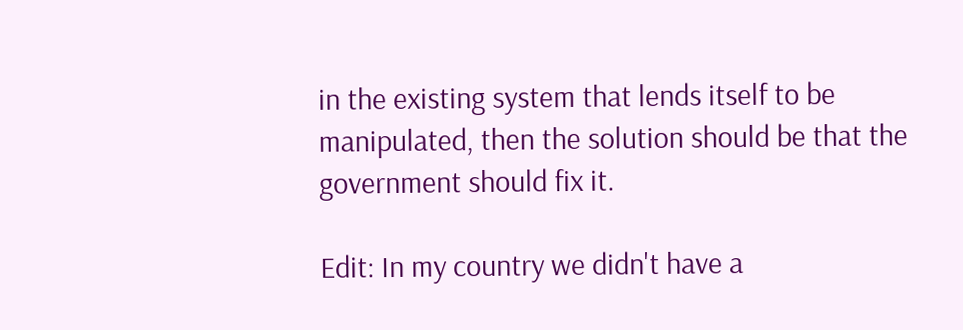in the existing system that lends itself to be manipulated, then the solution should be that the government should fix it.

Edit: In my country we didn't have a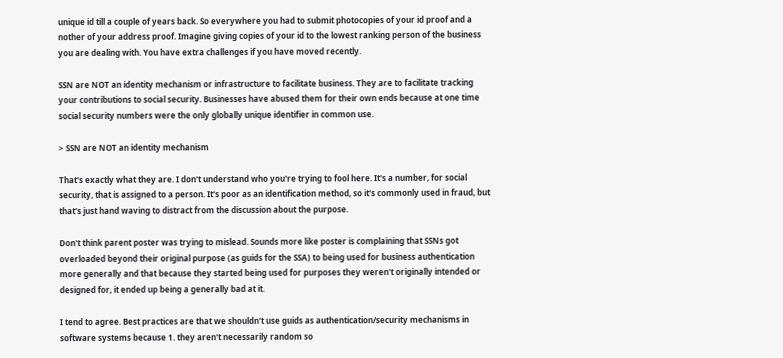unique id till a couple of years back. So everywhere you had to submit photocopies of your id proof and a nother of your address proof. Imagine giving copies of your id to the lowest ranking person of the business you are dealing with. You have extra challenges if you have moved recently.

SSN are NOT an identity mechanism or infrastructure to facilitate business. They are to facilitate tracking your contributions to social security. Businesses have abused them for their own ends because at one time social security numbers were the only globally unique identifier in common use.

> SSN are NOT an identity mechanism

That's exactly what they are. I don't understand who you're trying to fool here. It's a number, for social security, that is assigned to a person. It's poor as an identification method, so it's commonly used in fraud, but that's just hand waving to distract from the discussion about the purpose.

Don't think parent poster was trying to mislead. Sounds more like poster is complaining that SSNs got overloaded beyond their original purpose (as guids for the SSA) to being used for business authentication more generally and that because they started being used for purposes they weren't originally intended or designed for, it ended up being a generally bad at it.

I tend to agree. Best practices are that we shouldn't use guids as authentication/security mechanisms in software systems because 1. they aren't necessarily random so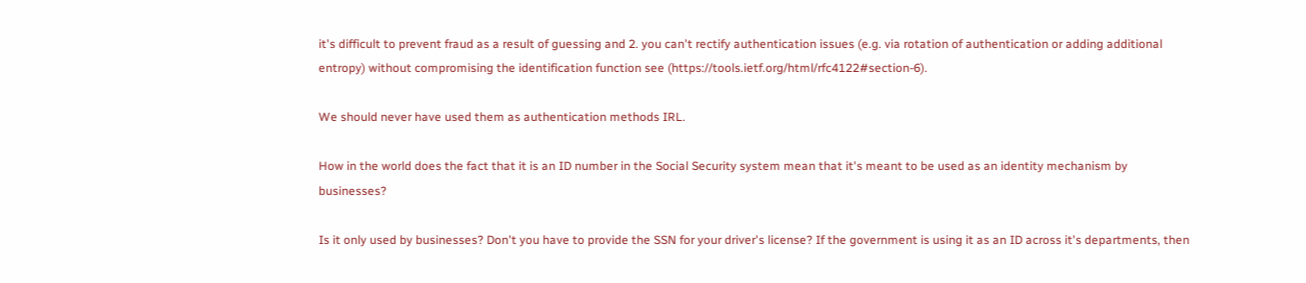it's difficult to prevent fraud as a result of guessing and 2. you can't rectify authentication issues (e.g. via rotation of authentication or adding additional entropy) without compromising the identification function see (https://tools.ietf.org/html/rfc4122#section-6).

We should never have used them as authentication methods IRL.

How in the world does the fact that it is an ID number in the Social Security system mean that it's meant to be used as an identity mechanism by businesses?

Is it only used by businesses? Don't you have to provide the SSN for your driver's license? If the government is using it as an ID across it's departments, then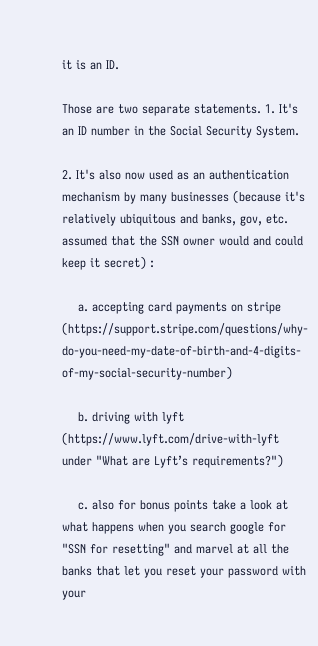it is an ID.

Those are two separate statements. 1. It's an ID number in the Social Security System.

2. It's also now used as an authentication mechanism by many businesses (because it's relatively ubiquitous and banks, gov, etc. assumed that the SSN owner would and could keep it secret) :

    a. accepting card payments on stripe (https://support.stripe.com/questions/why-do-you-need-my-date-of-birth-and-4-digits-of-my-social-security-number)

    b. driving with lyft (https://www.lyft.com/drive-with-lyft under "What are Lyft’s requirements?")

    c. also for bonus points take a look at what happens when you search google for "SSN for resetting" and marvel at all the banks that let you reset your password with your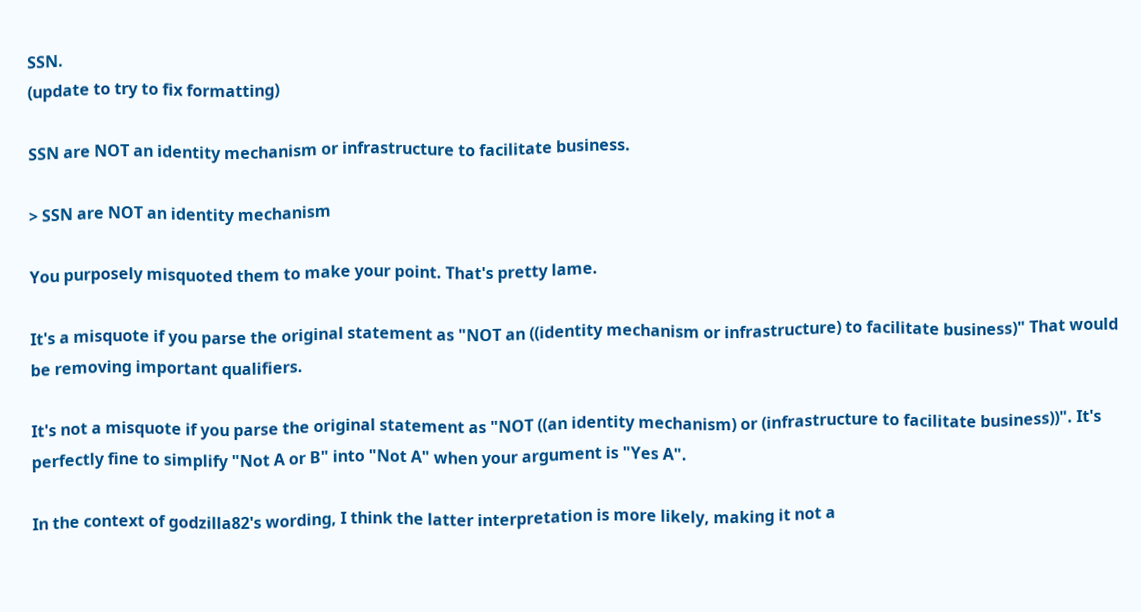SSN.
(update to try to fix formatting)

SSN are NOT an identity mechanism or infrastructure to facilitate business.

> SSN are NOT an identity mechanism

You purposely misquoted them to make your point. That's pretty lame.

It's a misquote if you parse the original statement as "NOT an ((identity mechanism or infrastructure) to facilitate business)" That would be removing important qualifiers.

It's not a misquote if you parse the original statement as "NOT ((an identity mechanism) or (infrastructure to facilitate business))". It's perfectly fine to simplify "Not A or B" into "Not A" when your argument is "Yes A".

In the context of godzilla82's wording, I think the latter interpretation is more likely, making it not a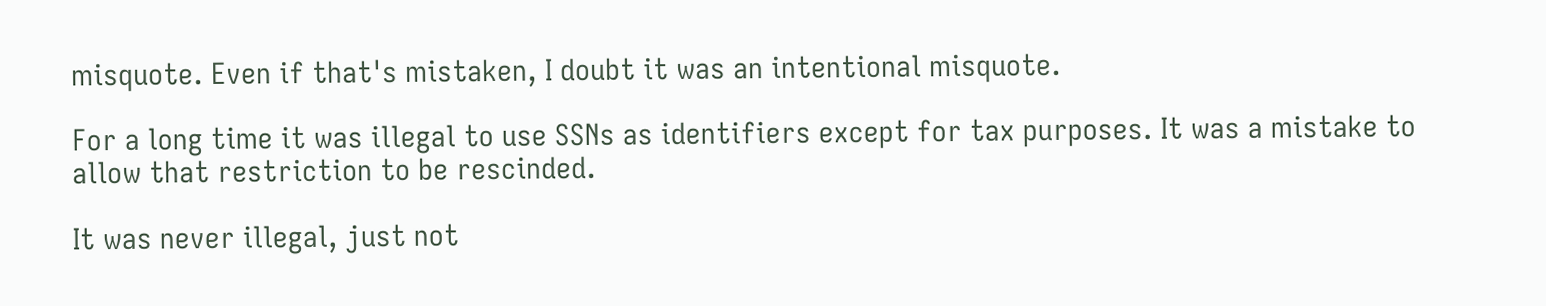misquote. Even if that's mistaken, I doubt it was an intentional misquote.

For a long time it was illegal to use SSNs as identifiers except for tax purposes. It was a mistake to allow that restriction to be rescinded.

It was never illegal, just not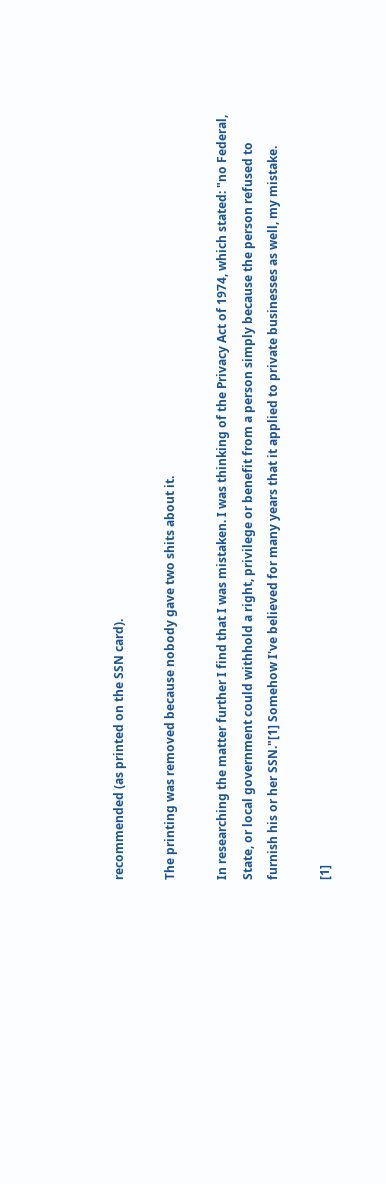recommended (as printed on the SSN card).

The printing was removed because nobody gave two shits about it.

In researching the matter further I find that I was mistaken. I was thinking of the Privacy Act of 1974, which stated: "no Federal, State, or local government could withhold a right, privilege or benefit from a person simply because the person refused to furnish his or her SSN."[1] Somehow I've believed for many years that it applied to private businesses as well, my mistake.

[1]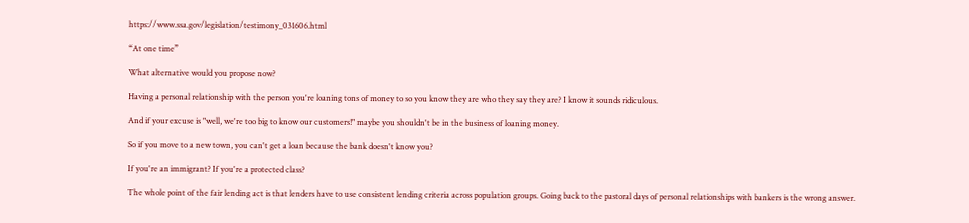https://www.ssa.gov/legislation/testimony_031606.html

“At one time”

What alternative would you propose now?

Having a personal relationship with the person you're loaning tons of money to so you know they are who they say they are? I know it sounds ridiculous.

And if your excuse is "well, we're too big to know our customers!" maybe you shouldn't be in the business of loaning money.

So if you move to a new town, you can't get a loan because the bank doesn't know you?

If you're an immigrant? If you're a protected class?

The whole point of the fair lending act is that lenders have to use consistent lending criteria across population groups. Going back to the pastoral days of personal relationships with bankers is the wrong answer.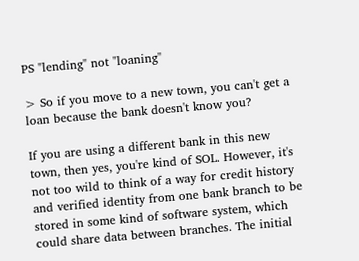PS "lending" not "loaning"

> So if you move to a new town, you can't get a loan because the bank doesn't know you?

If you are using a different bank in this new town, then yes, you're kind of SOL. However, it's not too wild to think of a way for credit history and verified identity from one bank branch to be stored in some kind of software system, which could share data between branches. The initial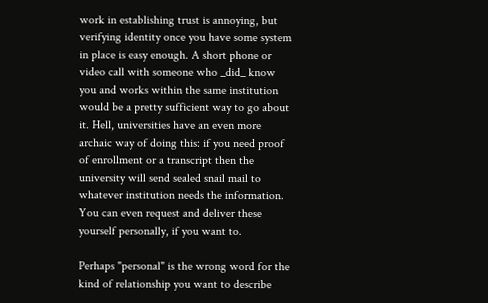work in establishing trust is annoying, but verifying identity once you have some system in place is easy enough. A short phone or video call with someone who _did_ know you and works within the same institution would be a pretty sufficient way to go about it. Hell, universities have an even more archaic way of doing this: if you need proof of enrollment or a transcript then the university will send sealed snail mail to whatever institution needs the information. You can even request and deliver these yourself personally, if you want to.

Perhaps "personal" is the wrong word for the kind of relationship you want to describe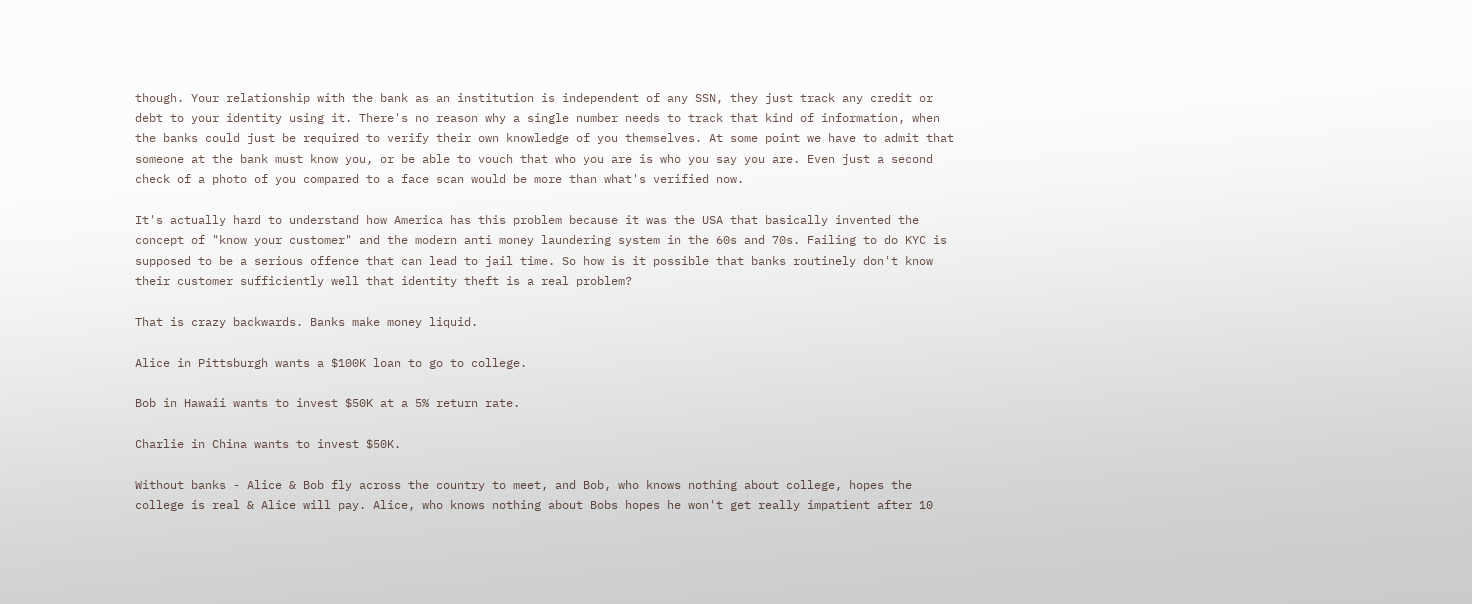though. Your relationship with the bank as an institution is independent of any SSN, they just track any credit or debt to your identity using it. There's no reason why a single number needs to track that kind of information, when the banks could just be required to verify their own knowledge of you themselves. At some point we have to admit that someone at the bank must know you, or be able to vouch that who you are is who you say you are. Even just a second check of a photo of you compared to a face scan would be more than what's verified now.

It's actually hard to understand how America has this problem because it was the USA that basically invented the concept of "know your customer" and the modern anti money laundering system in the 60s and 70s. Failing to do KYC is supposed to be a serious offence that can lead to jail time. So how is it possible that banks routinely don't know their customer sufficiently well that identity theft is a real problem?

That is crazy backwards. Banks make money liquid.

Alice in Pittsburgh wants a $100K loan to go to college.

Bob in Hawaii wants to invest $50K at a 5% return rate.

Charlie in China wants to invest $50K.

Without banks - Alice & Bob fly across the country to meet, and Bob, who knows nothing about college, hopes the college is real & Alice will pay. Alice, who knows nothing about Bobs hopes he won't get really impatient after 10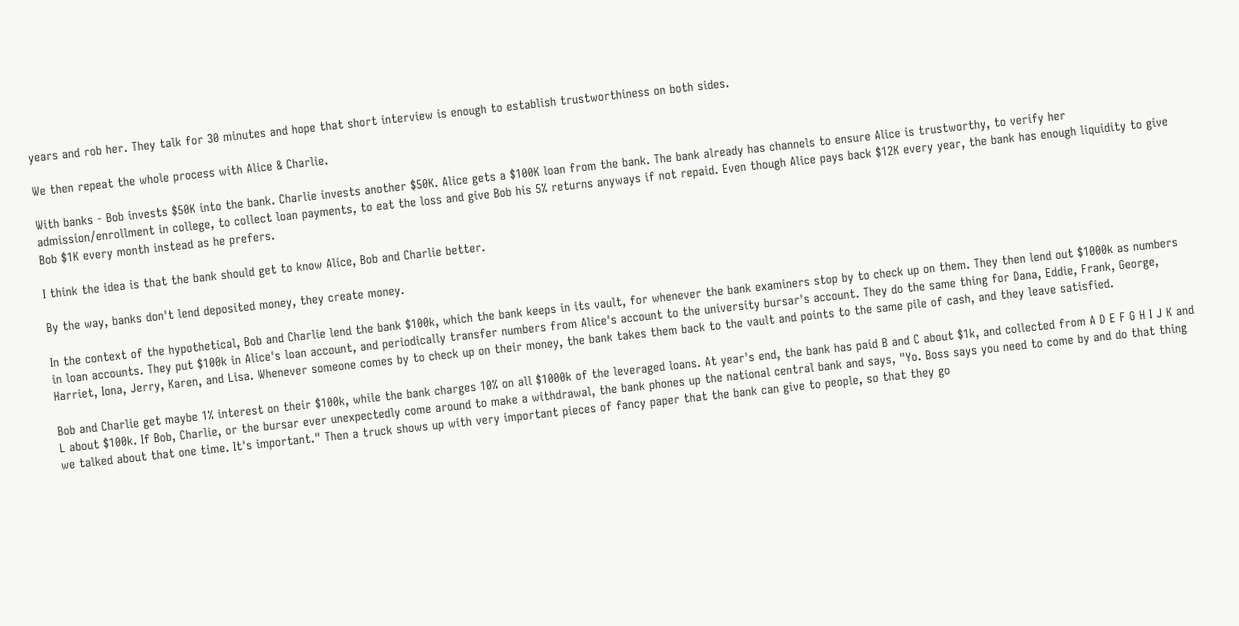years and rob her. They talk for 30 minutes and hope that short interview is enough to establish trustworthiness on both sides.

We then repeat the whole process with Alice & Charlie.

With banks - Bob invests $50K into the bank. Charlie invests another $50K. Alice gets a $100K loan from the bank. The bank already has channels to ensure Alice is trustworthy, to verify her admission/enrollment in college, to collect loan payments, to eat the loss and give Bob his 5% returns anyways if not repaid. Even though Alice pays back $12K every year, the bank has enough liquidity to give Bob $1K every month instead as he prefers.

I think the idea is that the bank should get to know Alice, Bob and Charlie better.

By the way, banks don't lend deposited money, they create money.

In the context of the hypothetical, Bob and Charlie lend the bank $100k, which the bank keeps in its vault, for whenever the bank examiners stop by to check up on them. They then lend out $1000k as numbers in loan accounts. They put $100k in Alice's loan account, and periodically transfer numbers from Alice's account to the university bursar's account. They do the same thing for Dana, Eddie, Frank, George, Harriet, Iona, Jerry, Karen, and Lisa. Whenever someone comes by to check up on their money, the bank takes them back to the vault and points to the same pile of cash, and they leave satisfied.

Bob and Charlie get maybe 1% interest on their $100k, while the bank charges 10% on all $1000k of the leveraged loans. At year's end, the bank has paid B and C about $1k, and collected from A D E F G H I J K and L about $100k. If Bob, Charlie, or the bursar ever unexpectedly come around to make a withdrawal, the bank phones up the national central bank and says, "Yo. Boss says you need to come by and do that thing we talked about that one time. It's important." Then a truck shows up with very important pieces of fancy paper that the bank can give to people, so that they go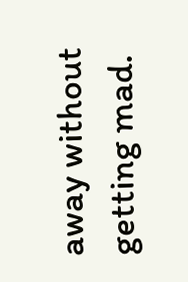away without getting mad.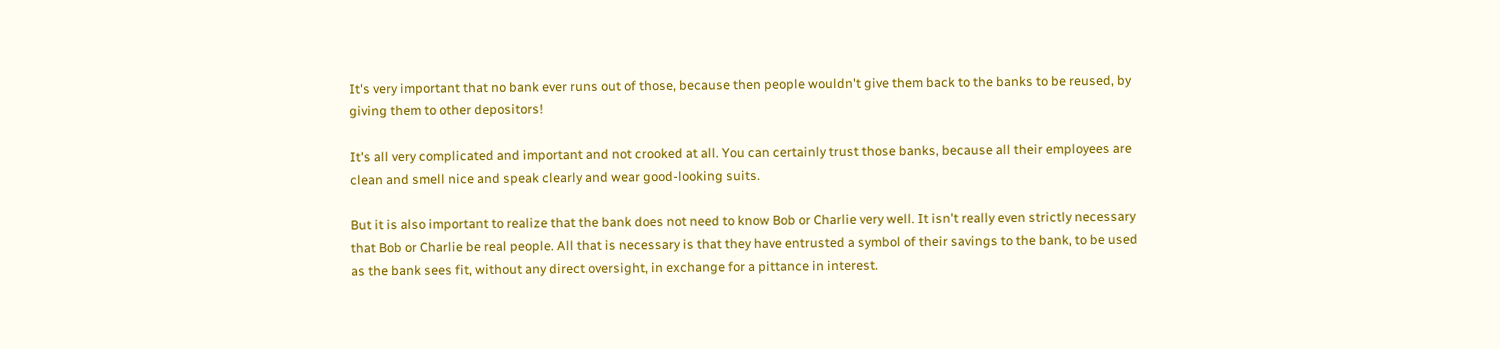It's very important that no bank ever runs out of those, because then people wouldn't give them back to the banks to be reused, by giving them to other depositors!

It's all very complicated and important and not crooked at all. You can certainly trust those banks, because all their employees are clean and smell nice and speak clearly and wear good-looking suits.

But it is also important to realize that the bank does not need to know Bob or Charlie very well. It isn't really even strictly necessary that Bob or Charlie be real people. All that is necessary is that they have entrusted a symbol of their savings to the bank, to be used as the bank sees fit, without any direct oversight, in exchange for a pittance in interest.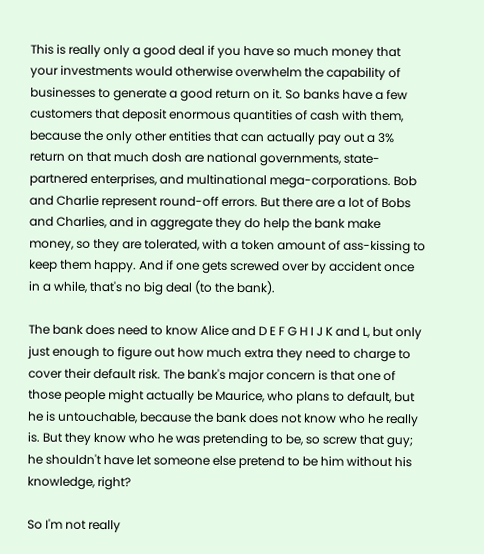This is really only a good deal if you have so much money that your investments would otherwise overwhelm the capability of businesses to generate a good return on it. So banks have a few customers that deposit enormous quantities of cash with them, because the only other entities that can actually pay out a 3% return on that much dosh are national governments, state-partnered enterprises, and multinational mega-corporations. Bob and Charlie represent round-off errors. But there are a lot of Bobs and Charlies, and in aggregate they do help the bank make money, so they are tolerated, with a token amount of ass-kissing to keep them happy. And if one gets screwed over by accident once in a while, that's no big deal (to the bank).

The bank does need to know Alice and D E F G H I J K and L, but only just enough to figure out how much extra they need to charge to cover their default risk. The bank's major concern is that one of those people might actually be Maurice, who plans to default, but he is untouchable, because the bank does not know who he really is. But they know who he was pretending to be, so screw that guy; he shouldn't have let someone else pretend to be him without his knowledge, right?

So I'm not really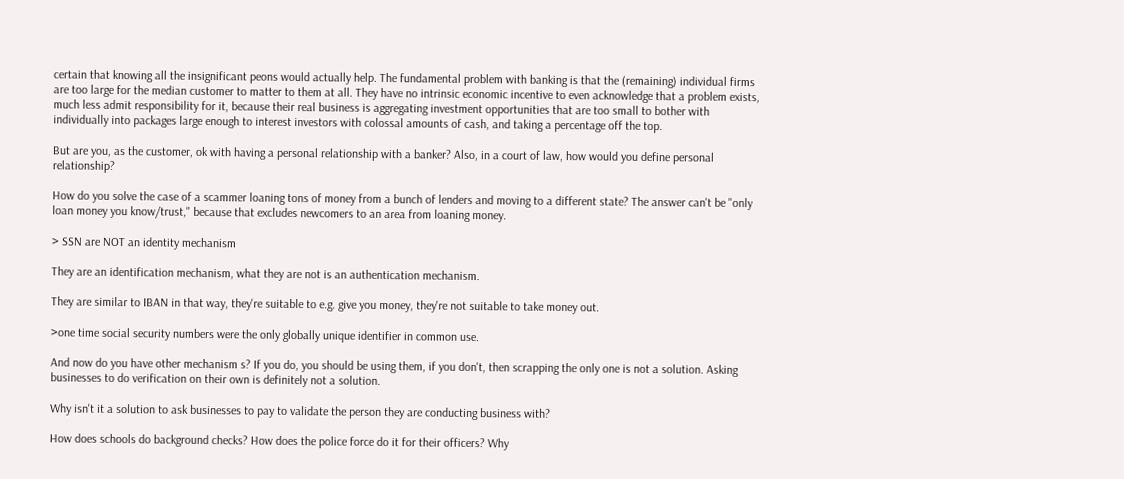certain that knowing all the insignificant peons would actually help. The fundamental problem with banking is that the (remaining) individual firms are too large for the median customer to matter to them at all. They have no intrinsic economic incentive to even acknowledge that a problem exists, much less admit responsibility for it, because their real business is aggregating investment opportunities that are too small to bother with individually into packages large enough to interest investors with colossal amounts of cash, and taking a percentage off the top.

But are you, as the customer, ok with having a personal relationship with a banker? Also, in a court of law, how would you define personal relationship?

How do you solve the case of a scammer loaning tons of money from a bunch of lenders and moving to a different state? The answer can't be "only loan money you know/trust," because that excludes newcomers to an area from loaning money.

> SSN are NOT an identity mechanism

They are an identification mechanism, what they are not is an authentication mechanism.

They are similar to IBAN in that way, they're suitable to e.g. give you money, they're not suitable to take money out.

>one time social security numbers were the only globally unique identifier in common use.

And now do you have other mechanism s? If you do, you should be using them, if you don't, then scrapping the only one is not a solution. Asking businesses to do verification on their own is definitely not a solution.

Why isn't it a solution to ask businesses to pay to validate the person they are conducting business with?

How does schools do background checks? How does the police force do it for their officers? Why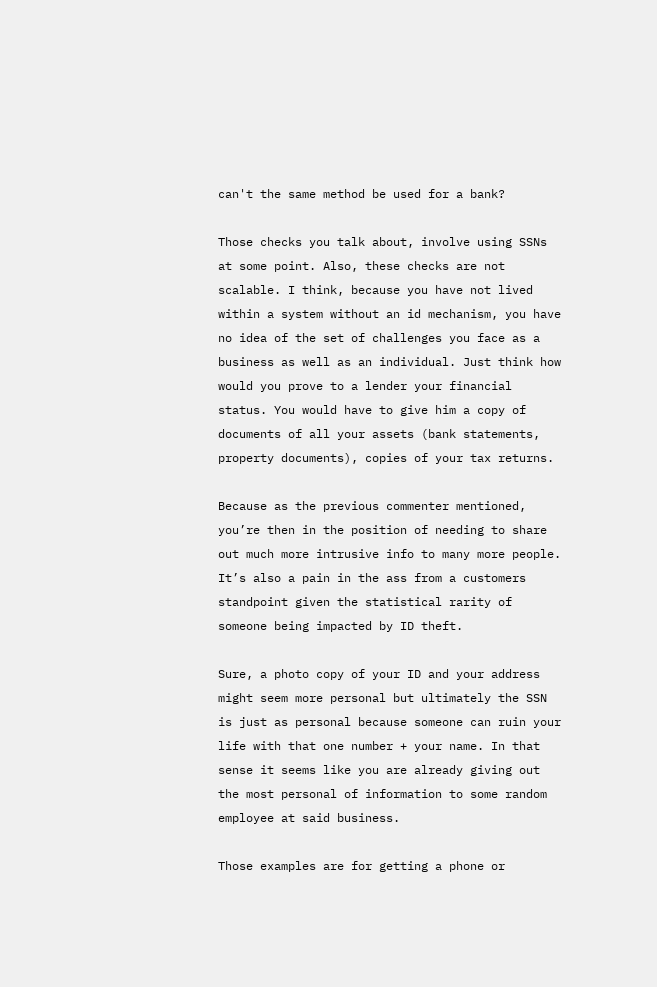can't the same method be used for a bank?

Those checks you talk about, involve using SSNs at some point. Also, these checks are not scalable. I think, because you have not lived within a system without an id mechanism, you have no idea of the set of challenges you face as a business as well as an individual. Just think how would you prove to a lender your financial status. You would have to give him a copy of documents of all your assets (bank statements, property documents), copies of your tax returns.

Because as the previous commenter mentioned, you’re then in the position of needing to share out much more intrusive info to many more people. It’s also a pain in the ass from a customers standpoint given the statistical rarity of someone being impacted by ID theft.

Sure, a photo copy of your ID and your address might seem more personal but ultimately the SSN is just as personal because someone can ruin your life with that one number + your name. In that sense it seems like you are already giving out the most personal of information to some random employee at said business.

Those examples are for getting a phone or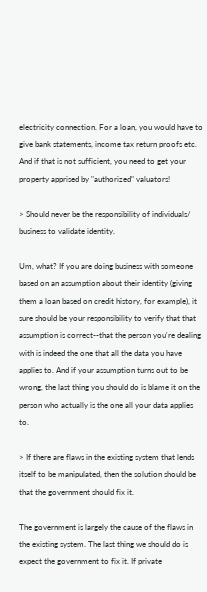electricity connection. For a loan, you would have to give bank statements, income tax return proofs etc. And if that is not sufficient, you need to get your property apprised by "authorized" valuators!

> Should never be the responsibility of individuals/ business to validate identity.

Um, what? If you are doing business with someone based on an assumption about their identity (giving them a loan based on credit history, for example), it sure should be your responsibility to verify that that assumption is correct--that the person you're dealing with is indeed the one that all the data you have applies to. And if your assumption turns out to be wrong, the last thing you should do is blame it on the person who actually is the one all your data applies to.

> If there are flaws in the existing system that lends itself to be manipulated, then the solution should be that the government should fix it.

The government is largely the cause of the flaws in the existing system. The last thing we should do is expect the government to fix it. If private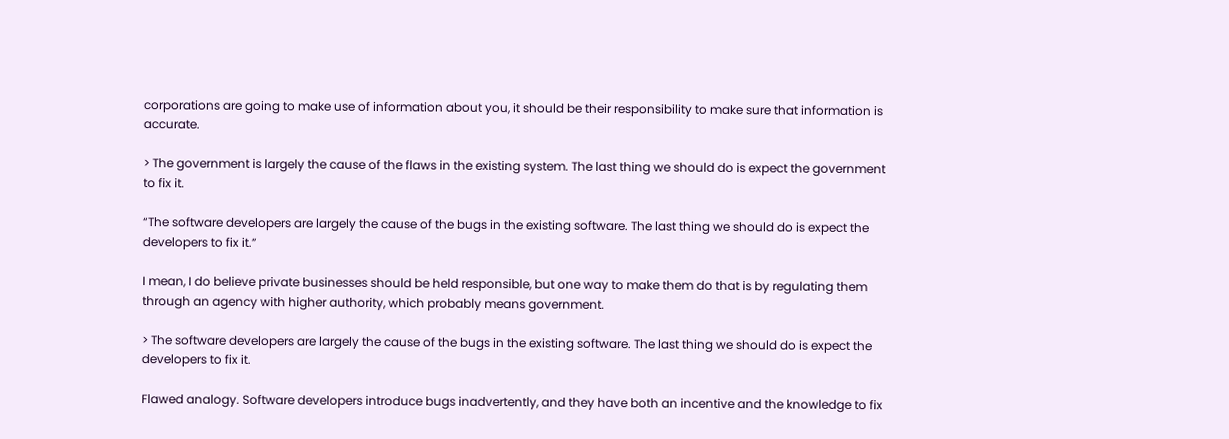corporations are going to make use of information about you, it should be their responsibility to make sure that information is accurate.

> The government is largely the cause of the flaws in the existing system. The last thing we should do is expect the government to fix it.

“The software developers are largely the cause of the bugs in the existing software. The last thing we should do is expect the developers to fix it.”

I mean, I do believe private businesses should be held responsible, but one way to make them do that is by regulating them through an agency with higher authority, which probably means government.

> The software developers are largely the cause of the bugs in the existing software. The last thing we should do is expect the developers to fix it.

Flawed analogy. Software developers introduce bugs inadvertently, and they have both an incentive and the knowledge to fix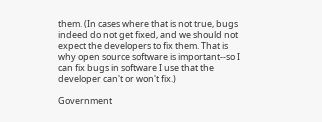them. (In cases where that is not true, bugs indeed do not get fixed, and we should not expect the developers to fix them. That is why open source software is important--so I can fix bugs in software I use that the developer can't or won't fix.)

Government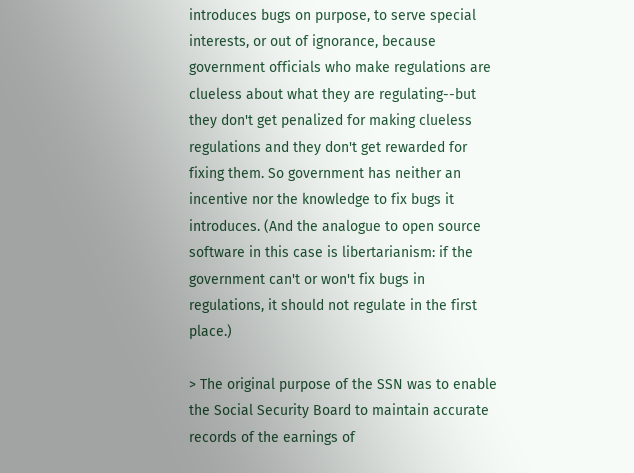introduces bugs on purpose, to serve special interests, or out of ignorance, because government officials who make regulations are clueless about what they are regulating--but they don't get penalized for making clueless regulations and they don't get rewarded for fixing them. So government has neither an incentive nor the knowledge to fix bugs it introduces. (And the analogue to open source software in this case is libertarianism: if the government can't or won't fix bugs in regulations, it should not regulate in the first place.)

> The original purpose of the SSN was to enable the Social Security Board to maintain accurate records of the earnings of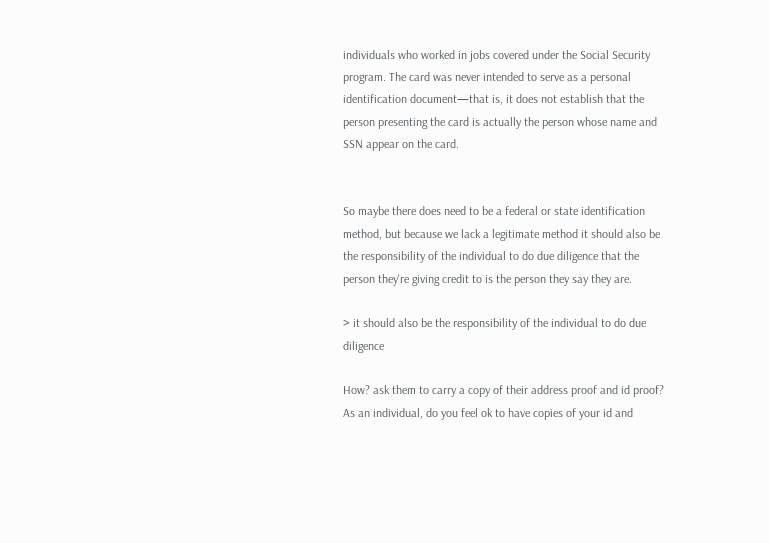individuals who worked in jobs covered under the Social Security program. The card was never intended to serve as a personal identification document—that is, it does not establish that the person presenting the card is actually the person whose name and SSN appear on the card.


So maybe there does need to be a federal or state identification method, but because we lack a legitimate method it should also be the responsibility of the individual to do due diligence that the person they're giving credit to is the person they say they are.

> it should also be the responsibility of the individual to do due diligence

How? ask them to carry a copy of their address proof and id proof? As an individual, do you feel ok to have copies of your id and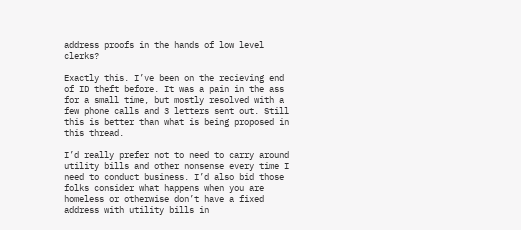address proofs in the hands of low level clerks?

Exactly this. I’ve been on the recieving end of ID theft before. It was a pain in the ass for a small time, but mostly resolved with a few phone calls and 3 letters sent out. Still this is better than what is being proposed in this thread.

I’d really prefer not to need to carry around utility bills and other nonsense every time I need to conduct business. I’d also bid those folks consider what happens when you are homeless or otherwise don’t have a fixed address with utility bills in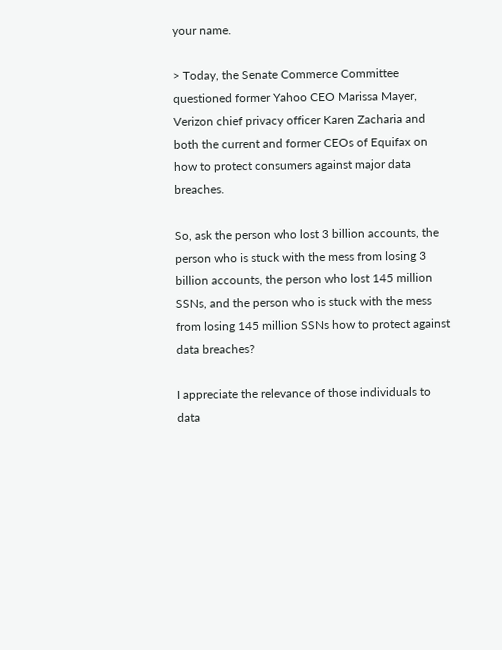your name.

> Today, the Senate Commerce Committee questioned former Yahoo CEO Marissa Mayer, Verizon chief privacy officer Karen Zacharia and both the current and former CEOs of Equifax on how to protect consumers against major data breaches.

So, ask the person who lost 3 billion accounts, the person who is stuck with the mess from losing 3 billion accounts, the person who lost 145 million SSNs, and the person who is stuck with the mess from losing 145 million SSNs how to protect against data breaches?

I appreciate the relevance of those individuals to data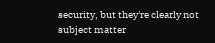security, but they're clearly not subject matter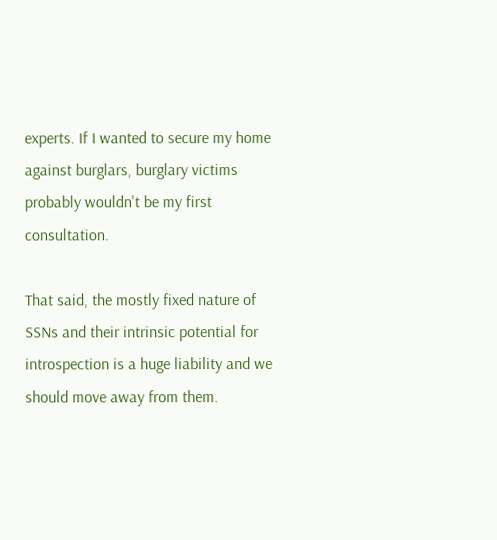experts. If I wanted to secure my home against burglars, burglary victims probably wouldn't be my first consultation.

That said, the mostly fixed nature of SSNs and their intrinsic potential for introspection is a huge liability and we should move away from them.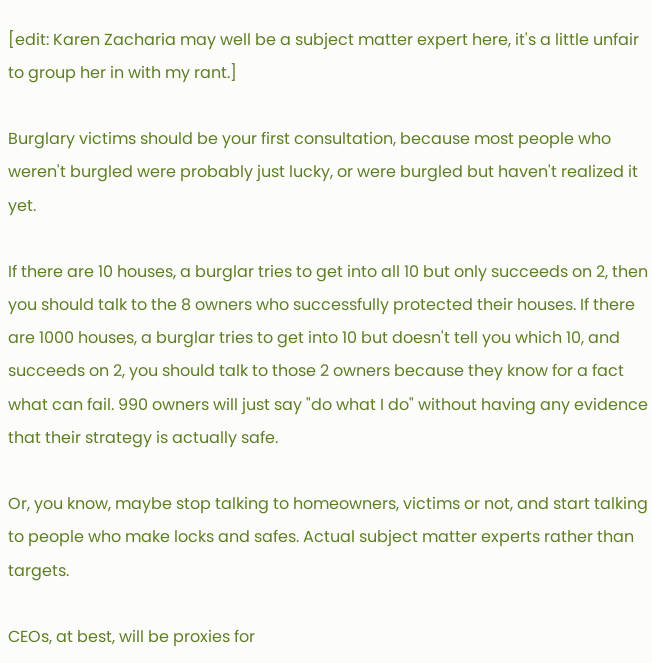[edit: Karen Zacharia may well be a subject matter expert here, it's a little unfair to group her in with my rant.]

Burglary victims should be your first consultation, because most people who weren't burgled were probably just lucky, or were burgled but haven't realized it yet.

If there are 10 houses, a burglar tries to get into all 10 but only succeeds on 2, then you should talk to the 8 owners who successfully protected their houses. If there are 1000 houses, a burglar tries to get into 10 but doesn't tell you which 10, and succeeds on 2, you should talk to those 2 owners because they know for a fact what can fail. 990 owners will just say "do what I do" without having any evidence that their strategy is actually safe.

Or, you know, maybe stop talking to homeowners, victims or not, and start talking to people who make locks and safes. Actual subject matter experts rather than targets.

CEOs, at best, will be proxies for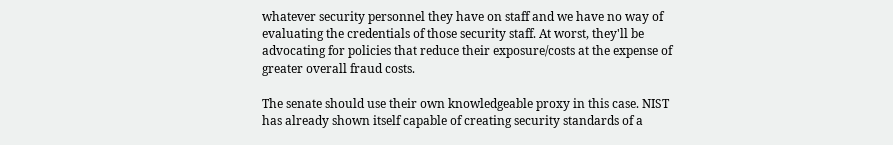whatever security personnel they have on staff and we have no way of evaluating the credentials of those security staff. At worst, they'll be advocating for policies that reduce their exposure/costs at the expense of greater overall fraud costs.

The senate should use their own knowledgeable proxy in this case. NIST has already shown itself capable of creating security standards of a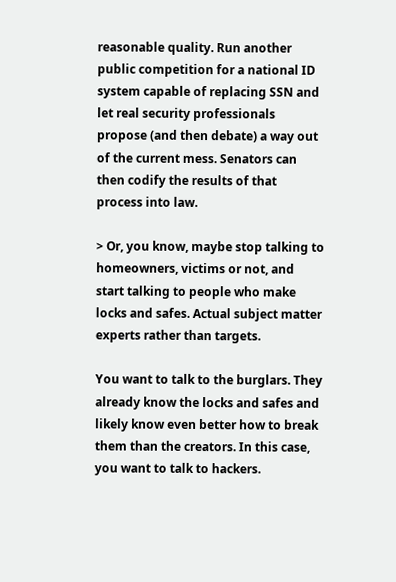reasonable quality. Run another public competition for a national ID system capable of replacing SSN and let real security professionals propose (and then debate) a way out of the current mess. Senators can then codify the results of that process into law.

> Or, you know, maybe stop talking to homeowners, victims or not, and start talking to people who make locks and safes. Actual subject matter experts rather than targets.

You want to talk to the burglars. They already know the locks and safes and likely know even better how to break them than the creators. In this case, you want to talk to hackers.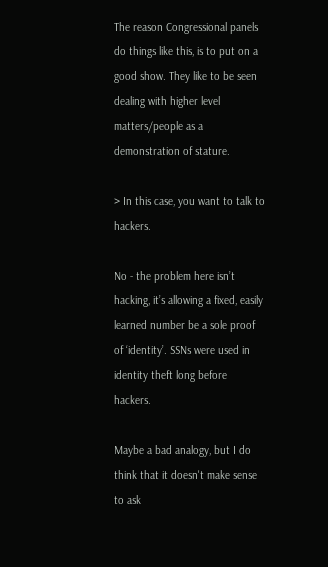The reason Congressional panels do things like this, is to put on a good show. They like to be seen dealing with higher level matters/people as a demonstration of stature.

> In this case, you want to talk to hackers.

No - the problem here isn’t hacking, it’s allowing a fixed, easily learned number be a sole proof of ‘identity’. SSNs were used in identity theft long before hackers.

Maybe a bad analogy, but I do think that it doesn't make sense to ask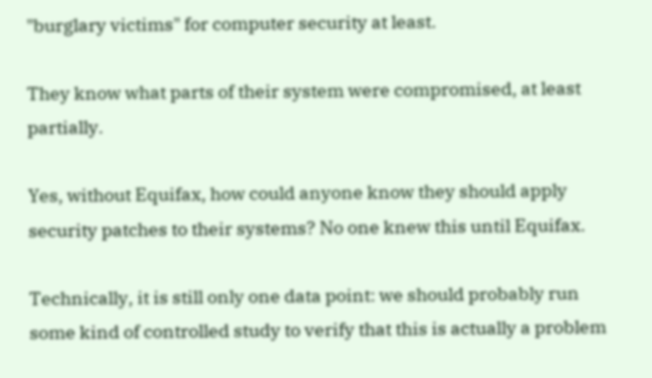"burglary victims" for computer security at least.

They know what parts of their system were compromised, at least partially.

Yes, without Equifax, how could anyone know they should apply security patches to their systems? No one knew this until Equifax.

Technically, it is still only one data point: we should probably run some kind of controlled study to verify that this is actually a problem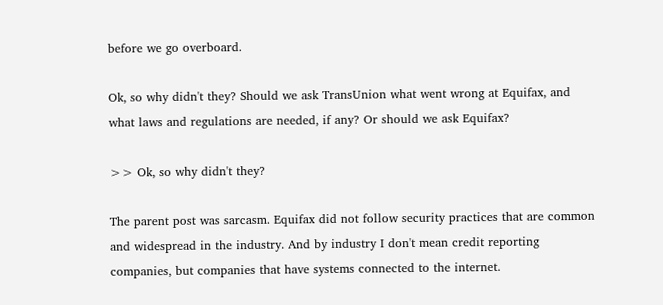before we go overboard.

Ok, so why didn't they? Should we ask TransUnion what went wrong at Equifax, and what laws and regulations are needed, if any? Or should we ask Equifax?

>> Ok, so why didn't they?

The parent post was sarcasm. Equifax did not follow security practices that are common and widespread in the industry. And by industry I don't mean credit reporting companies, but companies that have systems connected to the internet.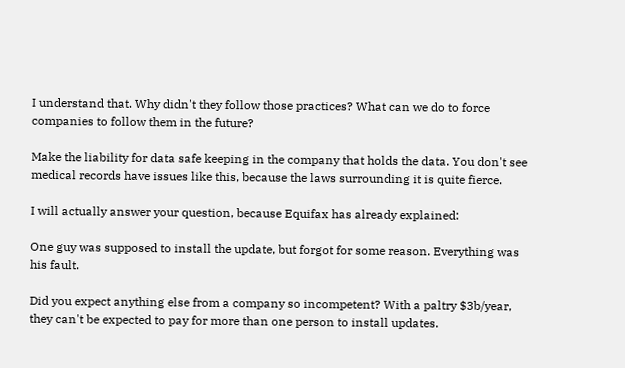I understand that. Why didn't they follow those practices? What can we do to force companies to follow them in the future?

Make the liability for data safe keeping in the company that holds the data. You don't see medical records have issues like this, because the laws surrounding it is quite fierce.

I will actually answer your question, because Equifax has already explained:

One guy was supposed to install the update, but forgot for some reason. Everything was his fault.

Did you expect anything else from a company so incompetent? With a paltry $3b/year, they can't be expected to pay for more than one person to install updates.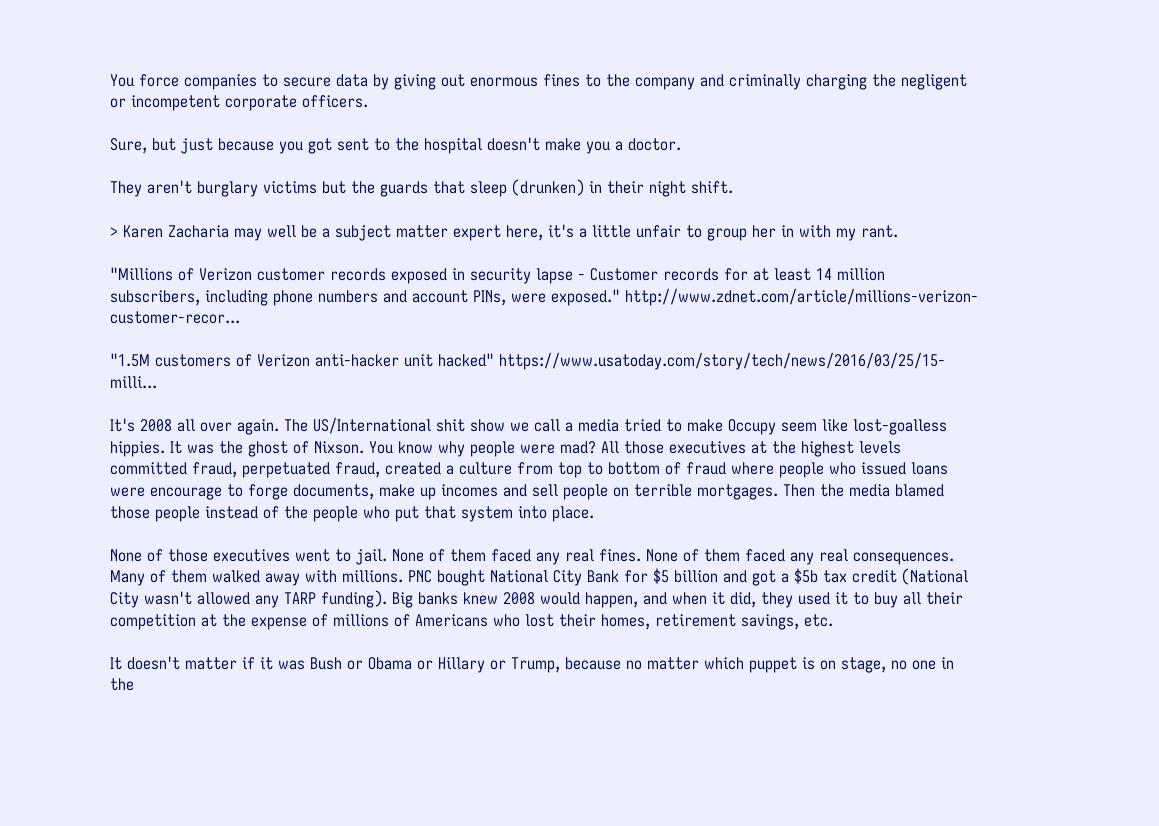You force companies to secure data by giving out enormous fines to the company and criminally charging the negligent or incompetent corporate officers.

Sure, but just because you got sent to the hospital doesn't make you a doctor.

They aren't burglary victims but the guards that sleep (drunken) in their night shift.

> Karen Zacharia may well be a subject matter expert here, it's a little unfair to group her in with my rant.

"Millions of Verizon customer records exposed in security lapse - Customer records for at least 14 million subscribers, including phone numbers and account PINs, were exposed." http://www.zdnet.com/article/millions-verizon-customer-recor...

"1.5M customers of Verizon anti-hacker unit hacked" https://www.usatoday.com/story/tech/news/2016/03/25/15-milli...

It's 2008 all over again. The US/International shit show we call a media tried to make Occupy seem like lost-goalless hippies. It was the ghost of Nixson. You know why people were mad? All those executives at the highest levels committed fraud, perpetuated fraud, created a culture from top to bottom of fraud where people who issued loans were encourage to forge documents, make up incomes and sell people on terrible mortgages. Then the media blamed those people instead of the people who put that system into place.

None of those executives went to jail. None of them faced any real fines. None of them faced any real consequences. Many of them walked away with millions. PNC bought National City Bank for $5 billion and got a $5b tax credit (National City wasn't allowed any TARP funding). Big banks knew 2008 would happen, and when it did, they used it to buy all their competition at the expense of millions of Americans who lost their homes, retirement savings, etc.

It doesn't matter if it was Bush or Obama or Hillary or Trump, because no matter which puppet is on stage, no one in the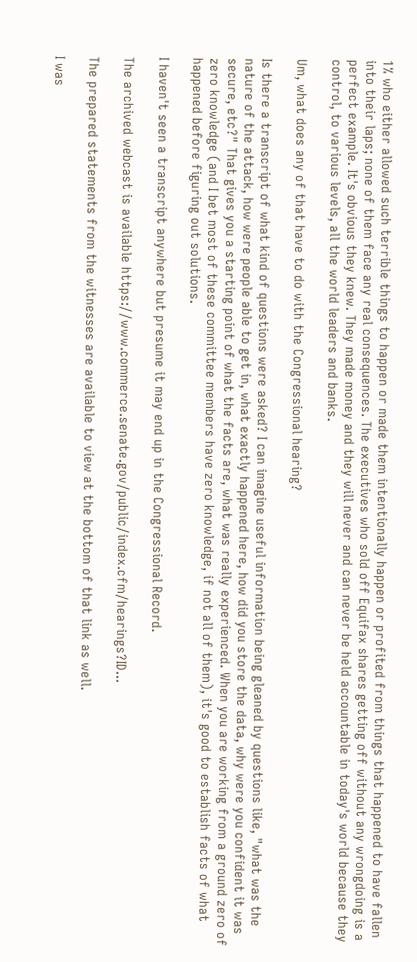1% who either allowed such terrible things to happen or made them intentionally happen or profited from things that happened to have fallen into their laps; none of them face any real consequences. The executives who sold off Equifax shares getting off without any wrongdoing is a perfect example. It's obvious they knew. They made money and they will never and can never be held accountable in today's world because they control, to various levels, all the world leaders and banks.

Um, what does any of that have to do with the Congressional hearing?

Is there a transcript of what kind of questions were asked? I can imagine useful information being gleaned by questions like, "what was the nature of the attack, how were people able to get in, what exactly happened here, how did you store the data, why were you confident it was secure, etc?" That gives you a starting point of what the facts are, what was really experienced. When you are working from a ground zero of zero knowledge (and I bet most of these committee members have zero knowledge, if not all of them), it's good to establish facts of what happened before figuring out solutions.

I haven't seen a transcript anywhere but presume it may end up in the Congressional Record.

The archived webcast is available https://www.commerce.senate.gov/public/index.cfm/hearings?ID...

The prepared statements from the witnesses are available to view at the bottom of that link as well.

I was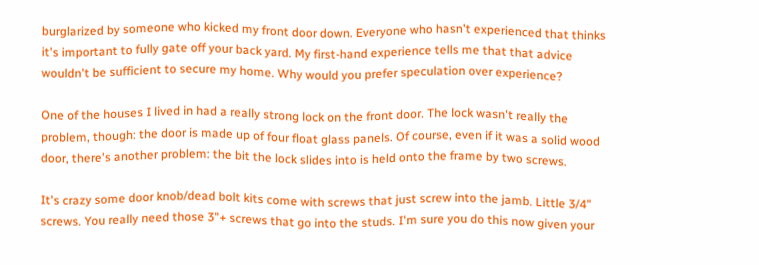burglarized by someone who kicked my front door down. Everyone who hasn't experienced that thinks it's important to fully gate off your back yard. My first-hand experience tells me that that advice wouldn't be sufficient to secure my home. Why would you prefer speculation over experience?

One of the houses I lived in had a really strong lock on the front door. The lock wasn't really the problem, though: the door is made up of four float glass panels. Of course, even if it was a solid wood door, there's another problem: the bit the lock slides into is held onto the frame by two screws.

It's crazy some door knob/dead bolt kits come with screws that just screw into the jamb. Little 3/4" screws. You really need those 3"+ screws that go into the studs. I'm sure you do this now given your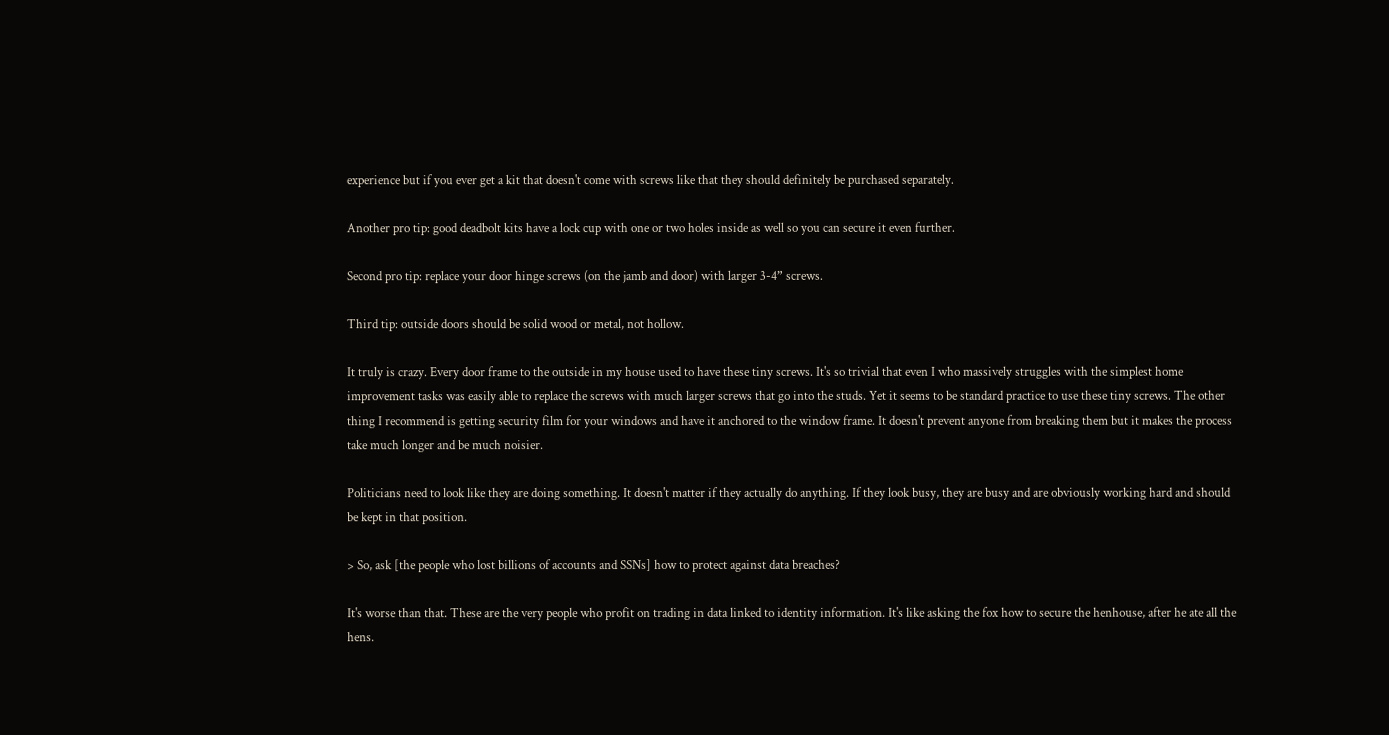experience but if you ever get a kit that doesn't come with screws like that they should definitely be purchased separately.

Another pro tip: good deadbolt kits have a lock cup with one or two holes inside as well so you can secure it even further.

Second pro tip: replace your door hinge screws (on the jamb and door) with larger 3-4” screws.

Third tip: outside doors should be solid wood or metal, not hollow.

It truly is crazy. Every door frame to the outside in my house used to have these tiny screws. It's so trivial that even I who massively struggles with the simplest home improvement tasks was easily able to replace the screws with much larger screws that go into the studs. Yet it seems to be standard practice to use these tiny screws. The other thing I recommend is getting security film for your windows and have it anchored to the window frame. It doesn't prevent anyone from breaking them but it makes the process take much longer and be much noisier.

Politicians need to look like they are doing something. It doesn't matter if they actually do anything. If they look busy, they are busy and are obviously working hard and should be kept in that position.

> So, ask [the people who lost billions of accounts and SSNs] how to protect against data breaches?

It's worse than that. These are the very people who profit on trading in data linked to identity information. It's like asking the fox how to secure the henhouse, after he ate all the hens.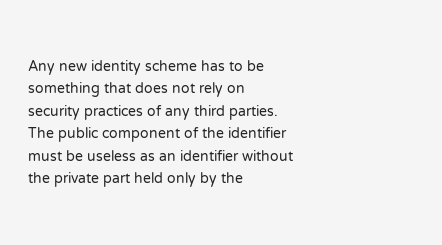Any new identity scheme has to be something that does not rely on security practices of any third parties. The public component of the identifier must be useless as an identifier without the private part held only by the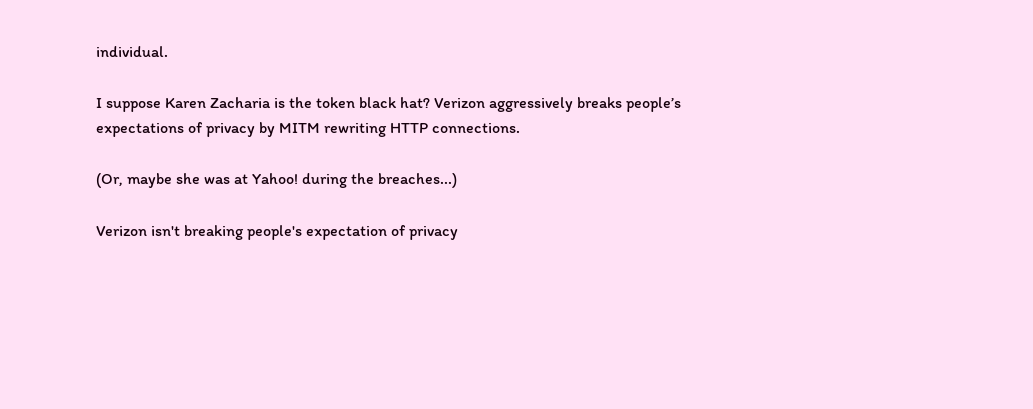individual.

I suppose Karen Zacharia is the token black hat? Verizon aggressively breaks people’s expectations of privacy by MITM rewriting HTTP connections.

(Or, maybe she was at Yahoo! during the breaches...)

Verizon isn't breaking people's expectation of privacy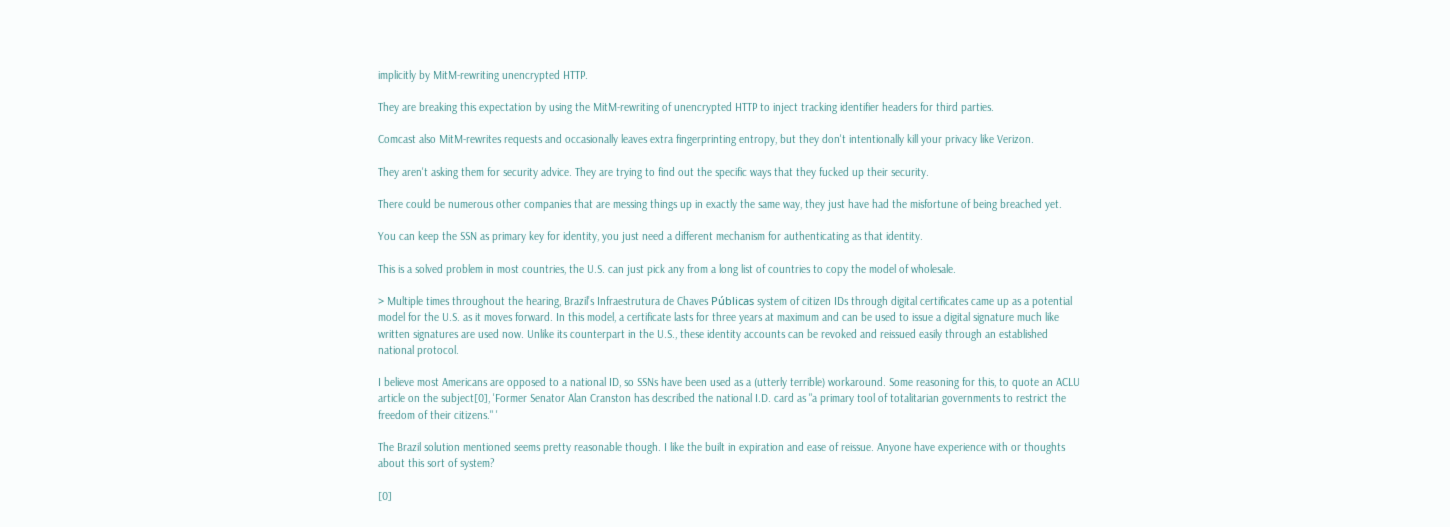implicitly by MitM-rewriting unencrypted HTTP.

They are breaking this expectation by using the MitM-rewriting of unencrypted HTTP to inject tracking identifier headers for third parties.

Comcast also MitM-rewrites requests and occasionally leaves extra fingerprinting entropy, but they don't intentionally kill your privacy like Verizon.

They aren't asking them for security advice. They are trying to find out the specific ways that they fucked up their security.

There could be numerous other companies that are messing things up in exactly the same way, they just have had the misfortune of being breached yet.

You can keep the SSN as primary key for identity, you just need a different mechanism for authenticating as that identity.

This is a solved problem in most countries, the U.S. can just pick any from a long list of countries to copy the model of wholesale.

> Multiple times throughout the hearing, Brazil’s Infraestrutura de Chaves Públicas system of citizen IDs through digital certificates came up as a potential model for the U.S. as it moves forward. In this model, a certificate lasts for three years at maximum and can be used to issue a digital signature much like written signatures are used now. Unlike its counterpart in the U.S., these identity accounts can be revoked and reissued easily through an established national protocol.

I believe most Americans are opposed to a national ID, so SSNs have been used as a (utterly terrible) workaround. Some reasoning for this, to quote an ACLU article on the subject[0], 'Former Senator Alan Cranston has described the national I.D. card as "a primary tool of totalitarian governments to restrict the freedom of their citizens." '

The Brazil solution mentioned seems pretty reasonable though. I like the built in expiration and ease of reissue. Anyone have experience with or thoughts about this sort of system?

[0]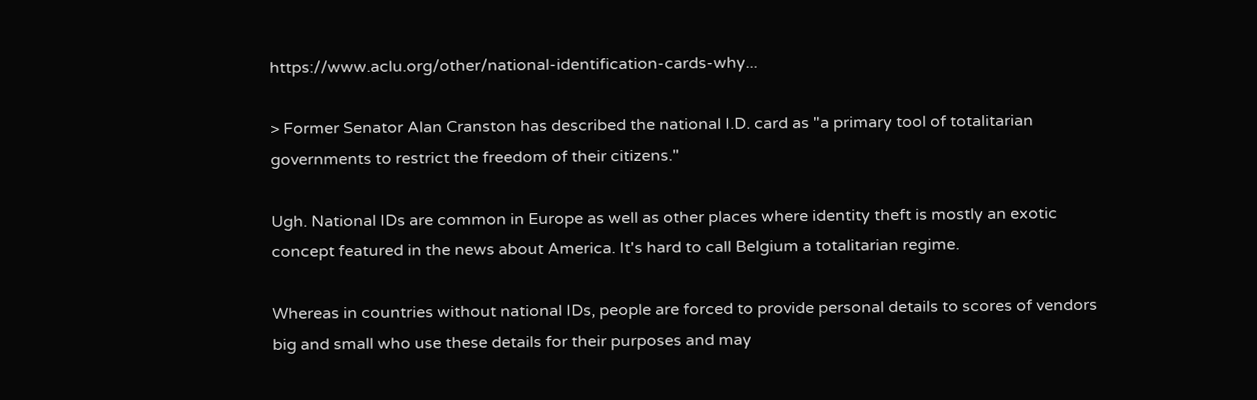https://www.aclu.org/other/national-identification-cards-why...

> Former Senator Alan Cranston has described the national I.D. card as "a primary tool of totalitarian governments to restrict the freedom of their citizens."

Ugh. National IDs are common in Europe as well as other places where identity theft is mostly an exotic concept featured in the news about America. It's hard to call Belgium a totalitarian regime.

Whereas in countries without national IDs, people are forced to provide personal details to scores of vendors big and small who use these details for their purposes and may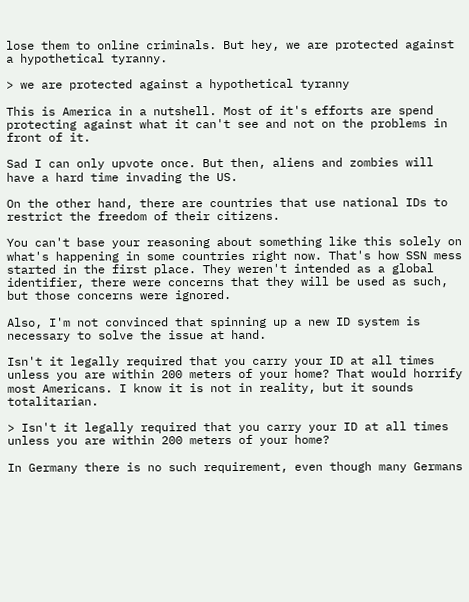lose them to online criminals. But hey, we are protected against a hypothetical tyranny.

> we are protected against a hypothetical tyranny

This is America in a nutshell. Most of it's efforts are spend protecting against what it can't see and not on the problems in front of it.

Sad I can only upvote once. But then, aliens and zombies will have a hard time invading the US.

On the other hand, there are countries that use national IDs to restrict the freedom of their citizens.

You can't base your reasoning about something like this solely on what's happening in some countries right now. That's how SSN mess started in the first place. They weren't intended as a global identifier, there were concerns that they will be used as such, but those concerns were ignored.

Also, I'm not convinced that spinning up a new ID system is necessary to solve the issue at hand.

Isn't it legally required that you carry your ID at all times unless you are within 200 meters of your home? That would horrify most Americans. I know it is not in reality, but it sounds totalitarian.

> Isn't it legally required that you carry your ID at all times unless you are within 200 meters of your home?

In Germany there is no such requirement, even though many Germans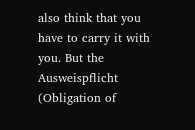also think that you have to carry it with you. But the Ausweispflicht (Obligation of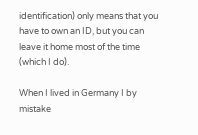identification) only means that you have to own an ID, but you can leave it home most of the time (which I do).

When I lived in Germany I by mistake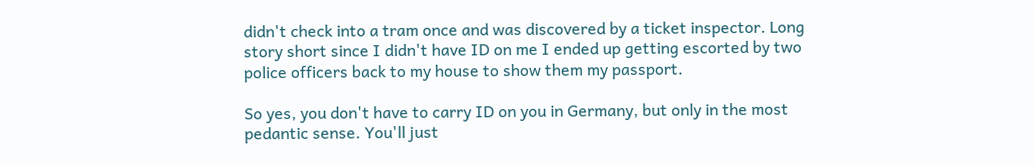didn't check into a tram once and was discovered by a ticket inspector. Long story short since I didn't have ID on me I ended up getting escorted by two police officers back to my house to show them my passport.

So yes, you don't have to carry ID on you in Germany, but only in the most pedantic sense. You'll just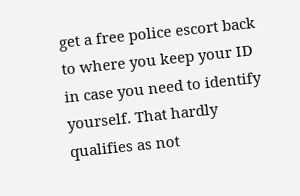get a free police escort back to where you keep your ID in case you need to identify yourself. That hardly qualifies as not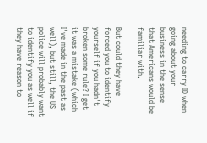needing to carry ID when going about your business in the sense that Americans would be familiar with.

But could they have forced you to identify yourself if you hadn't broken some rule? I get it was a mistake (which I've made in the past as well), but still, the US police will probably want to identify you as well if they have reason to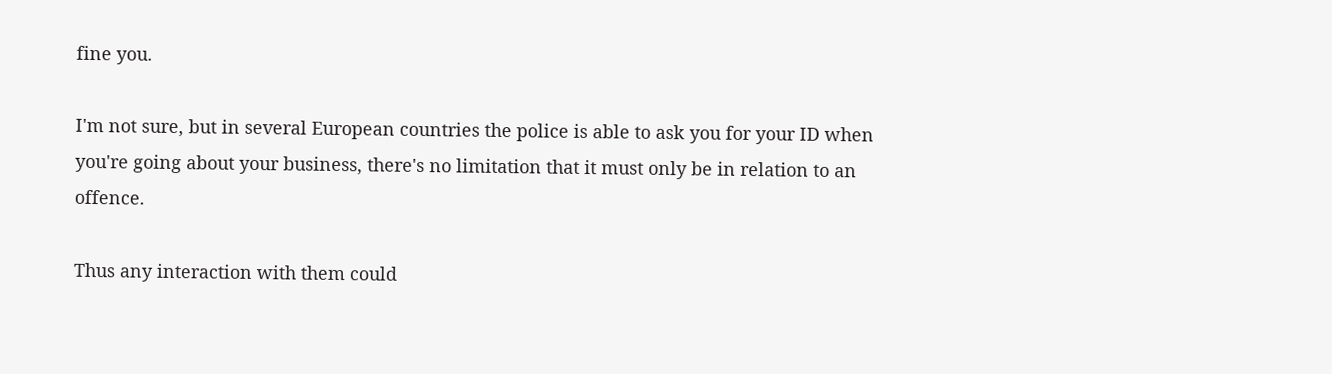fine you.

I'm not sure, but in several European countries the police is able to ask you for your ID when you're going about your business, there's no limitation that it must only be in relation to an offence.

Thus any interaction with them could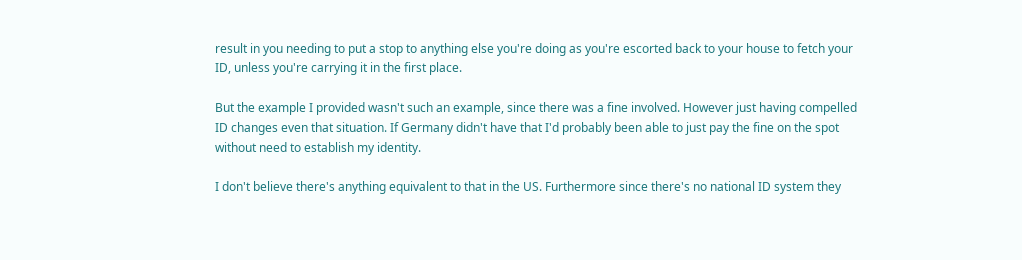result in you needing to put a stop to anything else you're doing as you're escorted back to your house to fetch your ID, unless you're carrying it in the first place.

But the example I provided wasn't such an example, since there was a fine involved. However just having compelled ID changes even that situation. If Germany didn't have that I'd probably been able to just pay the fine on the spot without need to establish my identity.

I don't believe there's anything equivalent to that in the US. Furthermore since there's no national ID system they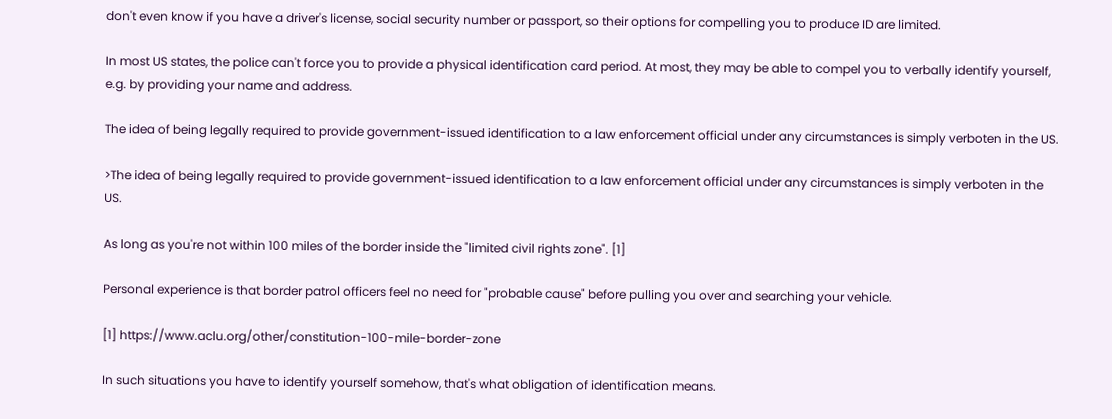don't even know if you have a driver's license, social security number or passport, so their options for compelling you to produce ID are limited.

In most US states, the police can't force you to provide a physical identification card period. At most, they may be able to compel you to verbally identify yourself, e.g. by providing your name and address.

The idea of being legally required to provide government-issued identification to a law enforcement official under any circumstances is simply verboten in the US.

>The idea of being legally required to provide government-issued identification to a law enforcement official under any circumstances is simply verboten in the US.

As long as you're not within 100 miles of the border inside the "limited civil rights zone". [1]

Personal experience is that border patrol officers feel no need for "probable cause" before pulling you over and searching your vehicle.

[1] https://www.aclu.org/other/constitution-100-mile-border-zone

In such situations you have to identify yourself somehow, that's what obligation of identification means.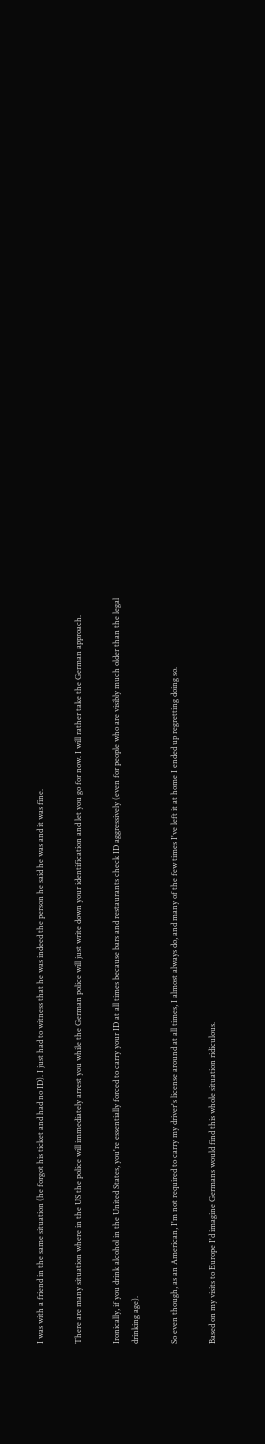I was with a friend in the same situation (he forgot his ticket and had no ID). I just had to witness that he was indeed the person he said he was and it was fine.

There are many situation where in the US the police will immediately arrest you while the German police will just write down your identification and let you go for now. I will rather take the German approach.

Ironically, if you drink alcohol in the United States, you're essentially forced to carry your ID at all times because bars and restaurants check ID aggressively (even for people who are visibly much older than the legal drinking age).

So even though, as an American, I'm not required to carry my driver's license around at all times, I almost always do, and many of the few times I've left it at home I ended up regretting doing so.

Based on my visits to Europe I'd imagine Germans would find this whole situation ridiculous.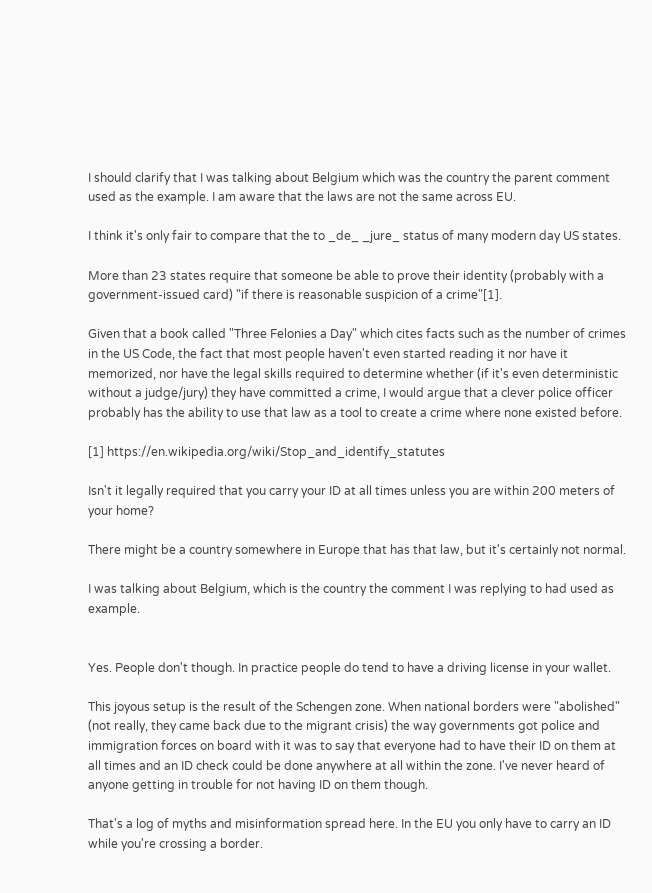I should clarify that I was talking about Belgium which was the country the parent comment used as the example. I am aware that the laws are not the same across EU.

I think it's only fair to compare that the to _de_ _jure_ status of many modern day US states.

More than 23 states require that someone be able to prove their identity (probably with a government-issued card) "if there is reasonable suspicion of a crime"[1].

Given that a book called "Three Felonies a Day" which cites facts such as the number of crimes in the US Code, the fact that most people haven't even started reading it nor have it memorized, nor have the legal skills required to determine whether (if it's even deterministic without a judge/jury) they have committed a crime, I would argue that a clever police officer probably has the ability to use that law as a tool to create a crime where none existed before.

[1] https://en.wikipedia.org/wiki/Stop_and_identify_statutes

Isn't it legally required that you carry your ID at all times unless you are within 200 meters of your home?

There might be a country somewhere in Europe that has that law, but it's certainly not normal.

I was talking about Belgium, which is the country the comment I was replying to had used as example.


Yes. People don't though. In practice people do tend to have a driving license in your wallet.

This joyous setup is the result of the Schengen zone. When national borders were "abolished" (not really, they came back due to the migrant crisis) the way governments got police and immigration forces on board with it was to say that everyone had to have their ID on them at all times and an ID check could be done anywhere at all within the zone. I've never heard of anyone getting in trouble for not having ID on them though.

That's a log of myths and misinformation spread here. In the EU you only have to carry an ID while you're crossing a border.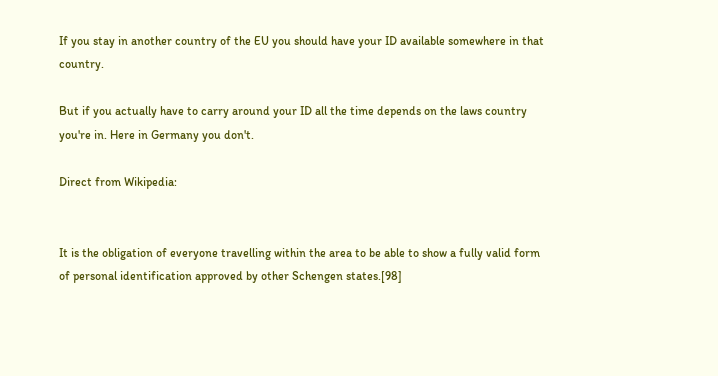If you stay in another country of the EU you should have your ID available somewhere in that country.

But if you actually have to carry around your ID all the time depends on the laws country you're in. Here in Germany you don't.

Direct from Wikipedia:


It is the obligation of everyone travelling within the area to be able to show a fully valid form of personal identification approved by other Schengen states.[98]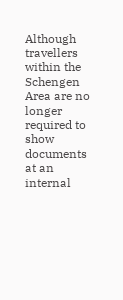Although travellers within the Schengen Area are no longer required to show documents at an internal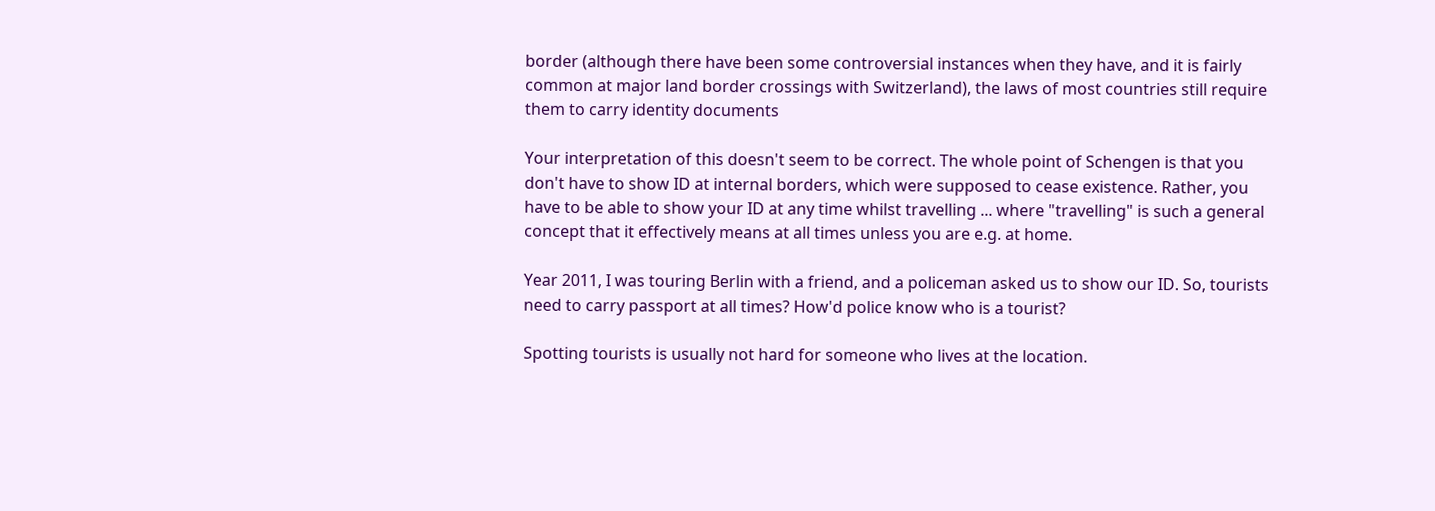border (although there have been some controversial instances when they have, and it is fairly common at major land border crossings with Switzerland), the laws of most countries still require them to carry identity documents

Your interpretation of this doesn't seem to be correct. The whole point of Schengen is that you don't have to show ID at internal borders, which were supposed to cease existence. Rather, you have to be able to show your ID at any time whilst travelling ... where "travelling" is such a general concept that it effectively means at all times unless you are e.g. at home.

Year 2011, I was touring Berlin with a friend, and a policeman asked us to show our ID. So, tourists need to carry passport at all times? How'd police know who is a tourist?

Spotting tourists is usually not hard for someone who lives at the location.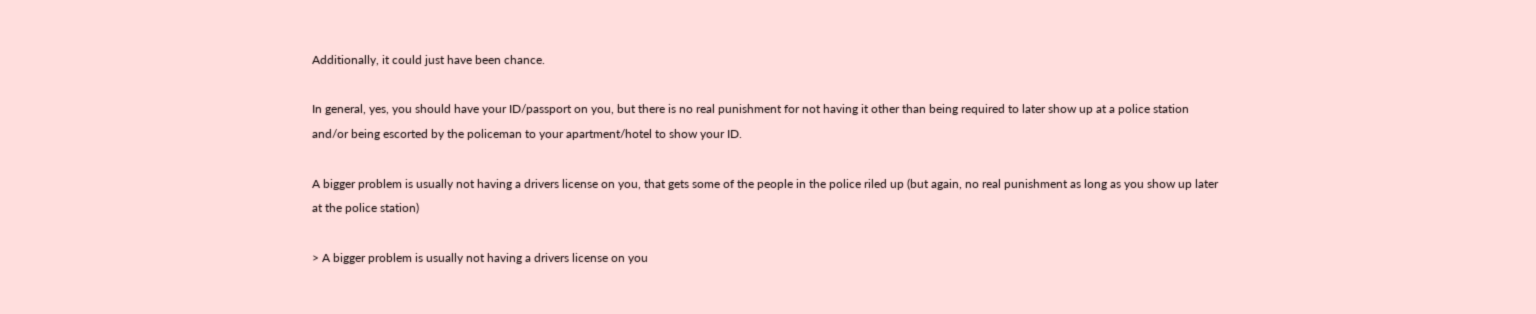Additionally, it could just have been chance.

In general, yes, you should have your ID/passport on you, but there is no real punishment for not having it other than being required to later show up at a police station and/or being escorted by the policeman to your apartment/hotel to show your ID.

A bigger problem is usually not having a drivers license on you, that gets some of the people in the police riled up (but again, no real punishment as long as you show up later at the police station)

> A bigger problem is usually not having a drivers license on you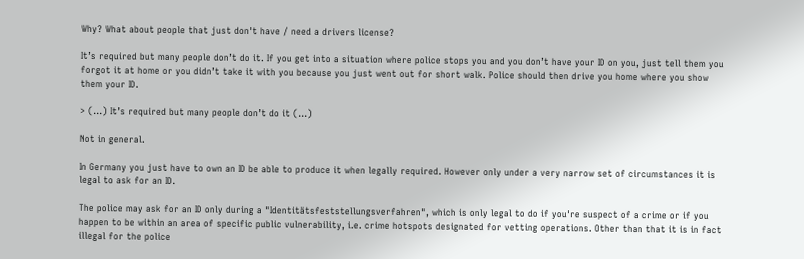Why? What about people that just don't have / need a drivers license?

It’s required but many people don’t do it. If you get into a situation where police stops you and you don’t have your ID on you, just tell them you forgot it at home or you didn’t take it with you because you just went out for short walk. Police should then drive you home where you show them your ID.

> (…) It’s required but many people don’t do it (…)

Not in general.

In Germany you just have to own an ID be able to produce it when legally required. However only under a very narrow set of circumstances it is legal to ask for an ID.

The police may ask for an ID only during a "Identitätsfeststellungsverfahren", which is only legal to do if you're suspect of a crime or if you happen to be within an area of specific public vulnerability, i.e. crime hotspots designated for vetting operations. Other than that it is in fact illegal for the police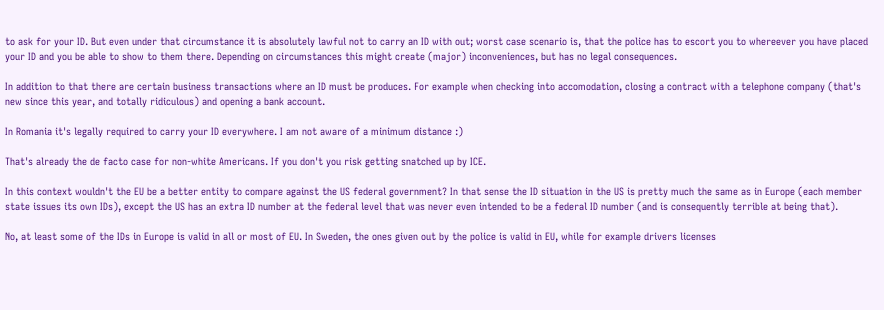to ask for your ID. But even under that circumstance it is absolutely lawful not to carry an ID with out; worst case scenario is, that the police has to escort you to whereever you have placed your ID and you be able to show to them there. Depending on circumstances this might create (major) inconveniences, but has no legal consequences.

In addition to that there are certain business transactions where an ID must be produces. For example when checking into accomodation, closing a contract with a telephone company (that's new since this year, and totally ridiculous) and opening a bank account.

In Romania it's legally required to carry your ID everywhere. I am not aware of a minimum distance :)

That's already the de facto case for non-white Americans. If you don't you risk getting snatched up by ICE.

In this context wouldn't the EU be a better entity to compare against the US federal government? In that sense the ID situation in the US is pretty much the same as in Europe (each member state issues its own IDs), except the US has an extra ID number at the federal level that was never even intended to be a federal ID number (and is consequently terrible at being that).

No, at least some of the IDs in Europe is valid in all or most of EU. In Sweden, the ones given out by the police is valid in EU, while for example drivers licenses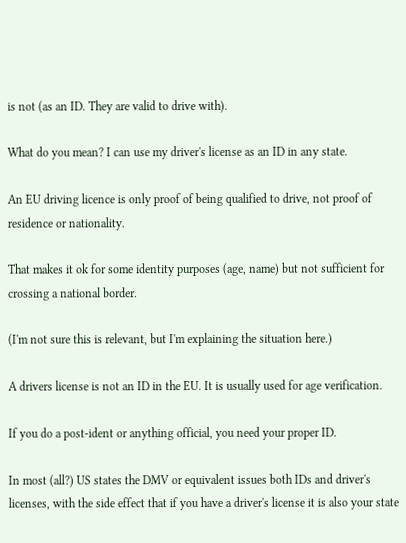is not (as an ID. They are valid to drive with).

What do you mean? I can use my driver's license as an ID in any state.

An EU driving licence is only proof of being qualified to drive, not proof of residence or nationality.

That makes it ok for some identity purposes (age, name) but not sufficient for crossing a national border.

(I'm not sure this is relevant, but I'm explaining the situation here.)

A drivers license is not an ID in the EU. It is usually used for age verification.

If you do a post-ident or anything official, you need your proper ID.

In most (all?) US states the DMV or equivalent issues both IDs and driver's licenses, with the side effect that if you have a driver's license it is also your state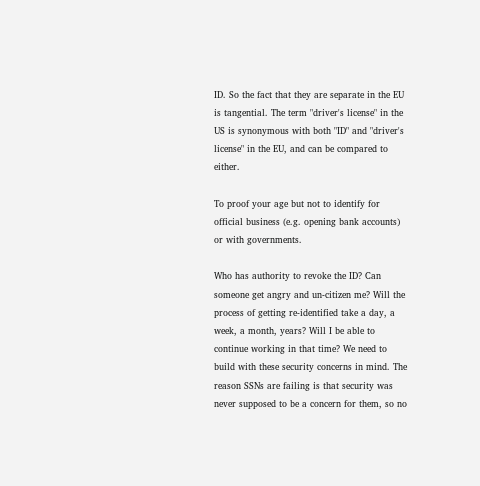ID. So the fact that they are separate in the EU is tangential. The term "driver's license" in the US is synonymous with both "ID" and "driver's license" in the EU, and can be compared to either.

To proof your age but not to identify for official business (e.g. opening bank accounts) or with governments.

Who has authority to revoke the ID? Can someone get angry and un-citizen me? Will the process of getting re-identified take a day, a week, a month, years? Will I be able to continue working in that time? We need to build with these security concerns in mind. The reason SSNs are failing is that security was never supposed to be a concern for them, so no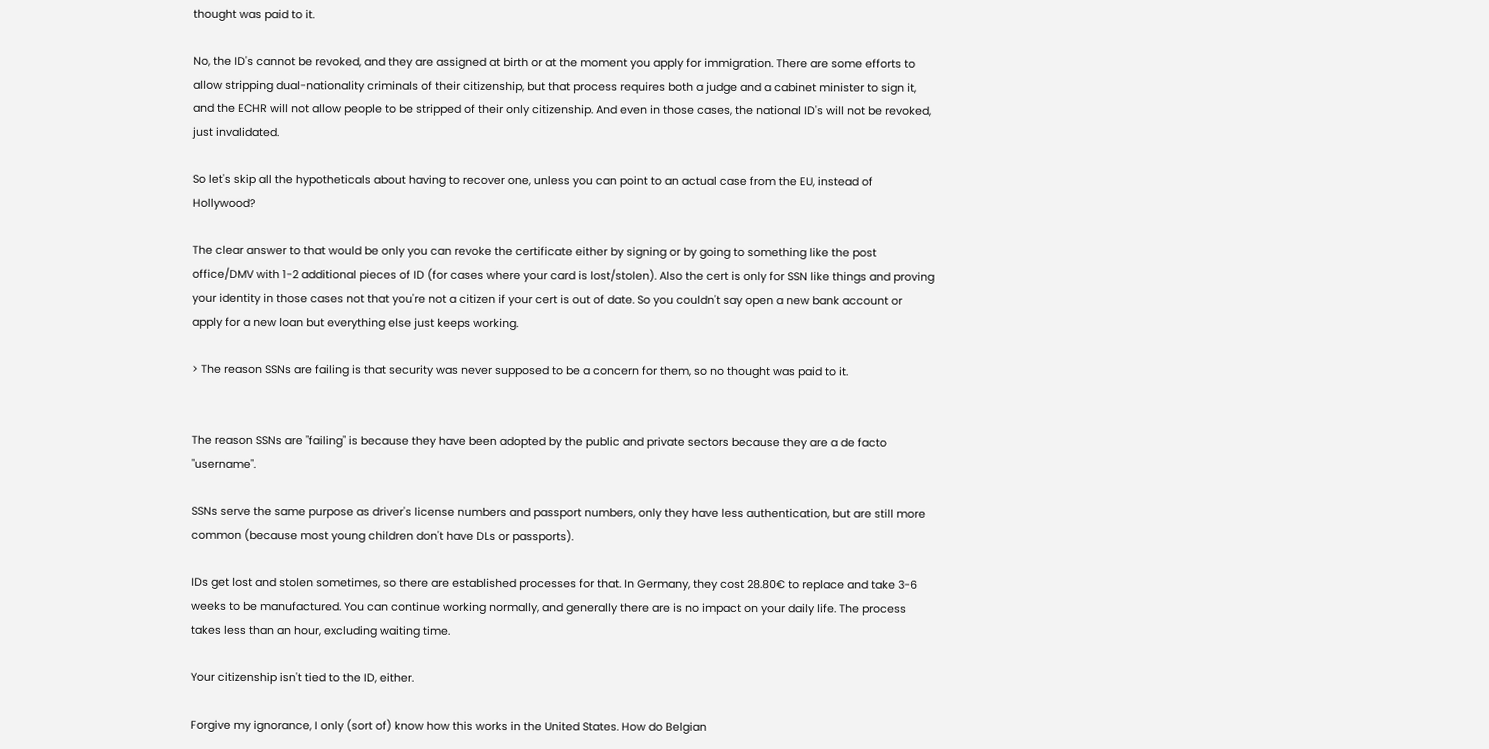thought was paid to it.

No, the ID's cannot be revoked, and they are assigned at birth or at the moment you apply for immigration. There are some efforts to allow stripping dual-nationality criminals of their citizenship, but that process requires both a judge and a cabinet minister to sign it, and the ECHR will not allow people to be stripped of their only citizenship. And even in those cases, the national ID's will not be revoked, just invalidated.

So let's skip all the hypotheticals about having to recover one, unless you can point to an actual case from the EU, instead of Hollywood?

The clear answer to that would be only you can revoke the certificate either by signing or by going to something like the post office/DMV with 1-2 additional pieces of ID (for cases where your card is lost/stolen). Also the cert is only for SSN like things and proving your identity in those cases not that you're not a citizen if your cert is out of date. So you couldn't say open a new bank account or apply for a new loan but everything else just keeps working.

> The reason SSNs are failing is that security was never supposed to be a concern for them, so no thought was paid to it.


The reason SSNs are "failing" is because they have been adopted by the public and private sectors because they are a de facto "username".

SSNs serve the same purpose as driver's license numbers and passport numbers, only they have less authentication, but are still more common (because most young children don't have DLs or passports).

IDs get lost and stolen sometimes, so there are established processes for that. In Germany, they cost 28.80€ to replace and take 3-6 weeks to be manufactured. You can continue working normally, and generally there are is no impact on your daily life. The process takes less than an hour, excluding waiting time.

Your citizenship isn't tied to the ID, either.

Forgive my ignorance, I only (sort of) know how this works in the United States. How do Belgian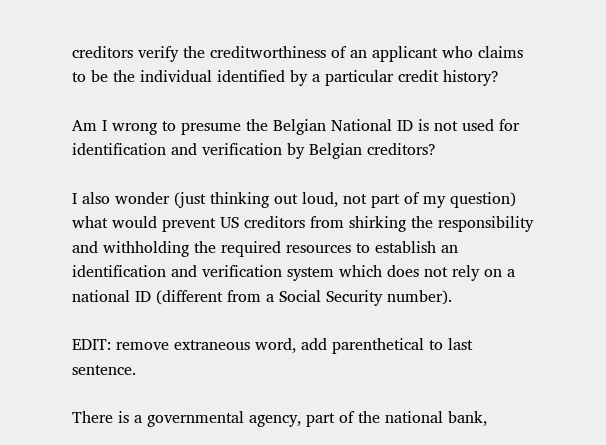creditors verify the creditworthiness of an applicant who claims to be the individual identified by a particular credit history?

Am I wrong to presume the Belgian National ID is not used for identification and verification by Belgian creditors?

I also wonder (just thinking out loud, not part of my question) what would prevent US creditors from shirking the responsibility and withholding the required resources to establish an identification and verification system which does not rely on a national ID (different from a Social Security number).

EDIT: remove extraneous word, add parenthetical to last sentence.

There is a governmental agency, part of the national bank,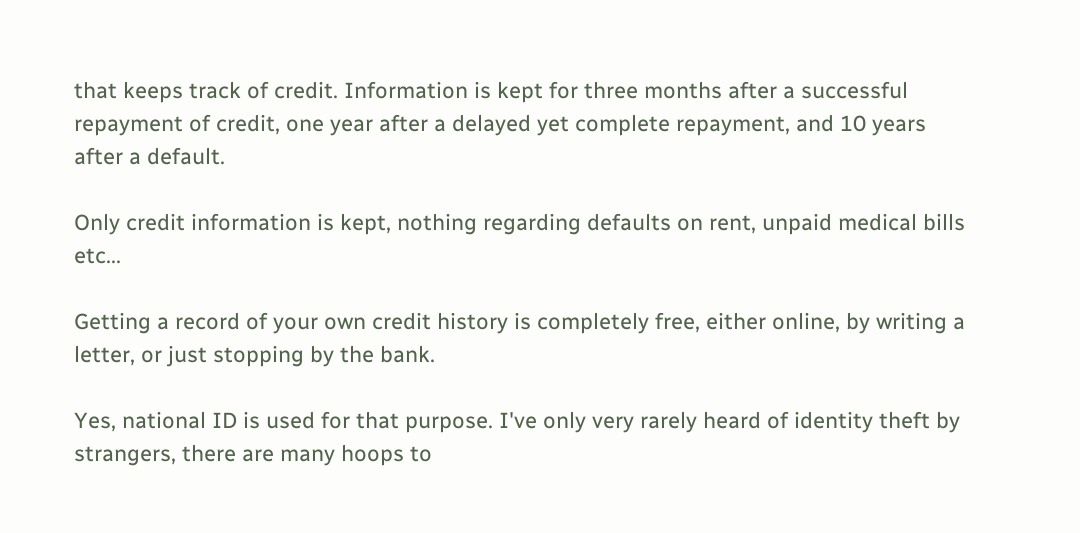that keeps track of credit. Information is kept for three months after a successful repayment of credit, one year after a delayed yet complete repayment, and 10 years after a default.

Only credit information is kept, nothing regarding defaults on rent, unpaid medical bills etc...

Getting a record of your own credit history is completely free, either online, by writing a letter, or just stopping by the bank.

Yes, national ID is used for that purpose. I've only very rarely heard of identity theft by strangers, there are many hoops to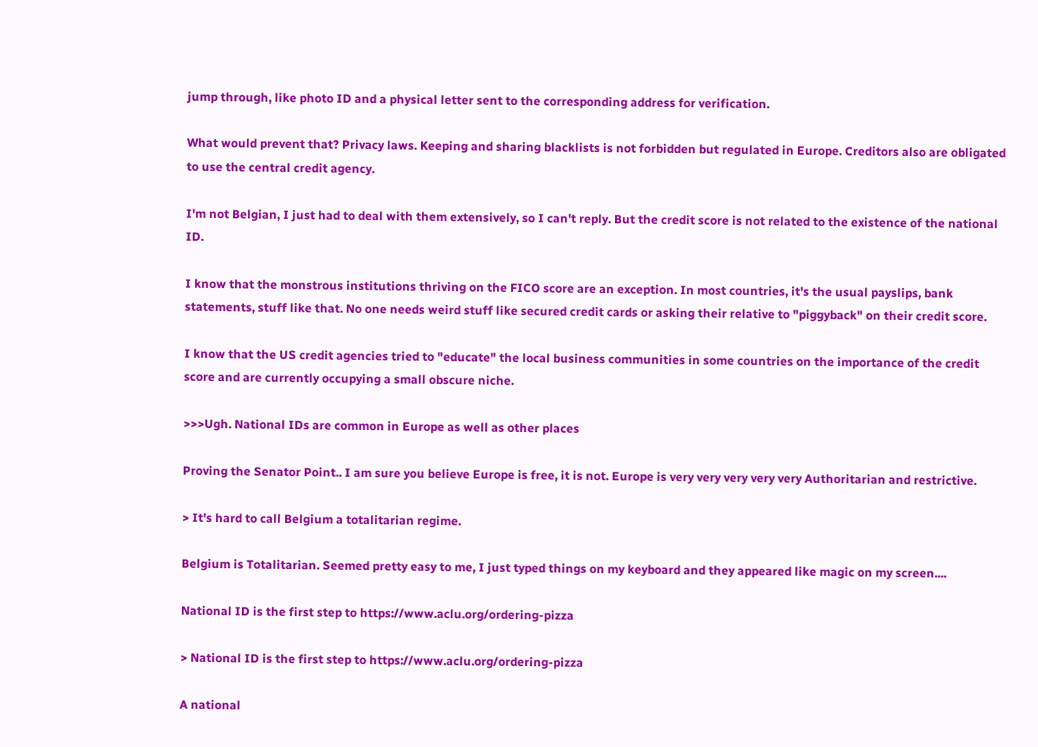jump through, like photo ID and a physical letter sent to the corresponding address for verification.

What would prevent that? Privacy laws. Keeping and sharing blacklists is not forbidden but regulated in Europe. Creditors also are obligated to use the central credit agency.

I'm not Belgian, I just had to deal with them extensively, so I can't reply. But the credit score is not related to the existence of the national ID.

I know that the monstrous institutions thriving on the FICO score are an exception. In most countries, it's the usual payslips, bank statements, stuff like that. No one needs weird stuff like secured credit cards or asking their relative to "piggyback" on their credit score.

I know that the US credit agencies tried to "educate" the local business communities in some countries on the importance of the credit score and are currently occupying a small obscure niche.

>>>Ugh. National IDs are common in Europe as well as other places

Proving the Senator Point.. I am sure you believe Europe is free, it is not. Europe is very very very very very Authoritarian and restrictive.

> It's hard to call Belgium a totalitarian regime.

Belgium is Totalitarian. Seemed pretty easy to me, I just typed things on my keyboard and they appeared like magic on my screen....

National ID is the first step to https://www.aclu.org/ordering-pizza

> National ID is the first step to https://www.aclu.org/ordering-pizza

A national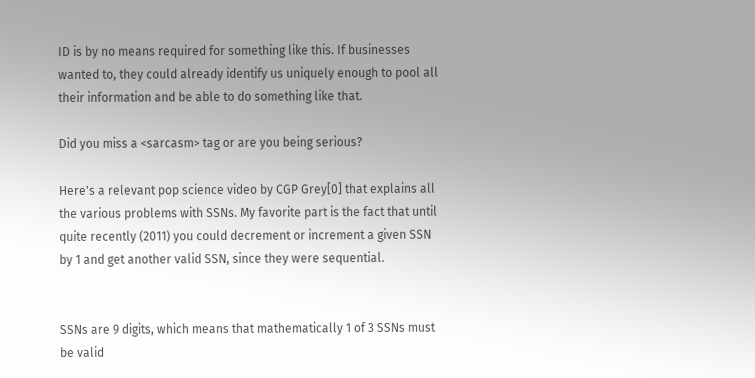ID is by no means required for something like this. If businesses wanted to, they could already identify us uniquely enough to pool all their information and be able to do something like that.

Did you miss a <sarcasm> tag or are you being serious?

Here's a relevant pop science video by CGP Grey[0] that explains all the various problems with SSNs. My favorite part is the fact that until quite recently (2011) you could decrement or increment a given SSN by 1 and get another valid SSN, since they were sequential.


SSNs are 9 digits, which means that mathematically 1 of 3 SSNs must be valid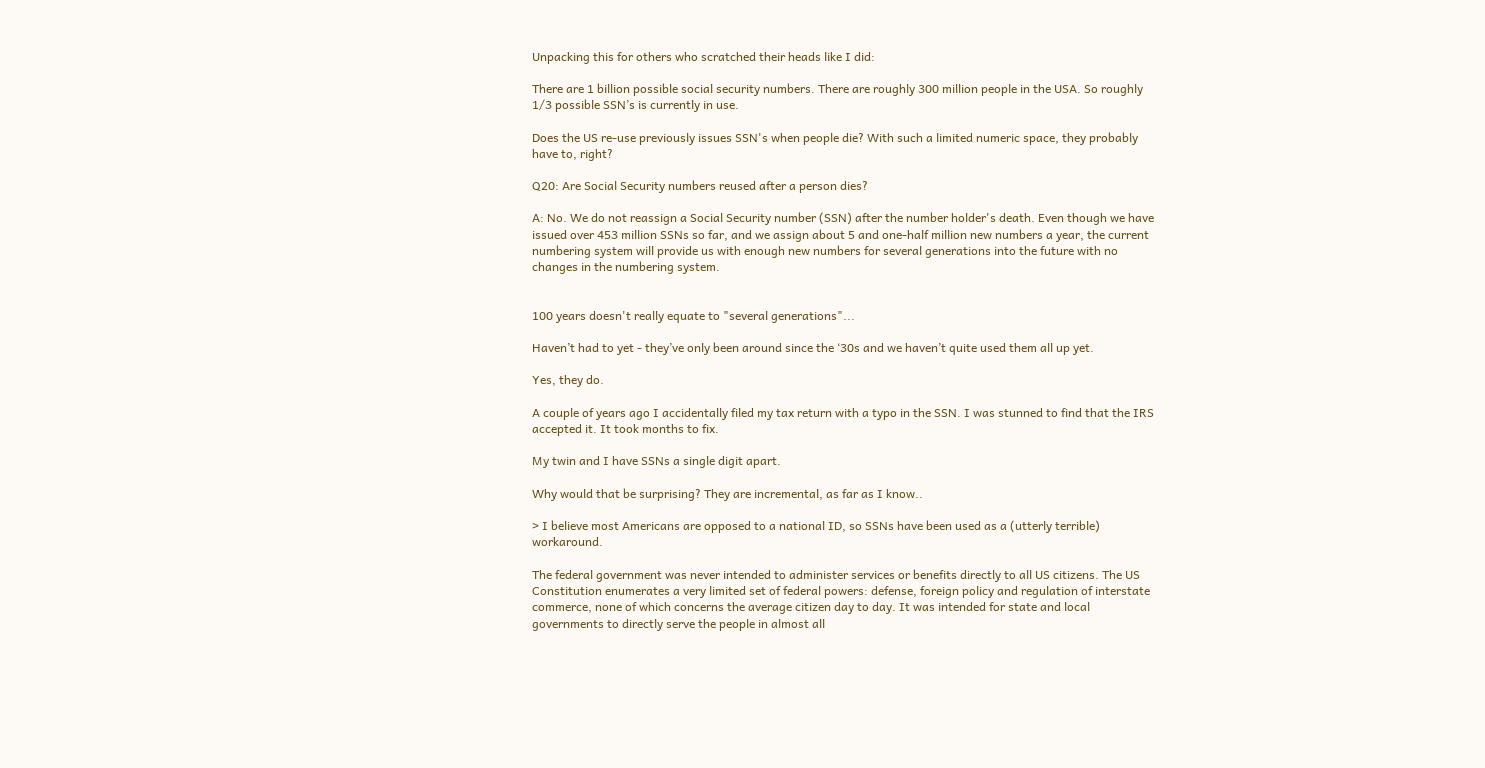Unpacking this for others who scratched their heads like I did:

There are 1 billion possible social security numbers. There are roughly 300 million people in the USA. So roughly 1/3 possible SSN’s is currently in use.

Does the US re-use previously issues SSN's when people die? With such a limited numeric space, they probably have to, right?

Q20: Are Social Security numbers reused after a person dies?

A: No. We do not reassign a Social Security number (SSN) after the number holder's death. Even though we have issued over 453 million SSNs so far, and we assign about 5 and one-half million new numbers a year, the current numbering system will provide us with enough new numbers for several generations into the future with no changes in the numbering system.


100 years doesn't really equate to "several generations"...

Haven’t had to yet - they’ve only been around since the ‘30s and we haven’t quite used them all up yet.

Yes, they do.

A couple of years ago I accidentally filed my tax return with a typo in the SSN. I was stunned to find that the IRS accepted it. It took months to fix.

My twin and I have SSNs a single digit apart.

Why would that be surprising? They are incremental, as far as I know..

> I believe most Americans are opposed to a national ID, so SSNs have been used as a (utterly terrible) workaround.

The federal government was never intended to administer services or benefits directly to all US citizens. The US Constitution enumerates a very limited set of federal powers: defense, foreign policy and regulation of interstate commerce, none of which concerns the average citizen day to day. It was intended for state and local governments to directly serve the people in almost all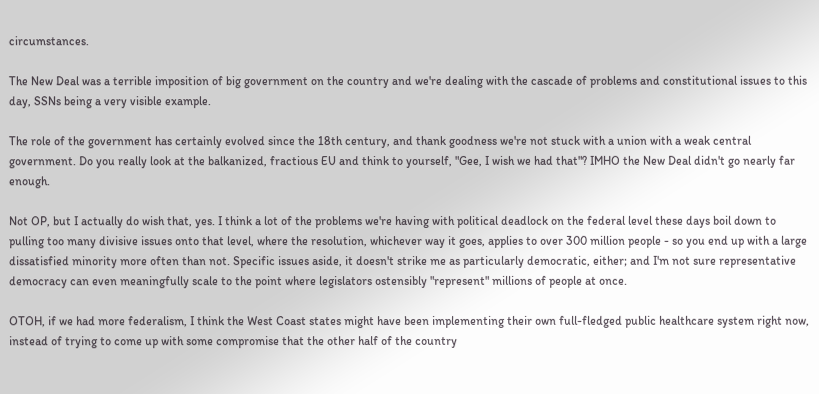circumstances.

The New Deal was a terrible imposition of big government on the country and we're dealing with the cascade of problems and constitutional issues to this day, SSNs being a very visible example.

The role of the government has certainly evolved since the 18th century, and thank goodness we're not stuck with a union with a weak central government. Do you really look at the balkanized, fractious EU and think to yourself, "Gee, I wish we had that"? IMHO the New Deal didn't go nearly far enough.

Not OP, but I actually do wish that, yes. I think a lot of the problems we're having with political deadlock on the federal level these days boil down to pulling too many divisive issues onto that level, where the resolution, whichever way it goes, applies to over 300 million people - so you end up with a large dissatisfied minority more often than not. Specific issues aside, it doesn't strike me as particularly democratic, either; and I'm not sure representative democracy can even meaningfully scale to the point where legislators ostensibly "represent" millions of people at once.

OTOH, if we had more federalism, I think the West Coast states might have been implementing their own full-fledged public healthcare system right now, instead of trying to come up with some compromise that the other half of the country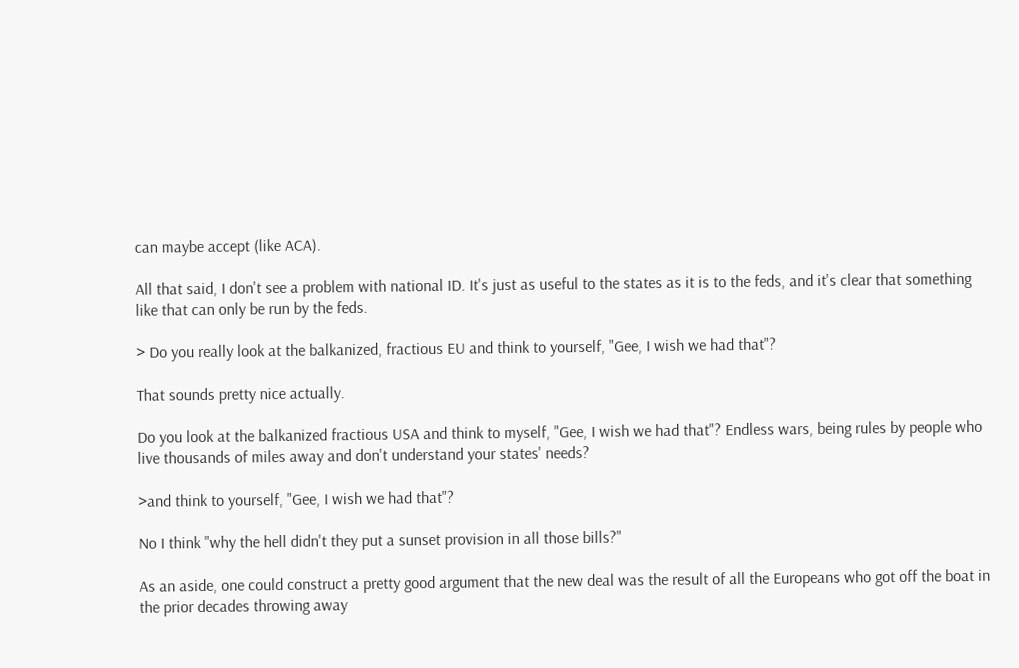can maybe accept (like ACA).

All that said, I don't see a problem with national ID. It's just as useful to the states as it is to the feds, and it's clear that something like that can only be run by the feds.

> Do you really look at the balkanized, fractious EU and think to yourself, "Gee, I wish we had that"?

That sounds pretty nice actually.

Do you look at the balkanized fractious USA and think to myself, "Gee, I wish we had that"? Endless wars, being rules by people who live thousands of miles away and don't understand your states' needs?

>and think to yourself, "Gee, I wish we had that"?

No I think "why the hell didn't they put a sunset provision in all those bills?"

As an aside, one could construct a pretty good argument that the new deal was the result of all the Europeans who got off the boat in the prior decades throwing away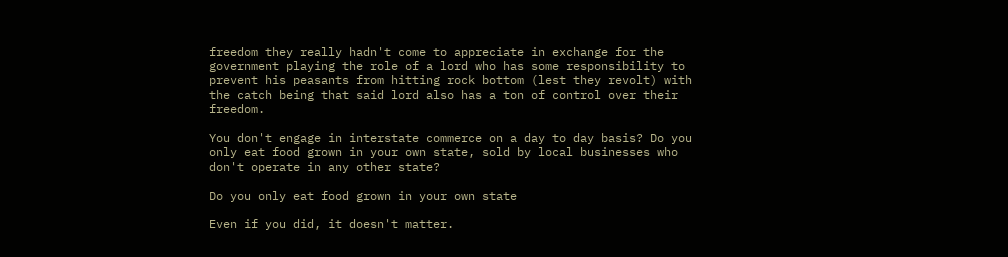freedom they really hadn't come to appreciate in exchange for the government playing the role of a lord who has some responsibility to prevent his peasants from hitting rock bottom (lest they revolt) with the catch being that said lord also has a ton of control over their freedom.

You don't engage in interstate commerce on a day to day basis? Do you only eat food grown in your own state, sold by local businesses who don't operate in any other state?

Do you only eat food grown in your own state

Even if you did, it doesn't matter.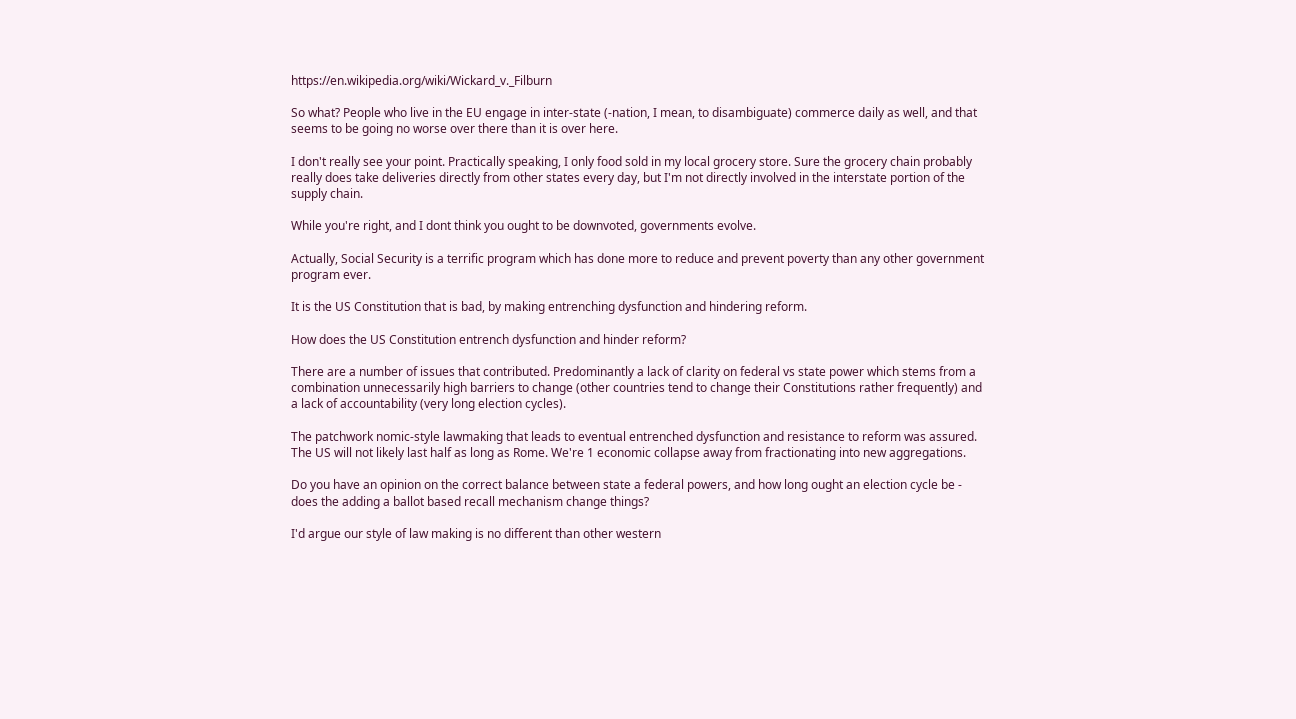https://en.wikipedia.org/wiki/Wickard_v._Filburn

So what? People who live in the EU engage in inter-state (-nation, I mean, to disambiguate) commerce daily as well, and that seems to be going no worse over there than it is over here.

I don't really see your point. Practically speaking, I only food sold in my local grocery store. Sure the grocery chain probably really does take deliveries directly from other states every day, but I'm not directly involved in the interstate portion of the supply chain.

While you're right, and I dont think you ought to be downvoted, governments evolve.

Actually, Social Security is a terrific program which has done more to reduce and prevent poverty than any other government program ever.

It is the US Constitution that is bad, by making entrenching dysfunction and hindering reform.

How does the US Constitution entrench dysfunction and hinder reform?

There are a number of issues that contributed. Predominantly a lack of clarity on federal vs state power which stems from a combination unnecessarily high barriers to change (other countries tend to change their Constitutions rather frequently) and a lack of accountability (very long election cycles).

The patchwork nomic-style lawmaking that leads to eventual entrenched dysfunction and resistance to reform was assured. The US will not likely last half as long as Rome. We're 1 economic collapse away from fractionating into new aggregations.

Do you have an opinion on the correct balance between state a federal powers, and how long ought an election cycle be - does the adding a ballot based recall mechanism change things?

I'd argue our style of law making is no different than other western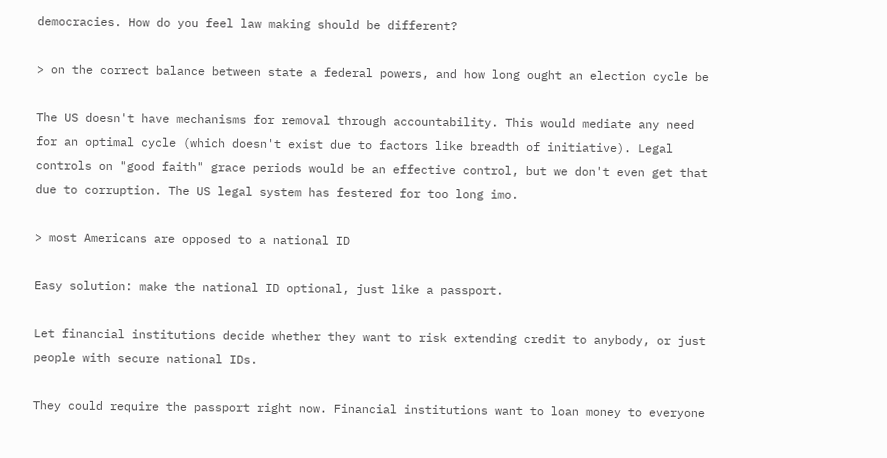democracies. How do you feel law making should be different?

> on the correct balance between state a federal powers, and how long ought an election cycle be

The US doesn't have mechanisms for removal through accountability. This would mediate any need for an optimal cycle (which doesn't exist due to factors like breadth of initiative). Legal controls on "good faith" grace periods would be an effective control, but we don't even get that due to corruption. The US legal system has festered for too long imo.

> most Americans are opposed to a national ID

Easy solution: make the national ID optional, just like a passport.

Let financial institutions decide whether they want to risk extending credit to anybody, or just people with secure national IDs.

They could require the passport right now. Financial institutions want to loan money to everyone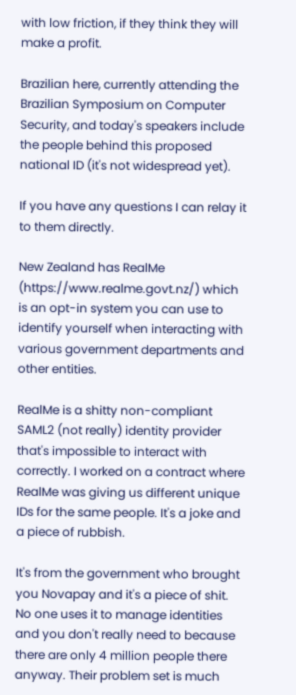with low friction, if they think they will make a profit.

Brazilian here, currently attending the Brazilian Symposium on Computer Security, and today's speakers include the people behind this proposed national ID (it's not widespread yet).

If you have any questions I can relay it to them directly.

New Zealand has RealMe (https://www.realme.govt.nz/) which is an opt-in system you can use to identify yourself when interacting with various government departments and other entities.

RealMe is a shitty non-compliant SAML2 (not really) identity provider that's impossible to interact with correctly. I worked on a contract where RealMe was giving us different unique IDs for the same people. It's a joke and a piece of rubbish.

It's from the government who brought you Novapay and it's a piece of shit. No one uses it to manage identities and you don't really need to because there are only 4 million people there anyway. Their problem set is much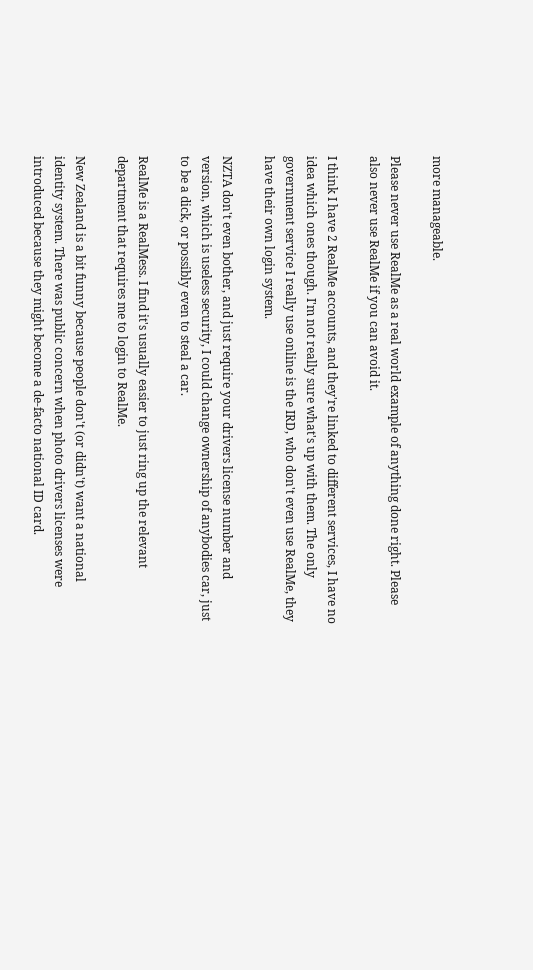more manageable.

Please never use RealMe as a real world example of anything done right. Please also never use RealMe if you can avoid it.

I think I have 2 RealMe accounts, and they're linked to different services, I have no idea which ones though. I'm not really sure what's up with them. The only government service I really use online is the IRD, who don't even use RealMe, they have their own login system.

NZTA don't even bother, and just require your drivers license number and version, which is useless security, I could change ownership of anybodies car, just to be a dick, or possibly even to steal a car.

RealMe is a RealMess. I find it's usually easier to just ring up the relevant department that requires me to login to RealMe.

New Zealand is a bit funny because people don't (or didn't) want a national identity system. There was public concern when photo drivers licenses were introduced because they might become a de-facto national ID card.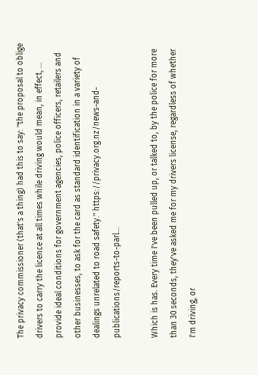The privacy commissioner (that's a thing) had this to say: "the proposal to oblige drivers to carry the licence at all times while driving would mean, in effect, ... provide ideal conditions for government agencies, police officers, retailers and other businesses, to ask for the card as standard identification in a variety of dealings unrelated to road safety." https://privacy.org.nz/news-and-publications/reports-to-parl...

Which is has. Every time I've been pulled up, or talked to, by the police for more than 30 seconds, they've asked me for my drivers license, regardless of whether I'm driving, or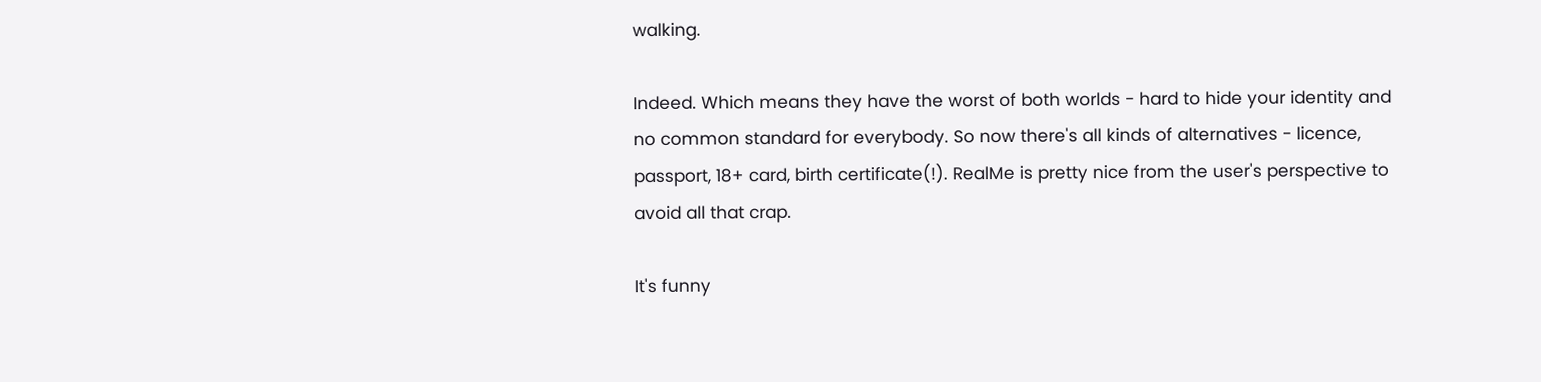walking.

Indeed. Which means they have the worst of both worlds - hard to hide your identity and no common standard for everybody. So now there's all kinds of alternatives - licence, passport, 18+ card, birth certificate(!). RealMe is pretty nice from the user's perspective to avoid all that crap.

It's funny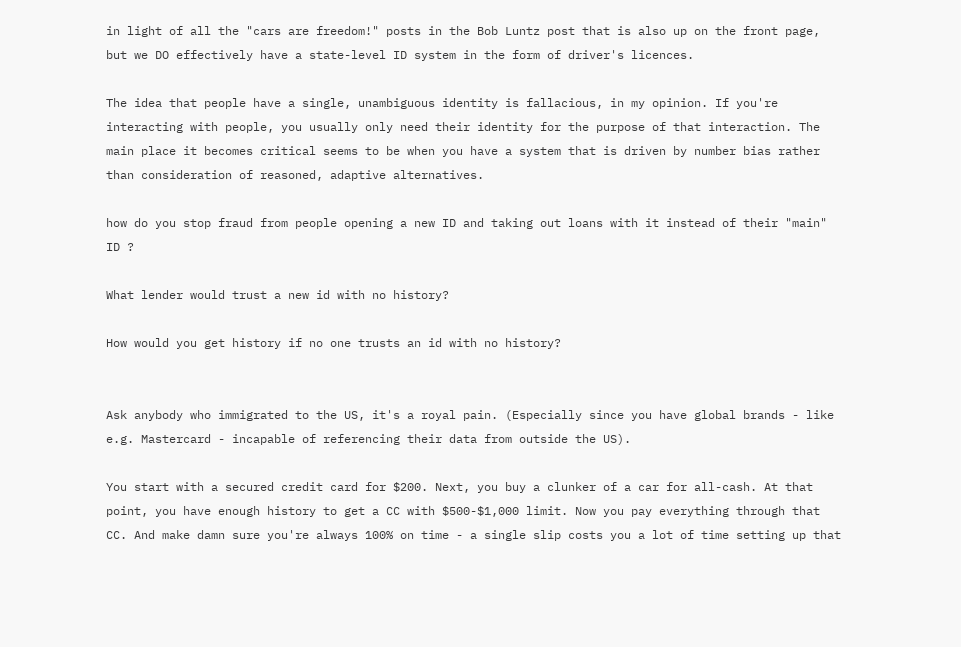in light of all the "cars are freedom!" posts in the Bob Luntz post that is also up on the front page, but we DO effectively have a state-level ID system in the form of driver's licences.

The idea that people have a single, unambiguous identity is fallacious, in my opinion. If you're interacting with people, you usually only need their identity for the purpose of that interaction. The main place it becomes critical seems to be when you have a system that is driven by number bias rather than consideration of reasoned, adaptive alternatives.

how do you stop fraud from people opening a new ID and taking out loans with it instead of their "main" ID ?

What lender would trust a new id with no history?

How would you get history if no one trusts an id with no history?


Ask anybody who immigrated to the US, it's a royal pain. (Especially since you have global brands - like e.g. Mastercard - incapable of referencing their data from outside the US).

You start with a secured credit card for $200. Next, you buy a clunker of a car for all-cash. At that point, you have enough history to get a CC with $500-$1,000 limit. Now you pay everything through that CC. And make damn sure you're always 100% on time - a single slip costs you a lot of time setting up that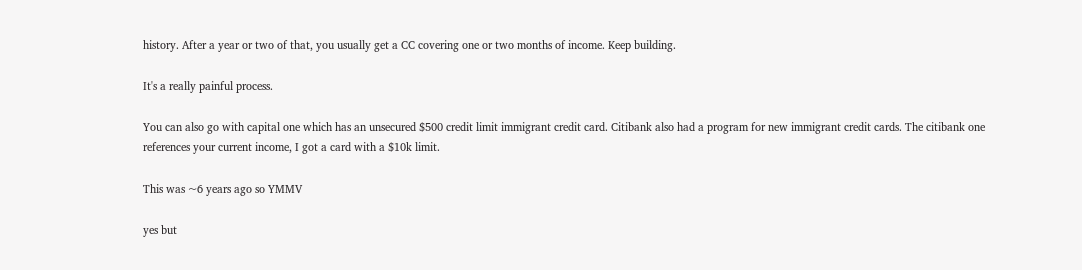history. After a year or two of that, you usually get a CC covering one or two months of income. Keep building.

It's a really painful process.

You can also go with capital one which has an unsecured $500 credit limit immigrant credit card. Citibank also had a program for new immigrant credit cards. The citibank one references your current income, I got a card with a $10k limit.

This was ~6 years ago so YMMV

yes but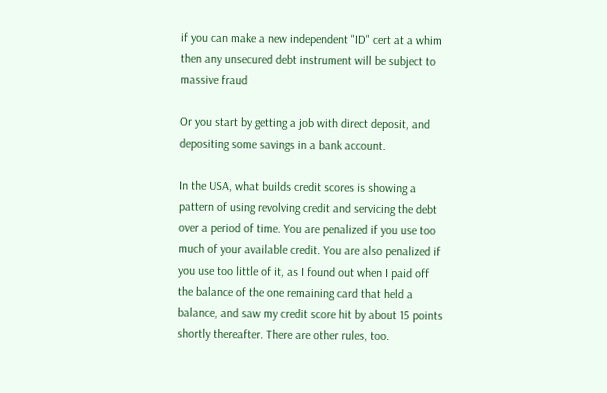if you can make a new independent "ID" cert at a whim then any unsecured debt instrument will be subject to massive fraud

Or you start by getting a job with direct deposit, and depositing some savings in a bank account.

In the USA, what builds credit scores is showing a pattern of using revolving credit and servicing the debt over a period of time. You are penalized if you use too much of your available credit. You are also penalized if you use too little of it, as I found out when I paid off the balance of the one remaining card that held a balance, and saw my credit score hit by about 15 points shortly thereafter. There are other rules, too.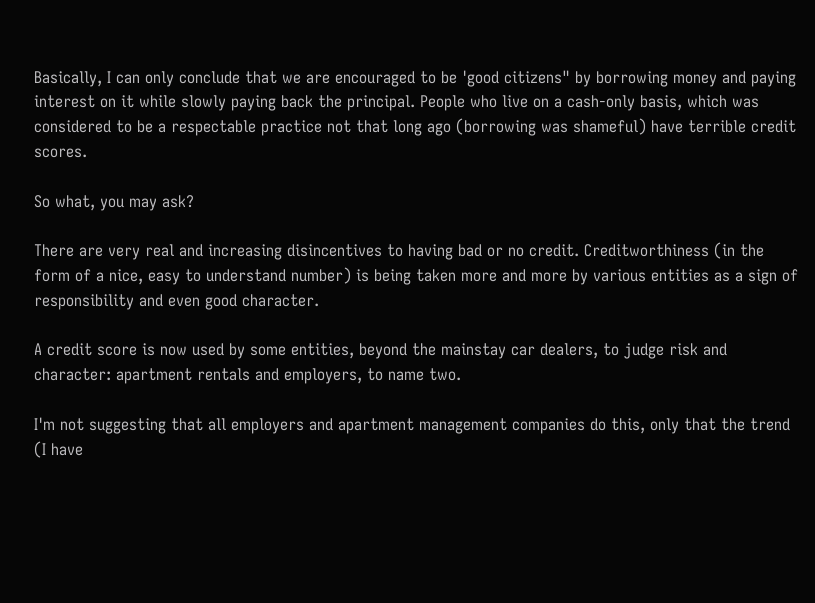Basically, I can only conclude that we are encouraged to be 'good citizens" by borrowing money and paying interest on it while slowly paying back the principal. People who live on a cash-only basis, which was considered to be a respectable practice not that long ago (borrowing was shameful) have terrible credit scores.

So what, you may ask?

There are very real and increasing disincentives to having bad or no credit. Creditworthiness (in the form of a nice, easy to understand number) is being taken more and more by various entities as a sign of responsibility and even good character.

A credit score is now used by some entities, beyond the mainstay car dealers, to judge risk and character: apartment rentals and employers, to name two.

I'm not suggesting that all employers and apartment management companies do this, only that the trend (I have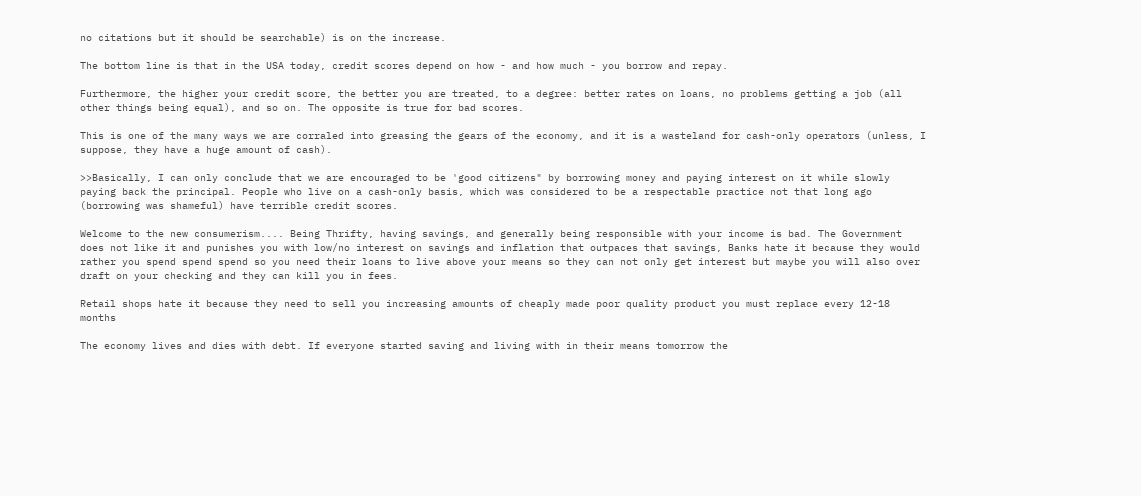no citations but it should be searchable) is on the increase.

The bottom line is that in the USA today, credit scores depend on how - and how much - you borrow and repay.

Furthermore, the higher your credit score, the better you are treated, to a degree: better rates on loans, no problems getting a job (all other things being equal), and so on. The opposite is true for bad scores.

This is one of the many ways we are corraled into greasing the gears of the economy, and it is a wasteland for cash-only operators (unless, I suppose, they have a huge amount of cash).

>>Basically, I can only conclude that we are encouraged to be 'good citizens" by borrowing money and paying interest on it while slowly paying back the principal. People who live on a cash-only basis, which was considered to be a respectable practice not that long ago (borrowing was shameful) have terrible credit scores.

Welcome to the new consumerism.... Being Thrifty, having savings, and generally being responsible with your income is bad. The Government does not like it and punishes you with low/no interest on savings and inflation that outpaces that savings, Banks hate it because they would rather you spend spend spend so you need their loans to live above your means so they can not only get interest but maybe you will also over draft on your checking and they can kill you in fees.

Retail shops hate it because they need to sell you increasing amounts of cheaply made poor quality product you must replace every 12-18 months

The economy lives and dies with debt. If everyone started saving and living with in their means tomorrow the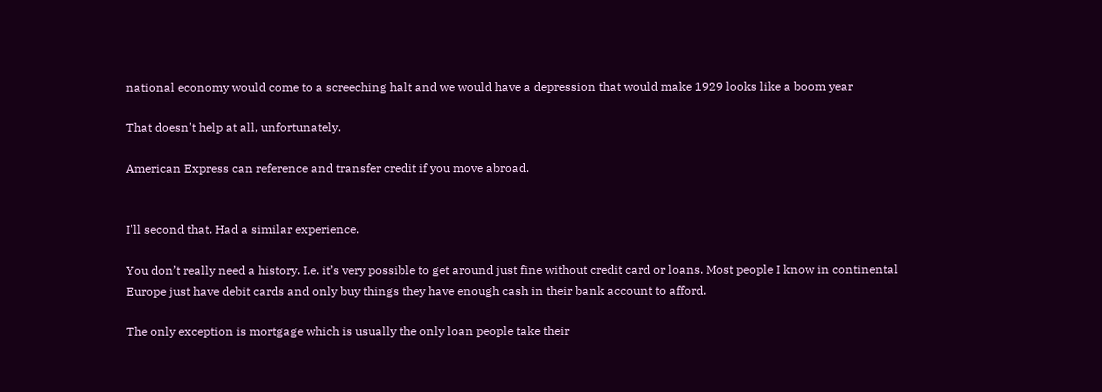national economy would come to a screeching halt and we would have a depression that would make 1929 looks like a boom year

That doesn't help at all, unfortunately.

American Express can reference and transfer credit if you move abroad.


I'll second that. Had a similar experience.

You don’t really need a history. I.e. it’s very possible to get around just fine without credit card or loans. Most people I know in continental Europe just have debit cards and only buy things they have enough cash in their bank account to afford.

The only exception is mortgage which is usually the only loan people take their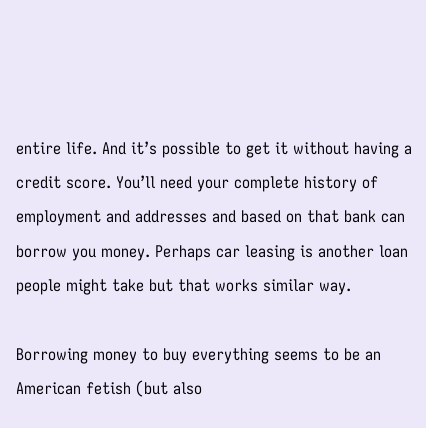entire life. And it’s possible to get it without having a credit score. You’ll need your complete history of employment and addresses and based on that bank can borrow you money. Perhaps car leasing is another loan people might take but that works similar way.

Borrowing money to buy everything seems to be an American fetish (but also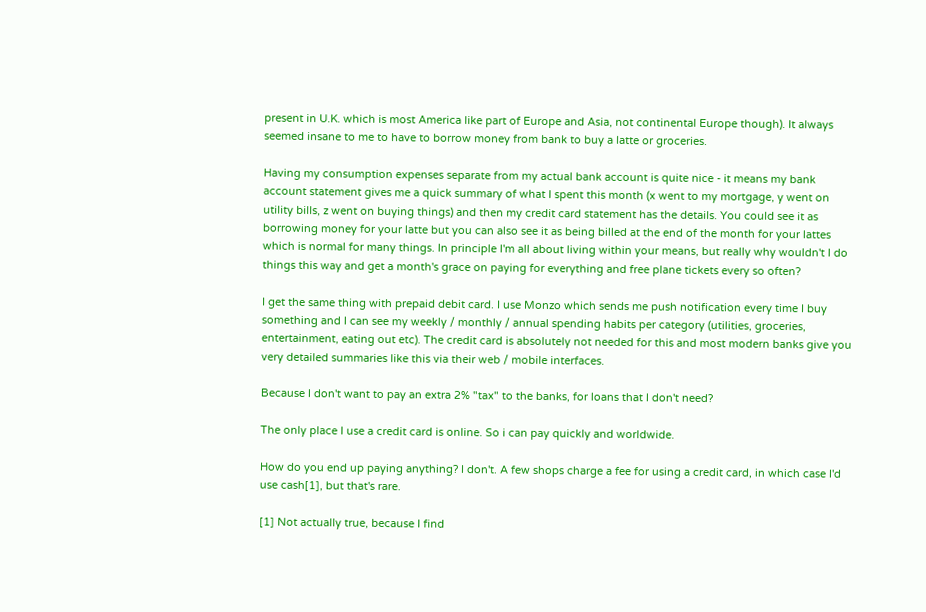present in U.K. which is most America like part of Europe and Asia, not continental Europe though). It always seemed insane to me to have to borrow money from bank to buy a latte or groceries.

Having my consumption expenses separate from my actual bank account is quite nice - it means my bank account statement gives me a quick summary of what I spent this month (x went to my mortgage, y went on utility bills, z went on buying things) and then my credit card statement has the details. You could see it as borrowing money for your latte but you can also see it as being billed at the end of the month for your lattes which is normal for many things. In principle I'm all about living within your means, but really why wouldn't I do things this way and get a month's grace on paying for everything and free plane tickets every so often?

I get the same thing with prepaid debit card. I use Monzo which sends me push notification every time I buy something and I can see my weekly / monthly / annual spending habits per category (utilities, groceries, entertainment, eating out etc). The credit card is absolutely not needed for this and most modern banks give you very detailed summaries like this via their web / mobile interfaces.

Because I don't want to pay an extra 2% "tax" to the banks, for loans that I don't need?

The only place I use a credit card is online. So i can pay quickly and worldwide.

How do you end up paying anything? I don't. A few shops charge a fee for using a credit card, in which case I'd use cash[1], but that's rare.

[1] Not actually true, because I find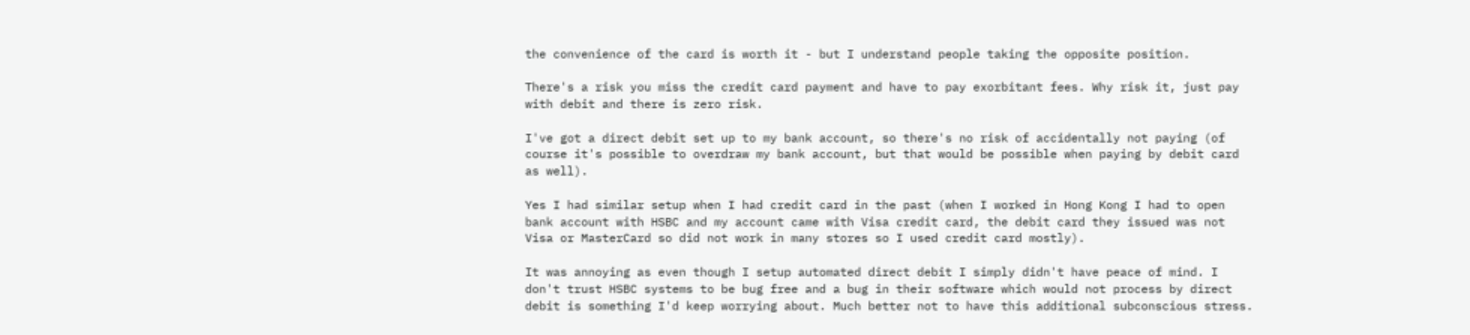the convenience of the card is worth it - but I understand people taking the opposite position.

There's a risk you miss the credit card payment and have to pay exorbitant fees. Why risk it, just pay with debit and there is zero risk.

I've got a direct debit set up to my bank account, so there's no risk of accidentally not paying (of course it's possible to overdraw my bank account, but that would be possible when paying by debit card as well).

Yes I had similar setup when I had credit card in the past (when I worked in Hong Kong I had to open bank account with HSBC and my account came with Visa credit card, the debit card they issued was not Visa or MasterCard so did not work in many stores so I used credit card mostly).

It was annoying as even though I setup automated direct debit I simply didn't have peace of mind. I don't trust HSBC systems to be bug free and a bug in their software which would not process by direct debit is something I'd keep worrying about. Much better not to have this additional subconscious stress.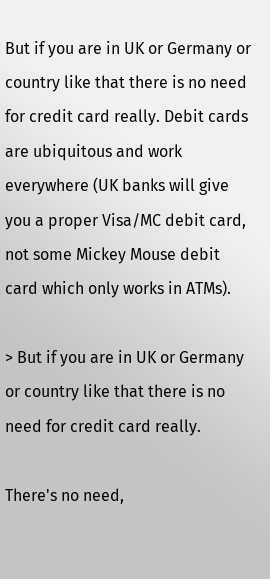But if you are in UK or Germany or country like that there is no need for credit card really. Debit cards are ubiquitous and work everywhere (UK banks will give you a proper Visa/MC debit card, not some Mickey Mouse debit card which only works in ATMs).

> But if you are in UK or Germany or country like that there is no need for credit card really.

There's no need,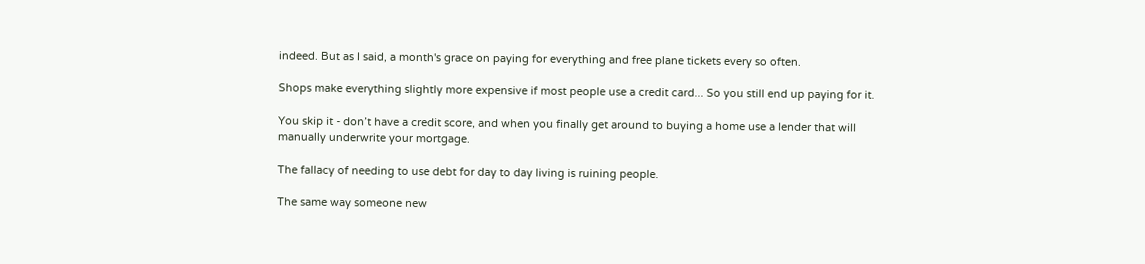indeed. But as I said, a month's grace on paying for everything and free plane tickets every so often.

Shops make everything slightly more expensive if most people use a credit card... So you still end up paying for it.

You skip it - don’t have a credit score, and when you finally get around to buying a home use a lender that will manually underwrite your mortgage.

The fallacy of needing to use debt for day to day living is ruining people.

The same way someone new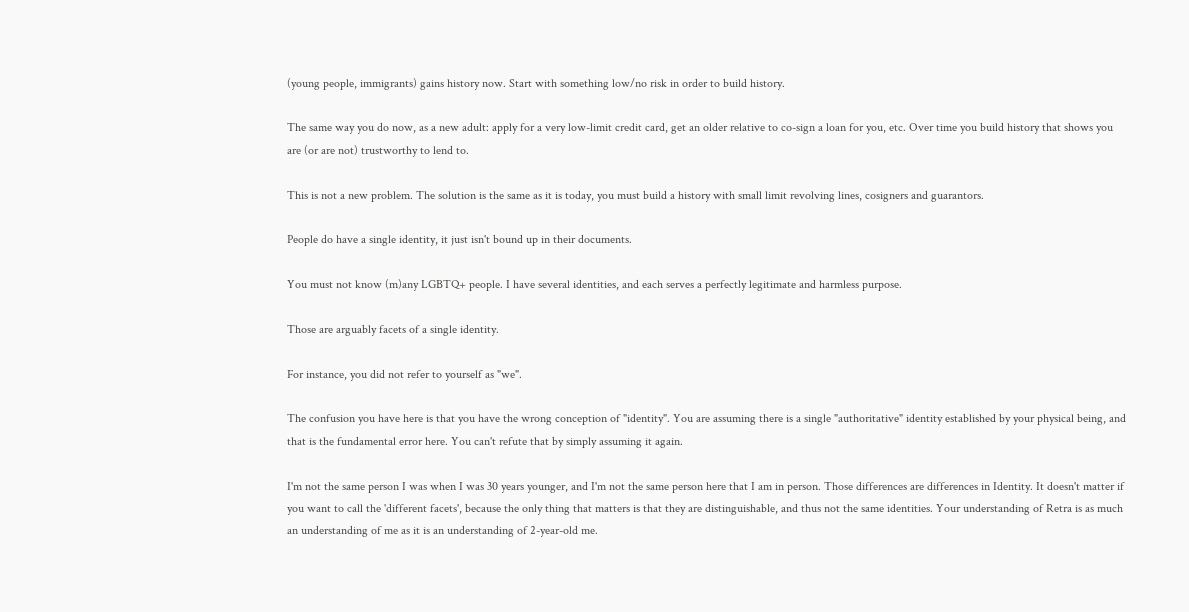(young people, immigrants) gains history now. Start with something low/no risk in order to build history.

The same way you do now, as a new adult: apply for a very low-limit credit card, get an older relative to co-sign a loan for you, etc. Over time you build history that shows you are (or are not) trustworthy to lend to.

This is not a new problem. The solution is the same as it is today, you must build a history with small limit revolving lines, cosigners and guarantors.

People do have a single identity, it just isn't bound up in their documents.

You must not know (m)any LGBTQ+ people. I have several identities, and each serves a perfectly legitimate and harmless purpose.

Those are arguably facets of a single identity.

For instance, you did not refer to yourself as "we".

The confusion you have here is that you have the wrong conception of "identity". You are assuming there is a single "authoritative" identity established by your physical being, and that is the fundamental error here. You can't refute that by simply assuming it again.

I'm not the same person I was when I was 30 years younger, and I'm not the same person here that I am in person. Those differences are differences in Identity. It doesn't matter if you want to call the 'different facets', because the only thing that matters is that they are distinguishable, and thus not the same identities. Your understanding of Retra is as much an understanding of me as it is an understanding of 2-year-old me.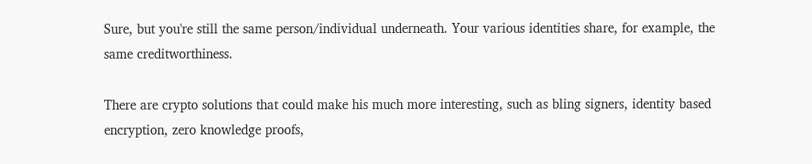Sure, but you're still the same person/individual underneath. Your various identities share, for example, the same creditworthiness.

There are crypto solutions that could make his much more interesting, such as bling signers, identity based encryption, zero knowledge proofs,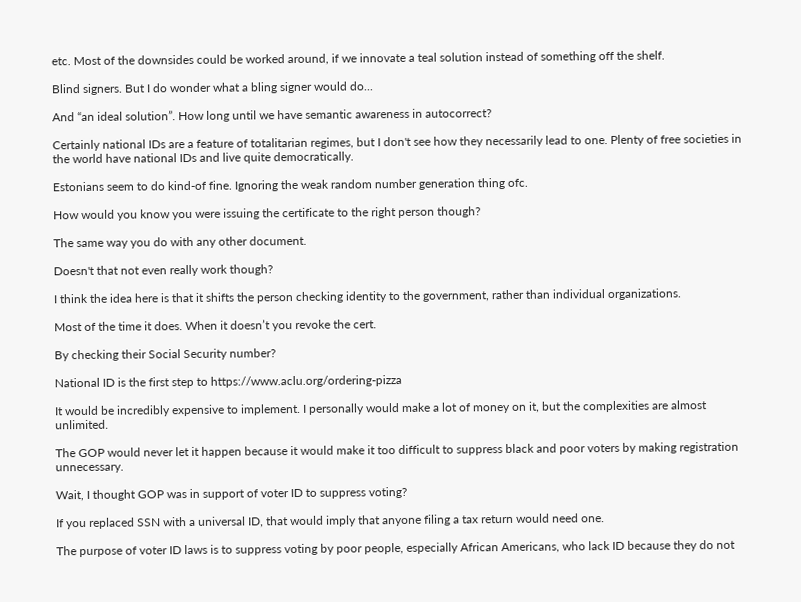etc. Most of the downsides could be worked around, if we innovate a teal solution instead of something off the shelf.

Blind signers. But I do wonder what a bling signer would do...

And “an ideal solution”. How long until we have semantic awareness in autocorrect?

Certainly national IDs are a feature of totalitarian regimes, but I don't see how they necessarily lead to one. Plenty of free societies in the world have national IDs and live quite democratically.

Estonians seem to do kind-of fine. Ignoring the weak random number generation thing ofc.

How would you know you were issuing the certificate to the right person though?

The same way you do with any other document.

Doesn't that not even really work though?

I think the idea here is that it shifts the person checking identity to the government, rather than individual organizations.

Most of the time it does. When it doesn’t you revoke the cert.

By checking their Social Security number?

National ID is the first step to https://www.aclu.org/ordering-pizza

It would be incredibly expensive to implement. I personally would make a lot of money on it, but the complexities are almost unlimited.

The GOP would never let it happen because it would make it too difficult to suppress black and poor voters by making registration unnecessary.

Wait, I thought GOP was in support of voter ID to suppress voting?

If you replaced SSN with a universal ID, that would imply that anyone filing a tax return would need one.

The purpose of voter ID laws is to suppress voting by poor people, especially African Americans, who lack ID because they do not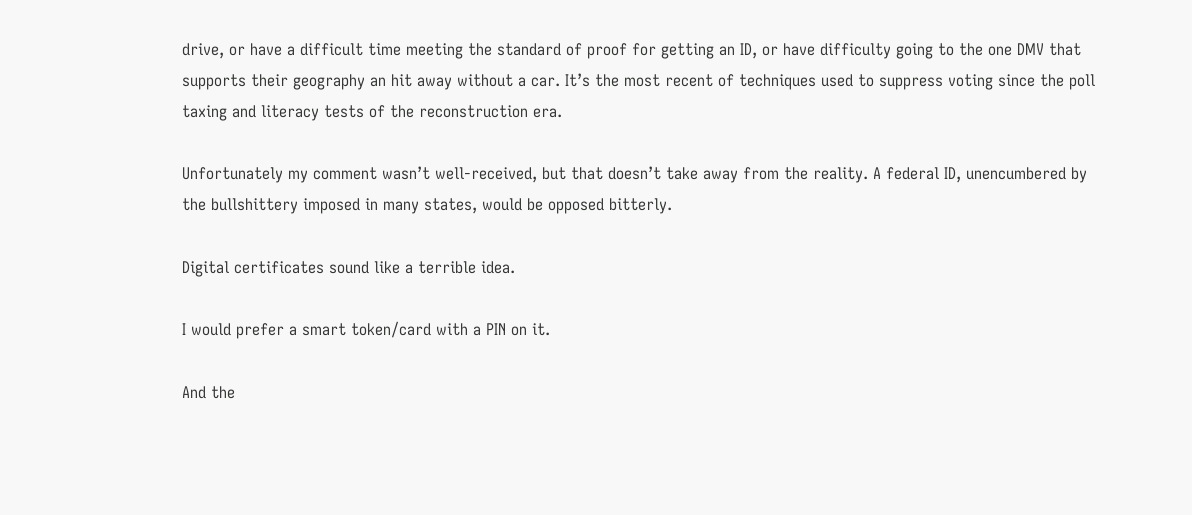drive, or have a difficult time meeting the standard of proof for getting an ID, or have difficulty going to the one DMV that supports their geography an hit away without a car. It’s the most recent of techniques used to suppress voting since the poll taxing and literacy tests of the reconstruction era.

Unfortunately my comment wasn’t well-received, but that doesn’t take away from the reality. A federal ID, unencumbered by the bullshittery imposed in many states, would be opposed bitterly.

Digital certificates sound like a terrible idea.

I would prefer a smart token/card with a PIN on it.

And the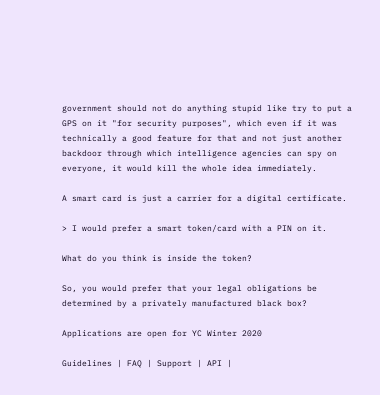government should not do anything stupid like try to put a GPS on it "for security purposes", which even if it was technically a good feature for that and not just another backdoor through which intelligence agencies can spy on everyone, it would kill the whole idea immediately.

A smart card is just a carrier for a digital certificate.

> I would prefer a smart token/card with a PIN on it.

What do you think is inside the token?

So, you would prefer that your legal obligations be determined by a privately manufactured black box?

Applications are open for YC Winter 2020

Guidelines | FAQ | Support | API |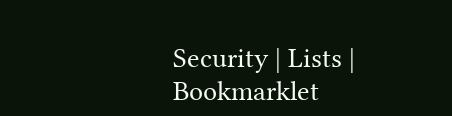Security | Lists | Bookmarklet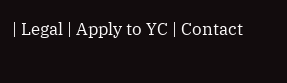| Legal | Apply to YC | Contact